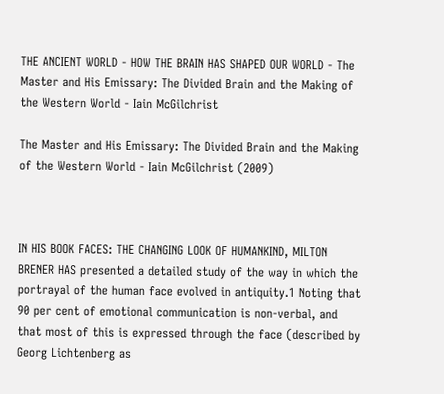THE ANCIENT WORLD - HOW THE BRAIN HAS SHAPED OUR WORLD - The Master and His Emissary: The Divided Brain and the Making of the Western World - Iain McGilchrist

The Master and His Emissary: The Divided Brain and the Making of the Western World - Iain McGilchrist (2009)



IN HIS BOOK FACES: THE CHANGING LOOK OF HUMANKIND, MILTON BRENER HAS presented a detailed study of the way in which the portrayal of the human face evolved in antiquity.1 Noting that 90 per cent of emotional communication is non-verbal, and that most of this is expressed through the face (described by Georg Lichtenberg as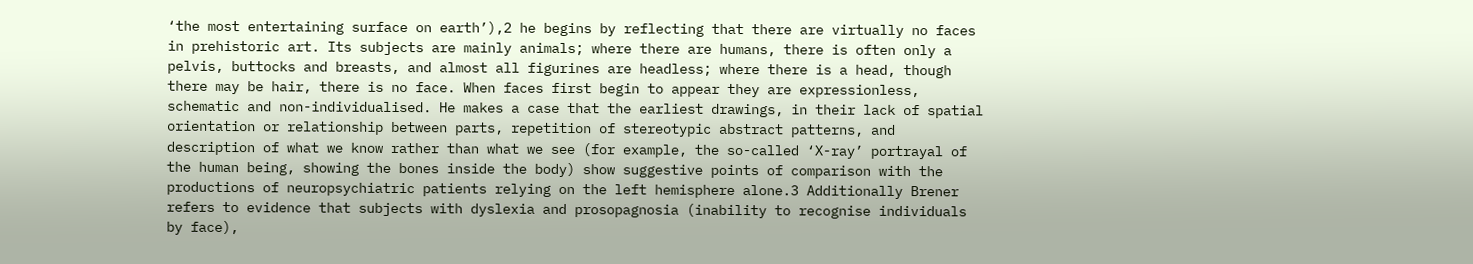‘the most entertaining surface on earth’),2 he begins by reflecting that there are virtually no faces in prehistoric art. Its subjects are mainly animals; where there are humans, there is often only a pelvis, buttocks and breasts, and almost all figurines are headless; where there is a head, though there may be hair, there is no face. When faces first begin to appear they are expressionless, schematic and non-individualised. He makes a case that the earliest drawings, in their lack of spatial orientation or relationship between parts, repetition of stereotypic abstract patterns, and description of what we know rather than what we see (for example, the so-called ‘X-ray’ portrayal of the human being, showing the bones inside the body) show suggestive points of comparison with the productions of neuropsychiatric patients relying on the left hemisphere alone.3 Additionally Brener refers to evidence that subjects with dyslexia and prosopagnosia (inability to recognise individuals by face),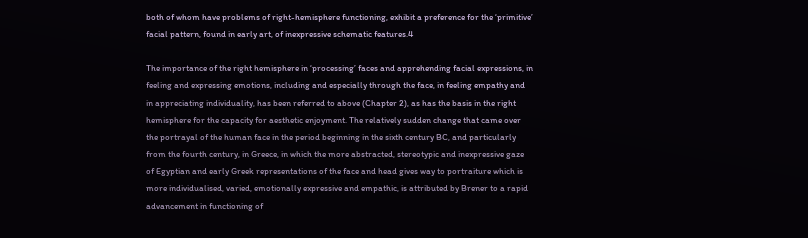both of whom have problems of right-hemisphere functioning, exhibit a preference for the ‘primitive’ facial pattern, found in early art, of inexpressive schematic features.4

The importance of the right hemisphere in ‘processing’ faces and apprehending facial expressions, in feeling and expressing emotions, including and especially through the face, in feeling empathy and in appreciating individuality, has been referred to above (Chapter 2), as has the basis in the right hemisphere for the capacity for aesthetic enjoyment. The relatively sudden change that came over the portrayal of the human face in the period beginning in the sixth century BC, and particularly from the fourth century, in Greece, in which the more abstracted, stereotypic and inexpressive gaze of Egyptian and early Greek representations of the face and head gives way to portraiture which is more individualised, varied, emotionally expressive and empathic, is attributed by Brener to a rapid advancement in functioning of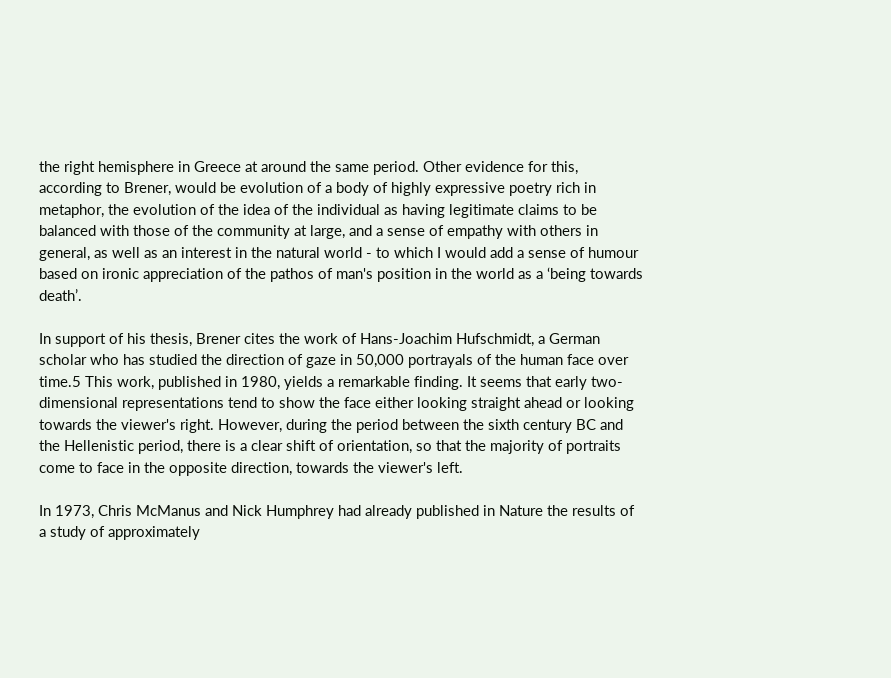the right hemisphere in Greece at around the same period. Other evidence for this, according to Brener, would be evolution of a body of highly expressive poetry rich in metaphor, the evolution of the idea of the individual as having legitimate claims to be balanced with those of the community at large, and a sense of empathy with others in general, as well as an interest in the natural world - to which I would add a sense of humour based on ironic appreciation of the pathos of man's position in the world as a ‘being towards death’.

In support of his thesis, Brener cites the work of Hans-Joachim Hufschmidt, a German scholar who has studied the direction of gaze in 50,000 portrayals of the human face over time.5 This work, published in 1980, yields a remarkable finding. It seems that early two-dimensional representations tend to show the face either looking straight ahead or looking towards the viewer's right. However, during the period between the sixth century BC and the Hellenistic period, there is a clear shift of orientation, so that the majority of portraits come to face in the opposite direction, towards the viewer's left.

In 1973, Chris McManus and Nick Humphrey had already published in Nature the results of a study of approximately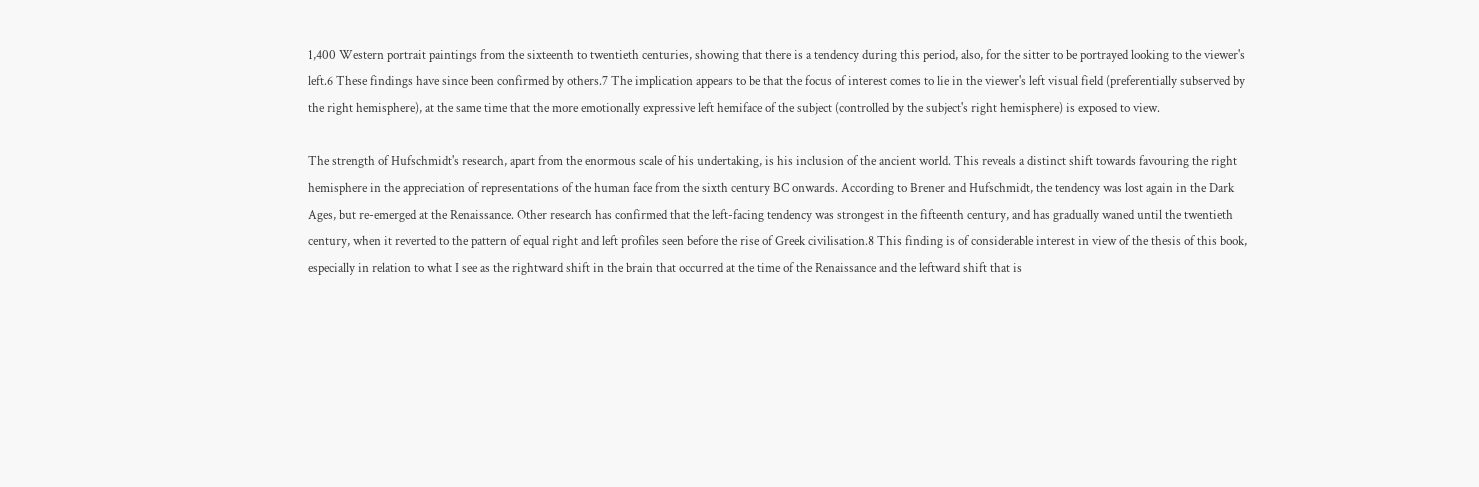1,400 Western portrait paintings from the sixteenth to twentieth centuries, showing that there is a tendency during this period, also, for the sitter to be portrayed looking to the viewer's left.6 These findings have since been confirmed by others.7 The implication appears to be that the focus of interest comes to lie in the viewer's left visual field (preferentially subserved by the right hemisphere), at the same time that the more emotionally expressive left hemiface of the subject (controlled by the subject's right hemisphere) is exposed to view.

The strength of Hufschmidt's research, apart from the enormous scale of his undertaking, is his inclusion of the ancient world. This reveals a distinct shift towards favouring the right hemisphere in the appreciation of representations of the human face from the sixth century BC onwards. According to Brener and Hufschmidt, the tendency was lost again in the Dark Ages, but re-emerged at the Renaissance. Other research has confirmed that the left-facing tendency was strongest in the fifteenth century, and has gradually waned until the twentieth century, when it reverted to the pattern of equal right and left profiles seen before the rise of Greek civilisation.8 This finding is of considerable interest in view of the thesis of this book, especially in relation to what I see as the rightward shift in the brain that occurred at the time of the Renaissance and the leftward shift that is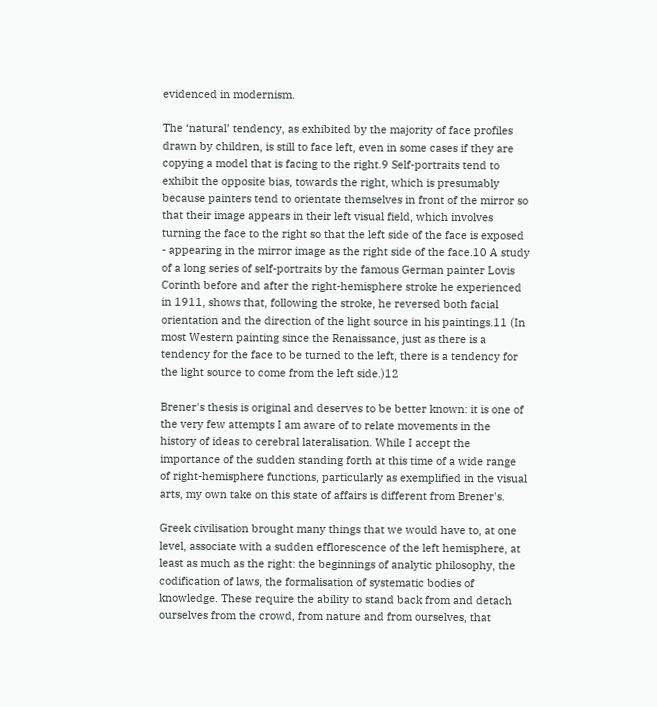evidenced in modernism.

The ‘natural’ tendency, as exhibited by the majority of face profiles drawn by children, is still to face left, even in some cases if they are copying a model that is facing to the right.9 Self-portraits tend to exhibit the opposite bias, towards the right, which is presumably because painters tend to orientate themselves in front of the mirror so that their image appears in their left visual field, which involves turning the face to the right so that the left side of the face is exposed - appearing in the mirror image as the right side of the face.10 A study of a long series of self-portraits by the famous German painter Lovis Corinth before and after the right-hemisphere stroke he experienced in 1911, shows that, following the stroke, he reversed both facial orientation and the direction of the light source in his paintings.11 (In most Western painting since the Renaissance, just as there is a tendency for the face to be turned to the left, there is a tendency for the light source to come from the left side.)12

Brener's thesis is original and deserves to be better known: it is one of the very few attempts I am aware of to relate movements in the history of ideas to cerebral lateralisation. While I accept the importance of the sudden standing forth at this time of a wide range of right-hemisphere functions, particularly as exemplified in the visual arts, my own take on this state of affairs is different from Brener's.

Greek civilisation brought many things that we would have to, at one level, associate with a sudden efflorescence of the left hemisphere, at least as much as the right: the beginnings of analytic philosophy, the codification of laws, the formalisation of systematic bodies of knowledge. These require the ability to stand back from and detach ourselves from the crowd, from nature and from ourselves, that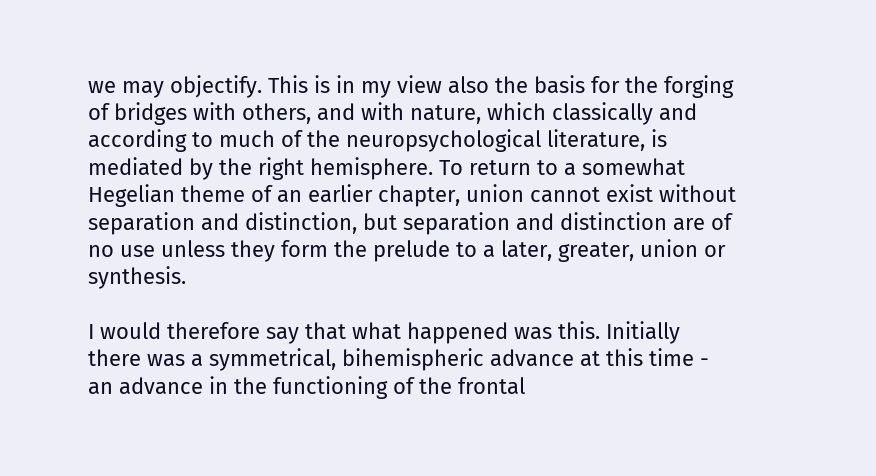we may objectify. This is in my view also the basis for the forging of bridges with others, and with nature, which classically and according to much of the neuropsychological literature, is mediated by the right hemisphere. To return to a somewhat Hegelian theme of an earlier chapter, union cannot exist without separation and distinction, but separation and distinction are of no use unless they form the prelude to a later, greater, union or synthesis.

I would therefore say that what happened was this. Initially there was a symmetrical, bihemispheric advance at this time - an advance in the functioning of the frontal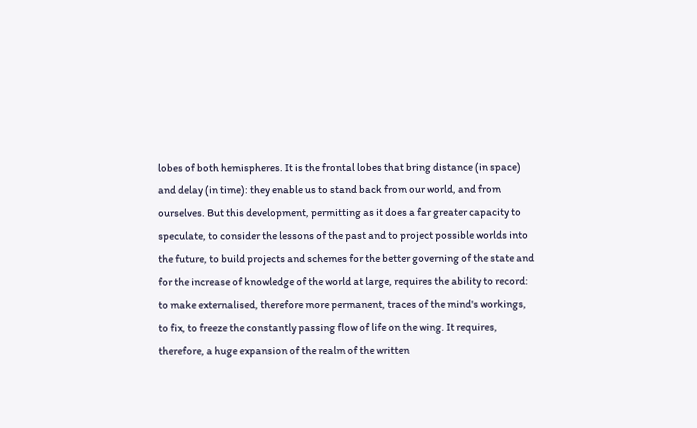lobes of both hemispheres. It is the frontal lobes that bring distance (in space) and delay (in time): they enable us to stand back from our world, and from ourselves. But this development, permitting as it does a far greater capacity to speculate, to consider the lessons of the past and to project possible worlds into the future, to build projects and schemes for the better governing of the state and for the increase of knowledge of the world at large, requires the ability to record: to make externalised, therefore more permanent, traces of the mind's workings, to fix, to freeze the constantly passing flow of life on the wing. It requires, therefore, a huge expansion of the realm of the written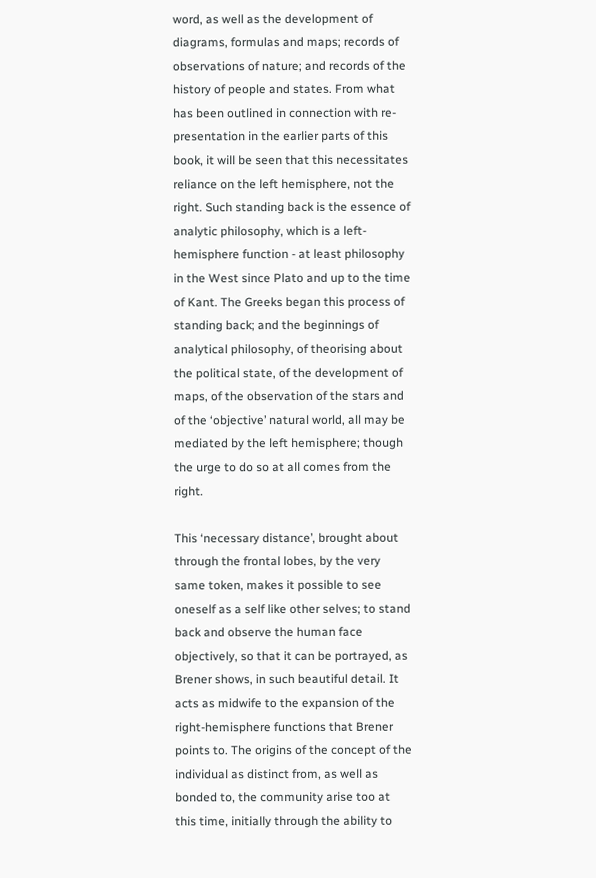word, as well as the development of diagrams, formulas and maps; records of observations of nature; and records of the history of people and states. From what has been outlined in connection with re-presentation in the earlier parts of this book, it will be seen that this necessitates reliance on the left hemisphere, not the right. Such standing back is the essence of analytic philosophy, which is a left-hemisphere function - at least philosophy in the West since Plato and up to the time of Kant. The Greeks began this process of standing back; and the beginnings of analytical philosophy, of theorising about the political state, of the development of maps, of the observation of the stars and of the ‘objective’ natural world, all may be mediated by the left hemisphere; though the urge to do so at all comes from the right.

This ‘necessary distance’, brought about through the frontal lobes, by the very same token, makes it possible to see oneself as a self like other selves; to stand back and observe the human face objectively, so that it can be portrayed, as Brener shows, in such beautiful detail. It acts as midwife to the expansion of the right-hemisphere functions that Brener points to. The origins of the concept of the individual as distinct from, as well as bonded to, the community arise too at this time, initially through the ability to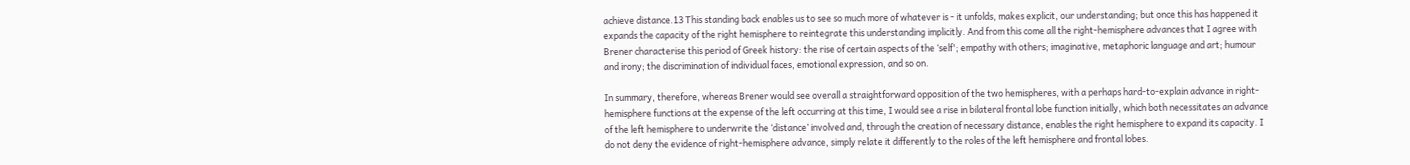achieve distance.13 This standing back enables us to see so much more of whatever is - it unfolds, makes explicit, our understanding; but once this has happened it expands the capacity of the right hemisphere to reintegrate this understanding implicitly. And from this come all the right-hemisphere advances that I agree with Brener characterise this period of Greek history: the rise of certain aspects of the ‘self'; empathy with others; imaginative, metaphoric language and art; humour and irony; the discrimination of individual faces, emotional expression, and so on.

In summary, therefore, whereas Brener would see overall a straightforward opposition of the two hemispheres, with a perhaps hard-to-explain advance in right-hemisphere functions at the expense of the left occurring at this time, I would see a rise in bilateral frontal lobe function initially, which both necessitates an advance of the left hemisphere to underwrite the ‘distance’ involved and, through the creation of necessary distance, enables the right hemisphere to expand its capacity. I do not deny the evidence of right-hemisphere advance, simply relate it differently to the roles of the left hemisphere and frontal lobes.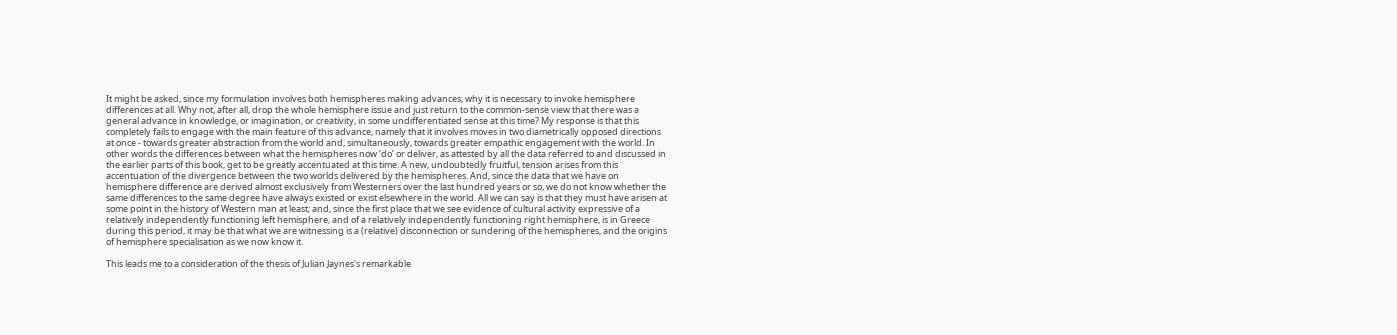It might be asked, since my formulation involves both hemispheres making advances, why it is necessary to invoke hemisphere differences at all. Why not, after all, drop the whole hemisphere issue and just return to the common-sense view that there was a general advance in knowledge, or imagination, or creativity, in some undifferentiated sense at this time? My response is that this completely fails to engage with the main feature of this advance, namely that it involves moves in two diametrically opposed directions at once - towards greater abstraction from the world and, simultaneously, towards greater empathic engagement with the world. In other words the differences between what the hemispheres now ‘do’ or deliver, as attested by all the data referred to and discussed in the earlier parts of this book, get to be greatly accentuated at this time. A new, undoubtedly fruitful, tension arises from this accentuation of the divergence between the two worlds delivered by the hemispheres. And, since the data that we have on hemisphere difference are derived almost exclusively from Westerners over the last hundred years or so, we do not know whether the same differences to the same degree have always existed or exist elsewhere in the world. All we can say is that they must have arisen at some point in the history of Western man at least; and, since the first place that we see evidence of cultural activity expressive of a relatively independently functioning left hemisphere, and of a relatively independently functioning right hemisphere, is in Greece during this period, it may be that what we are witnessing is a (relative) disconnection or sundering of the hemispheres, and the origins of hemisphere specialisation as we now know it.

This leads me to a consideration of the thesis of Julian Jaynes's remarkable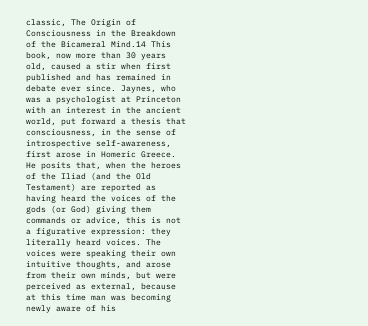classic, The Origin of Consciousness in the Breakdown of the Bicameral Mind.14 This book, now more than 30 years old, caused a stir when first published and has remained in debate ever since. Jaynes, who was a psychologist at Princeton with an interest in the ancient world, put forward a thesis that consciousness, in the sense of introspective self-awareness, first arose in Homeric Greece. He posits that, when the heroes of the Iliad (and the Old Testament) are reported as having heard the voices of the gods (or God) giving them commands or advice, this is not a figurative expression: they literally heard voices. The voices were speaking their own intuitive thoughts, and arose from their own minds, but were perceived as external, because at this time man was becoming newly aware of his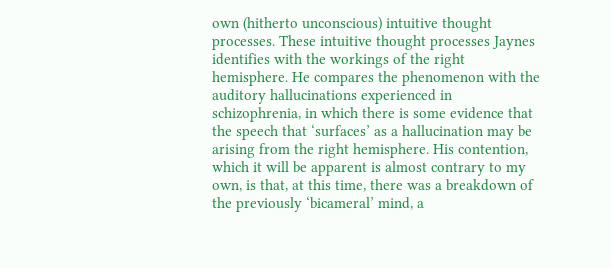own (hitherto unconscious) intuitive thought processes. These intuitive thought processes Jaynes identifies with the workings of the right hemisphere. He compares the phenomenon with the auditory hallucinations experienced in schizophrenia, in which there is some evidence that the speech that ‘surfaces’ as a hallucination may be arising from the right hemisphere. His contention, which it will be apparent is almost contrary to my own, is that, at this time, there was a breakdown of the previously ‘bicameral’ mind, a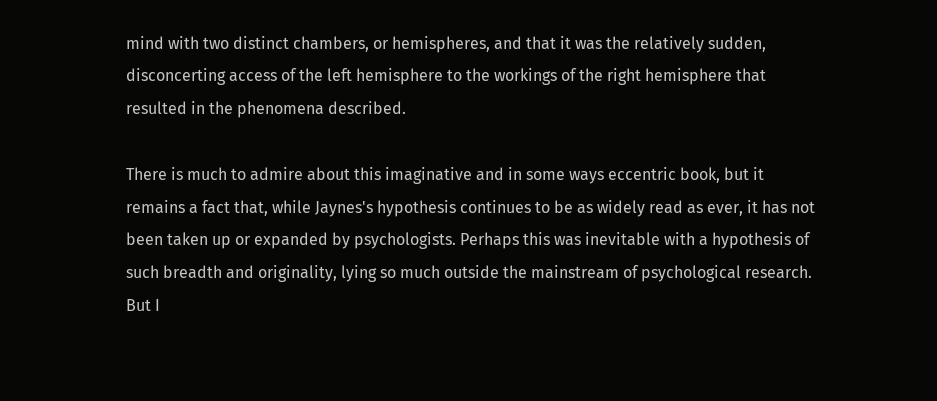mind with two distinct chambers, or hemispheres, and that it was the relatively sudden, disconcerting access of the left hemisphere to the workings of the right hemisphere that resulted in the phenomena described.

There is much to admire about this imaginative and in some ways eccentric book, but it remains a fact that, while Jaynes's hypothesis continues to be as widely read as ever, it has not been taken up or expanded by psychologists. Perhaps this was inevitable with a hypothesis of such breadth and originality, lying so much outside the mainstream of psychological research. But I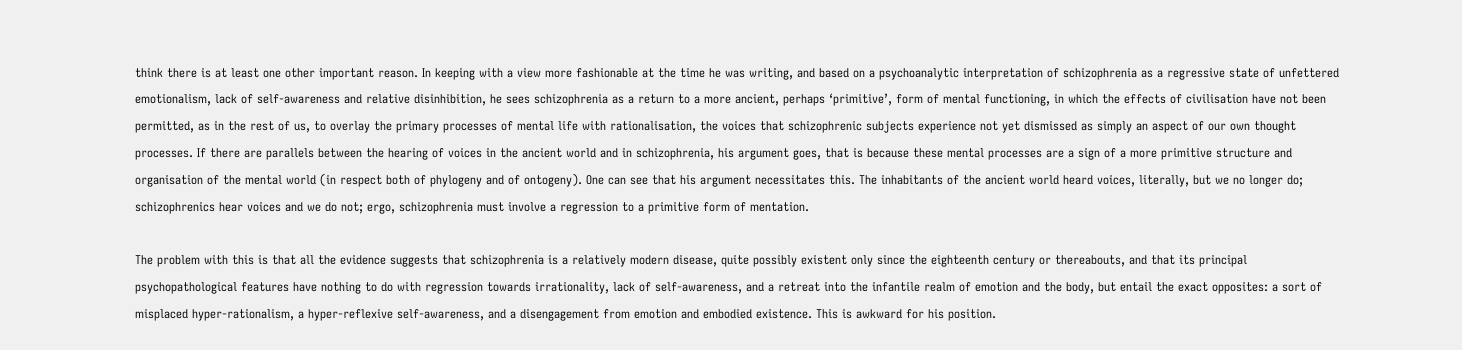think there is at least one other important reason. In keeping with a view more fashionable at the time he was writing, and based on a psychoanalytic interpretation of schizophrenia as a regressive state of unfettered emotionalism, lack of self-awareness and relative disinhibition, he sees schizophrenia as a return to a more ancient, perhaps ‘primitive’, form of mental functioning, in which the effects of civilisation have not been permitted, as in the rest of us, to overlay the primary processes of mental life with rationalisation, the voices that schizophrenic subjects experience not yet dismissed as simply an aspect of our own thought processes. If there are parallels between the hearing of voices in the ancient world and in schizophrenia, his argument goes, that is because these mental processes are a sign of a more primitive structure and organisation of the mental world (in respect both of phylogeny and of ontogeny). One can see that his argument necessitates this. The inhabitants of the ancient world heard voices, literally, but we no longer do; schizophrenics hear voices and we do not; ergo, schizophrenia must involve a regression to a primitive form of mentation.

The problem with this is that all the evidence suggests that schizophrenia is a relatively modern disease, quite possibly existent only since the eighteenth century or thereabouts, and that its principal psychopathological features have nothing to do with regression towards irrationality, lack of self-awareness, and a retreat into the infantile realm of emotion and the body, but entail the exact opposites: a sort of misplaced hyper-rationalism, a hyper-reflexive self-awareness, and a disengagement from emotion and embodied existence. This is awkward for his position.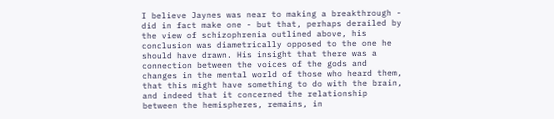I believe Jaynes was near to making a breakthrough - did in fact make one - but that, perhaps derailed by the view of schizophrenia outlined above, his conclusion was diametrically opposed to the one he should have drawn. His insight that there was a connection between the voices of the gods and changes in the mental world of those who heard them, that this might have something to do with the brain, and indeed that it concerned the relationship between the hemispheres, remains, in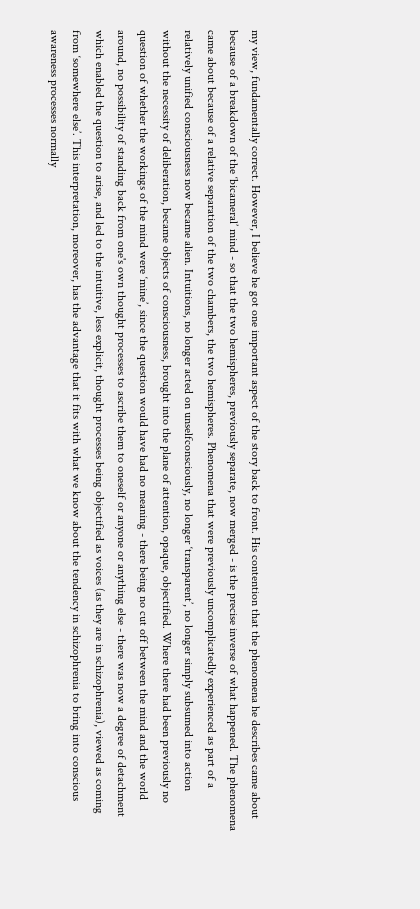my view, fundamentally correct. However, I believe he got one important aspect of the story back to front. His contention that the phenomena he describes came about because of a breakdown of the ‘bicameral’ mind - so that the two hemispheres, previously separate, now merged - is the precise inverse of what happened. The phenomena came about because of a relative separation of the two chambers, the two hemispheres. Phenomena that were previously uncomplicatedly experienced as part of a relatively unified consciousness now became alien. Intuitions, no longer acted on unselfconsciously, no longer ‘transparent’, no longer simply subsumed into action without the necessity of deliberation, became objects of consciousness, brought into the plane of attention, opaque, objectified. Where there had been previously no question of whether the workings of the mind were ‘mine’, since the question would have had no meaning - there being no cut off between the mind and the world around, no possibility of standing back from one's own thought processes to ascribe them to oneself or anyone or anything else - there was now a degree of detachment which enabled the question to arise, and led to the intuitive, less explicit, thought processes being objectified as voices (as they are in schizophrenia), viewed as coming from ‘somewhere else’. This interpretation, moreover, has the advantage that it fits with what we know about the tendency in schizophrenia to bring into conscious awareness processes normally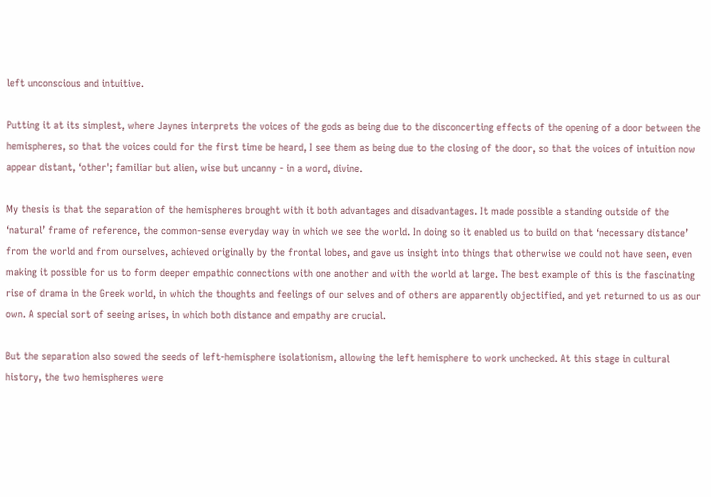left unconscious and intuitive.

Putting it at its simplest, where Jaynes interprets the voices of the gods as being due to the disconcerting effects of the opening of a door between the hemispheres, so that the voices could for the first time be heard, I see them as being due to the closing of the door, so that the voices of intuition now appear distant, ‘other'; familiar but alien, wise but uncanny - in a word, divine.

My thesis is that the separation of the hemispheres brought with it both advantages and disadvantages. It made possible a standing outside of the ‘natural’ frame of reference, the common-sense everyday way in which we see the world. In doing so it enabled us to build on that ‘necessary distance’ from the world and from ourselves, achieved originally by the frontal lobes, and gave us insight into things that otherwise we could not have seen, even making it possible for us to form deeper empathic connections with one another and with the world at large. The best example of this is the fascinating rise of drama in the Greek world, in which the thoughts and feelings of our selves and of others are apparently objectified, and yet returned to us as our own. A special sort of seeing arises, in which both distance and empathy are crucial.

But the separation also sowed the seeds of left-hemisphere isolationism, allowing the left hemisphere to work unchecked. At this stage in cultural history, the two hemispheres were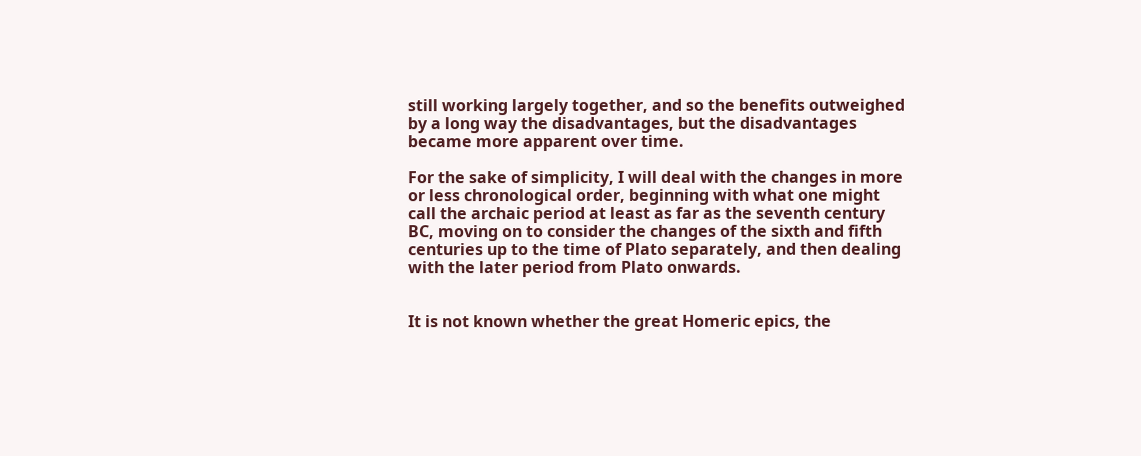still working largely together, and so the benefits outweighed by a long way the disadvantages, but the disadvantages became more apparent over time.

For the sake of simplicity, I will deal with the changes in more or less chronological order, beginning with what one might call the archaic period at least as far as the seventh century BC, moving on to consider the changes of the sixth and fifth centuries up to the time of Plato separately, and then dealing with the later period from Plato onwards.


It is not known whether the great Homeric epics, the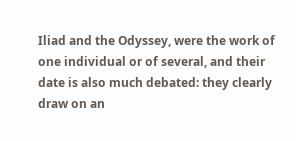Iliad and the Odyssey, were the work of one individual or of several, and their date is also much debated: they clearly draw on an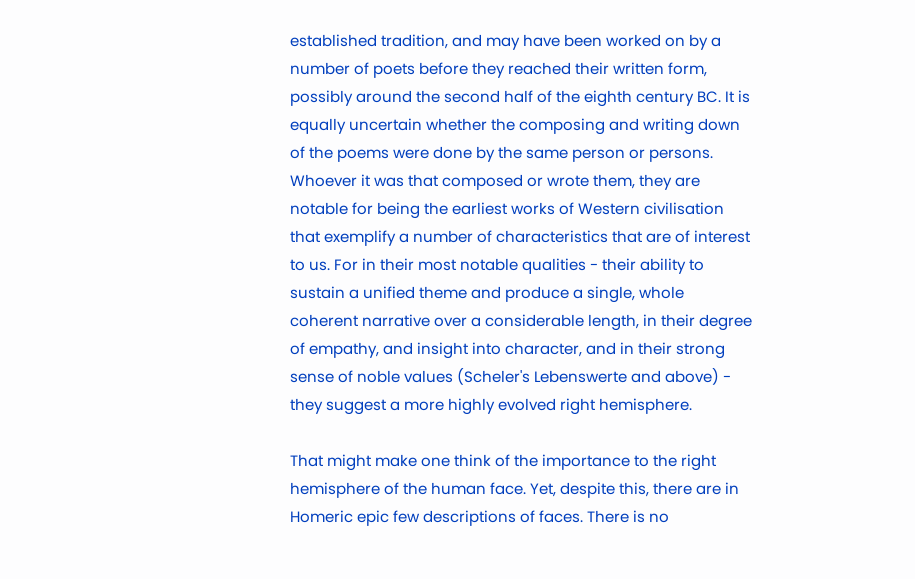established tradition, and may have been worked on by a number of poets before they reached their written form, possibly around the second half of the eighth century BC. It is equally uncertain whether the composing and writing down of the poems were done by the same person or persons. Whoever it was that composed or wrote them, they are notable for being the earliest works of Western civilisation that exemplify a number of characteristics that are of interest to us. For in their most notable qualities - their ability to sustain a unified theme and produce a single, whole coherent narrative over a considerable length, in their degree of empathy, and insight into character, and in their strong sense of noble values (Scheler's Lebenswerte and above) - they suggest a more highly evolved right hemisphere.

That might make one think of the importance to the right hemisphere of the human face. Yet, despite this, there are in Homeric epic few descriptions of faces. There is no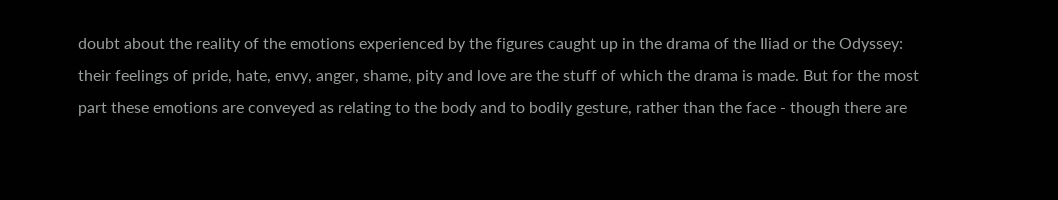doubt about the reality of the emotions experienced by the figures caught up in the drama of the Iliad or the Odyssey: their feelings of pride, hate, envy, anger, shame, pity and love are the stuff of which the drama is made. But for the most part these emotions are conveyed as relating to the body and to bodily gesture, rather than the face - though there are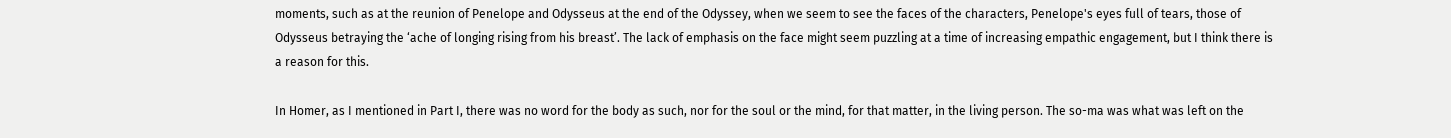moments, such as at the reunion of Penelope and Odysseus at the end of the Odyssey, when we seem to see the faces of the characters, Penelope's eyes full of tears, those of Odysseus betraying the ‘ache of longing rising from his breast’. The lack of emphasis on the face might seem puzzling at a time of increasing empathic engagement, but I think there is a reason for this.

In Homer, as I mentioned in Part I, there was no word for the body as such, nor for the soul or the mind, for that matter, in the living person. The so-ma was what was left on the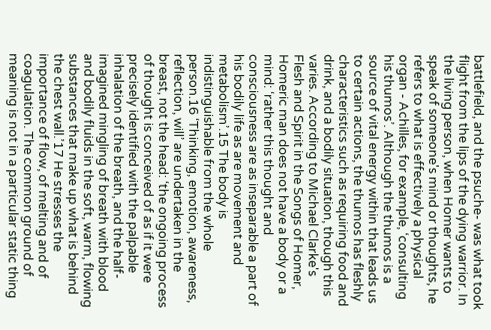battlefield, and the psuche- was what took flight from the lips of the dying warrior. In the living person, when Homer wants to speak of someone's mind or thoughts, he refers to what is effectively a physical organ - Achilles, for example, ‘consulting his thumos’. Although the thumos is a source of vital energy within that leads us to certain actions, the thumos has fleshly characteristics such as requiring food and drink, and a bodily situation, though this varies. According to Michael Clarke's Flesh and Spirit in the Songs of Homer, Homeric man does not have a body or a mind: ‘rather this thought and consciousness are as inseparable a part of his bodily life as are movement and metabolism’.15 The body is indistinguishable from the whole person.16 ‘Thinking, emotion, awareness, reflection, will’ are undertaken in the breast, not the head: ‘the ongoing process of thought is conceived of as if it were precisely identified with the palpable inhalation of the breath, and the half-imagined mingling of breath with blood and bodily fluids in the soft, warm, flowing substances that make up what is behind the chest wall.’17 He stresses the importance of flow, of melting and of coagulation. The common ground of meaning is not in a particular static thing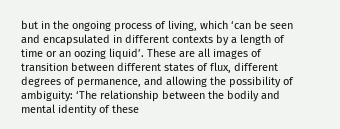but in the ongoing process of living, which ‘can be seen and encapsulated in different contexts by a length of time or an oozing liquid’. These are all images of transition between different states of flux, different degrees of permanence, and allowing the possibility of ambiguity: ‘The relationship between the bodily and mental identity of these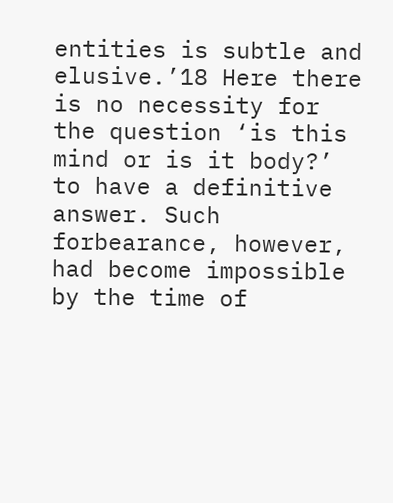entities is subtle and elusive.’18 Here there is no necessity for the question ‘is this mind or is it body?’ to have a definitive answer. Such forbearance, however, had become impossible by the time of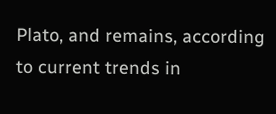Plato, and remains, according to current trends in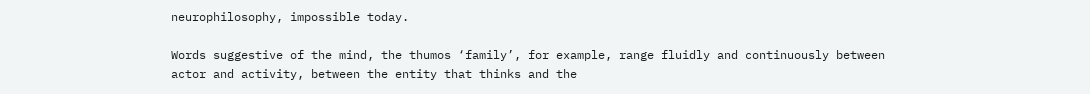neurophilosophy, impossible today.

Words suggestive of the mind, the thumos ‘family’, for example, range fluidly and continuously between actor and activity, between the entity that thinks and the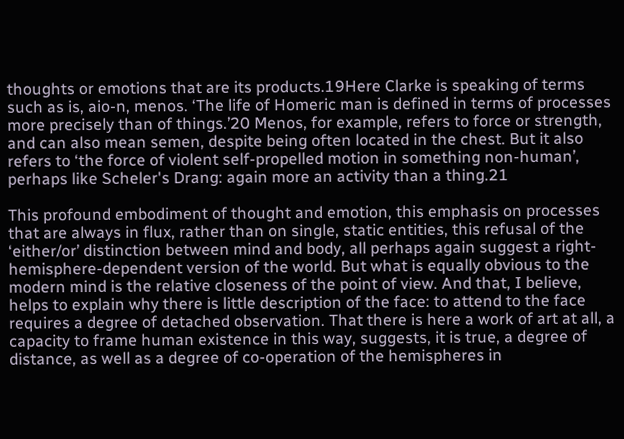thoughts or emotions that are its products.19Here Clarke is speaking of terms such as is, aio-n, menos. ‘The life of Homeric man is defined in terms of processes more precisely than of things.’20 Menos, for example, refers to force or strength, and can also mean semen, despite being often located in the chest. But it also refers to ‘the force of violent self-propelled motion in something non-human’, perhaps like Scheler's Drang: again more an activity than a thing.21

This profound embodiment of thought and emotion, this emphasis on processes that are always in flux, rather than on single, static entities, this refusal of the ‘either/or’ distinction between mind and body, all perhaps again suggest a right-hemisphere-dependent version of the world. But what is equally obvious to the modern mind is the relative closeness of the point of view. And that, I believe, helps to explain why there is little description of the face: to attend to the face requires a degree of detached observation. That there is here a work of art at all, a capacity to frame human existence in this way, suggests, it is true, a degree of distance, as well as a degree of co-operation of the hemispheres in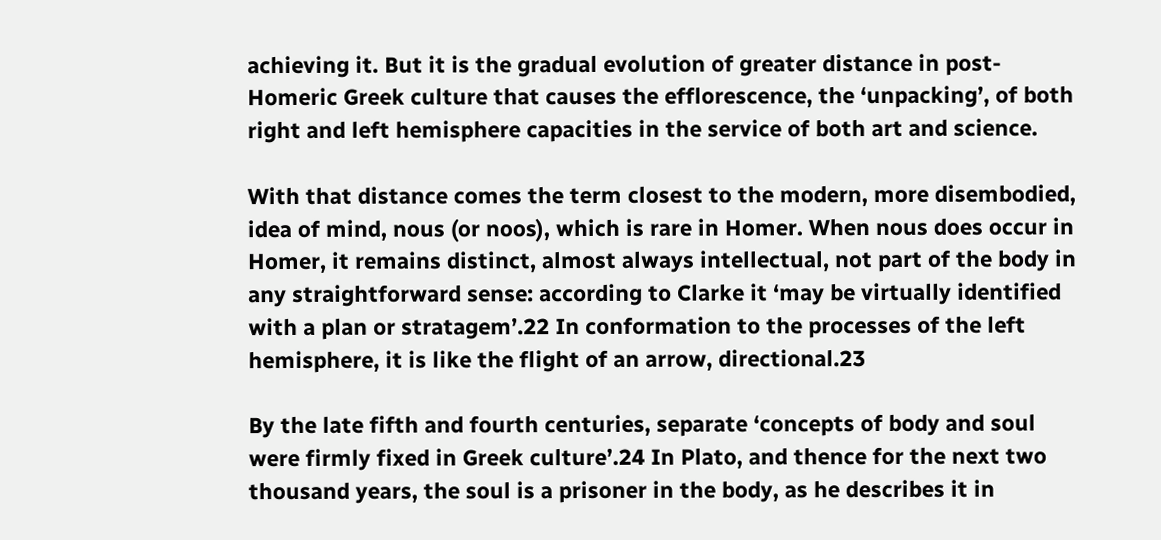achieving it. But it is the gradual evolution of greater distance in post-Homeric Greek culture that causes the efflorescence, the ‘unpacking’, of both right and left hemisphere capacities in the service of both art and science.

With that distance comes the term closest to the modern, more disembodied, idea of mind, nous (or noos), which is rare in Homer. When nous does occur in Homer, it remains distinct, almost always intellectual, not part of the body in any straightforward sense: according to Clarke it ‘may be virtually identified with a plan or stratagem’.22 In conformation to the processes of the left hemisphere, it is like the flight of an arrow, directional.23

By the late fifth and fourth centuries, separate ‘concepts of body and soul were firmly fixed in Greek culture’.24 In Plato, and thence for the next two thousand years, the soul is a prisoner in the body, as he describes it in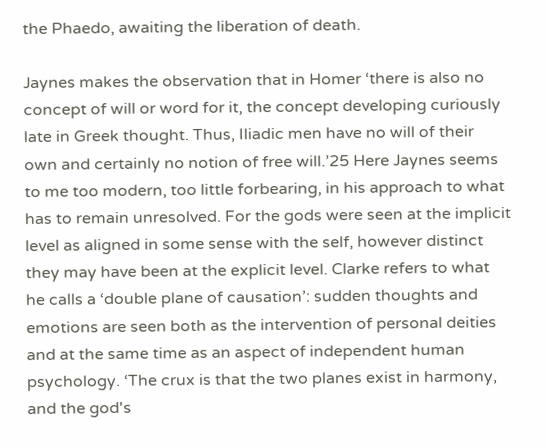the Phaedo, awaiting the liberation of death.

Jaynes makes the observation that in Homer ‘there is also no concept of will or word for it, the concept developing curiously late in Greek thought. Thus, Iliadic men have no will of their own and certainly no notion of free will.’25 Here Jaynes seems to me too modern, too little forbearing, in his approach to what has to remain unresolved. For the gods were seen at the implicit level as aligned in some sense with the self, however distinct they may have been at the explicit level. Clarke refers to what he calls a ‘double plane of causation’: sudden thoughts and emotions are seen both as the intervention of personal deities and at the same time as an aspect of independent human psychology. ‘The crux is that the two planes exist in harmony, and the god's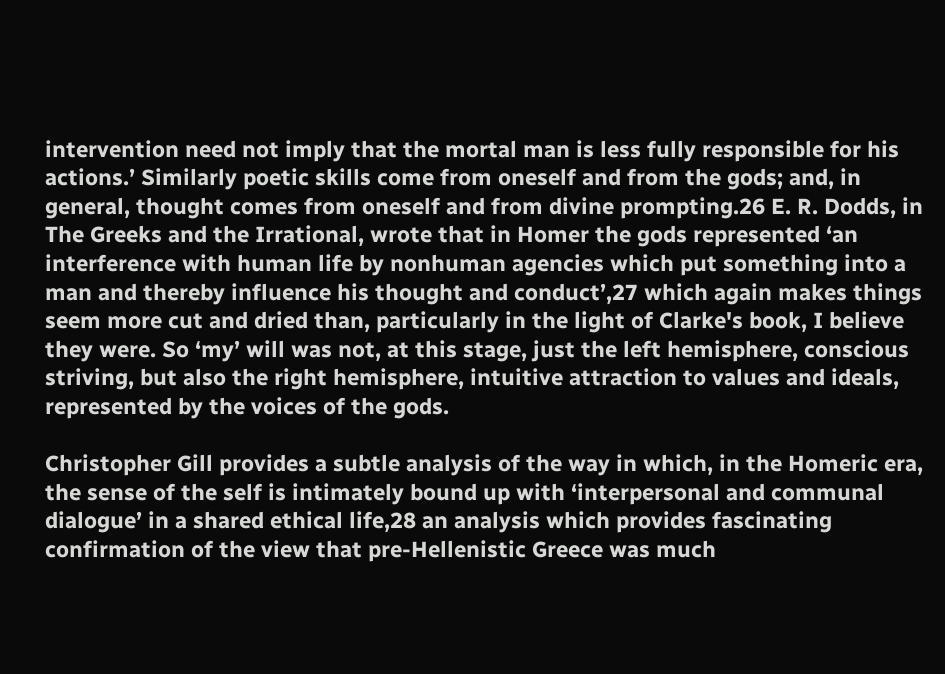intervention need not imply that the mortal man is less fully responsible for his actions.’ Similarly poetic skills come from oneself and from the gods; and, in general, thought comes from oneself and from divine prompting.26 E. R. Dodds, in The Greeks and the Irrational, wrote that in Homer the gods represented ‘an interference with human life by nonhuman agencies which put something into a man and thereby influence his thought and conduct’,27 which again makes things seem more cut and dried than, particularly in the light of Clarke's book, I believe they were. So ‘my’ will was not, at this stage, just the left hemisphere, conscious striving, but also the right hemisphere, intuitive attraction to values and ideals, represented by the voices of the gods.

Christopher Gill provides a subtle analysis of the way in which, in the Homeric era, the sense of the self is intimately bound up with ‘interpersonal and communal dialogue’ in a shared ethical life,28 an analysis which provides fascinating confirmation of the view that pre-Hellenistic Greece was much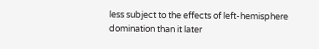less subject to the effects of left-hemisphere domination than it later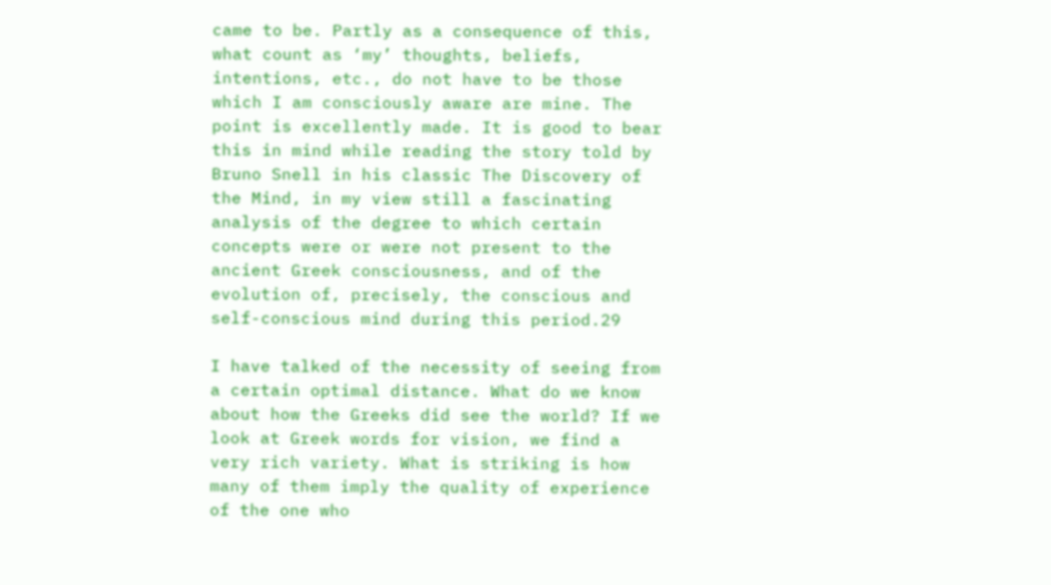came to be. Partly as a consequence of this, what count as ‘my’ thoughts, beliefs, intentions, etc., do not have to be those which I am consciously aware are mine. The point is excellently made. It is good to bear this in mind while reading the story told by Bruno Snell in his classic The Discovery of the Mind, in my view still a fascinating analysis of the degree to which certain concepts were or were not present to the ancient Greek consciousness, and of the evolution of, precisely, the conscious and self-conscious mind during this period.29

I have talked of the necessity of seeing from a certain optimal distance. What do we know about how the Greeks did see the world? If we look at Greek words for vision, we find a very rich variety. What is striking is how many of them imply the quality of experience of the one who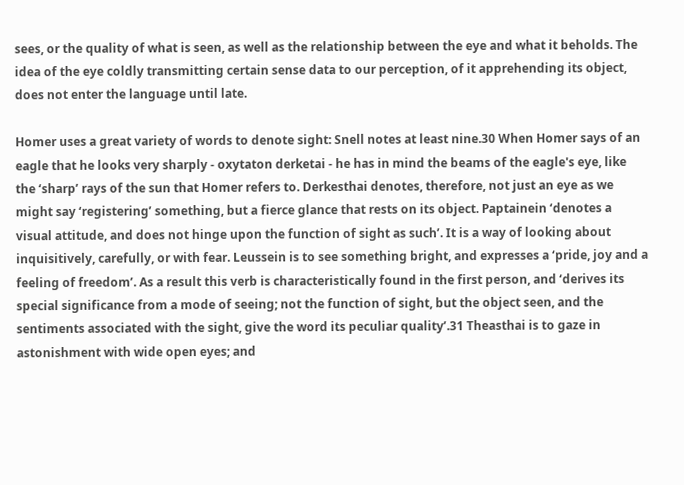sees, or the quality of what is seen, as well as the relationship between the eye and what it beholds. The idea of the eye coldly transmitting certain sense data to our perception, of it apprehending its object, does not enter the language until late.

Homer uses a great variety of words to denote sight: Snell notes at least nine.30 When Homer says of an eagle that he looks very sharply - oxytaton derketai - he has in mind the beams of the eagle's eye, like the ‘sharp’ rays of the sun that Homer refers to. Derkesthai denotes, therefore, not just an eye as we might say ‘registering’ something, but a fierce glance that rests on its object. Paptainein ‘denotes a visual attitude, and does not hinge upon the function of sight as such’. It is a way of looking about inquisitively, carefully, or with fear. Leussein is to see something bright, and expresses a ‘pride, joy and a feeling of freedom’. As a result this verb is characteristically found in the first person, and ‘derives its special significance from a mode of seeing; not the function of sight, but the object seen, and the sentiments associated with the sight, give the word its peculiar quality’.31 Theasthai is to gaze in astonishment with wide open eyes; and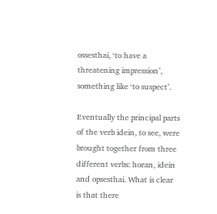ossesthai, ‘to have a threatening impression’, something like ‘to suspect’.

Eventually the principal parts of the verb idein, to see, were brought together from three different verbs: horan, idein and opsesthai. What is clear is that there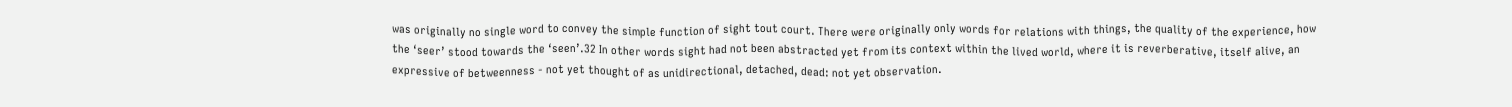was originally no single word to convey the simple function of sight tout court. There were originally only words for relations with things, the quality of the experience, how the ‘seer’ stood towards the ‘seen’.32 In other words sight had not been abstracted yet from its context within the lived world, where it is reverberative, itself alive, an expressive of betweenness - not yet thought of as unidirectional, detached, dead: not yet observation.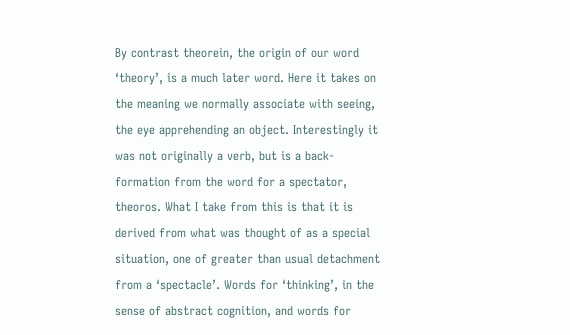By contrast theorein, the origin of our word ‘theory’, is a much later word. Here it takes on the meaning we normally associate with seeing, the eye apprehending an object. Interestingly it was not originally a verb, but is a back-formation from the word for a spectator, theoros. What I take from this is that it is derived from what was thought of as a special situation, one of greater than usual detachment from a ‘spectacle’. Words for ‘thinking’, in the sense of abstract cognition, and words for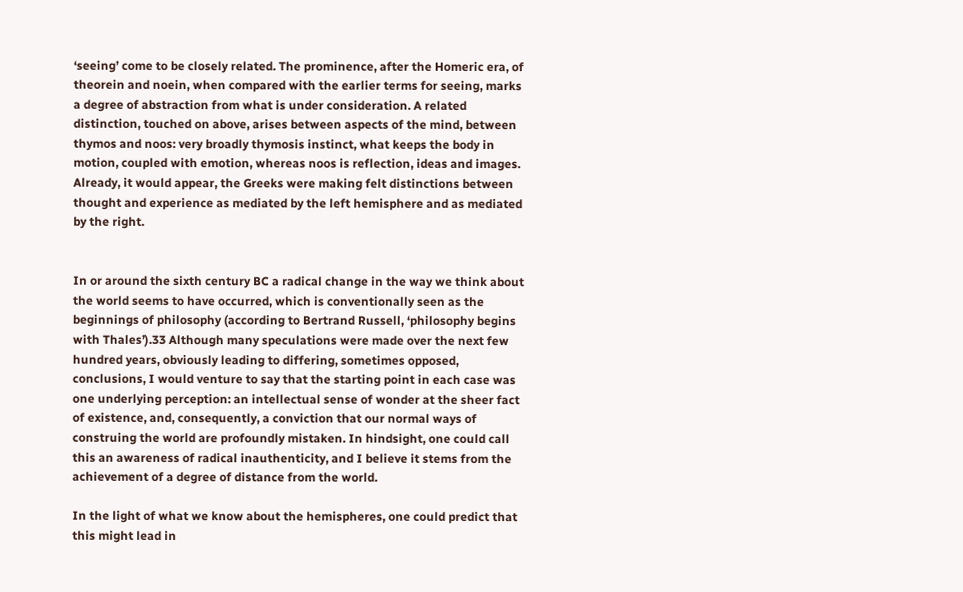‘seeing’ come to be closely related. The prominence, after the Homeric era, of theorein and noein, when compared with the earlier terms for seeing, marks a degree of abstraction from what is under consideration. A related distinction, touched on above, arises between aspects of the mind, between thymos and noos: very broadly thymosis instinct, what keeps the body in motion, coupled with emotion, whereas noos is reflection, ideas and images. Already, it would appear, the Greeks were making felt distinctions between thought and experience as mediated by the left hemisphere and as mediated by the right.


In or around the sixth century BC a radical change in the way we think about the world seems to have occurred, which is conventionally seen as the beginnings of philosophy (according to Bertrand Russell, ‘philosophy begins with Thales’).33 Although many speculations were made over the next few hundred years, obviously leading to differing, sometimes opposed, conclusions, I would venture to say that the starting point in each case was one underlying perception: an intellectual sense of wonder at the sheer fact of existence, and, consequently, a conviction that our normal ways of construing the world are profoundly mistaken. In hindsight, one could call this an awareness of radical inauthenticity, and I believe it stems from the achievement of a degree of distance from the world.

In the light of what we know about the hemispheres, one could predict that this might lead in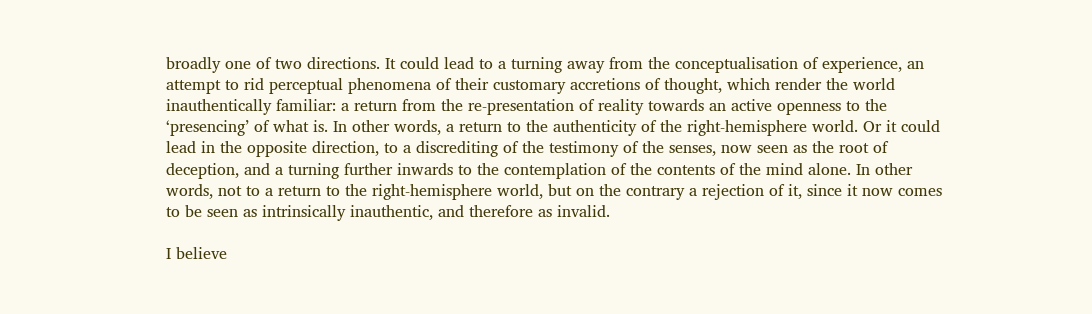broadly one of two directions. It could lead to a turning away from the conceptualisation of experience, an attempt to rid perceptual phenomena of their customary accretions of thought, which render the world inauthentically familiar: a return from the re-presentation of reality towards an active openness to the ‘presencing’ of what is. In other words, a return to the authenticity of the right-hemisphere world. Or it could lead in the opposite direction, to a discrediting of the testimony of the senses, now seen as the root of deception, and a turning further inwards to the contemplation of the contents of the mind alone. In other words, not to a return to the right-hemisphere world, but on the contrary a rejection of it, since it now comes to be seen as intrinsically inauthentic, and therefore as invalid.

I believe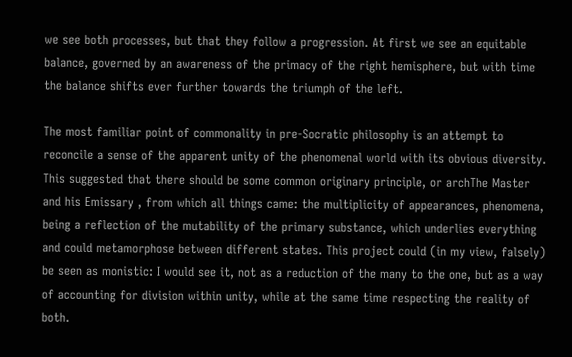we see both processes, but that they follow a progression. At first we see an equitable balance, governed by an awareness of the primacy of the right hemisphere, but with time the balance shifts ever further towards the triumph of the left.

The most familiar point of commonality in pre-Socratic philosophy is an attempt to reconcile a sense of the apparent unity of the phenomenal world with its obvious diversity. This suggested that there should be some common originary principle, or archThe Master and his Emissary , from which all things came: the multiplicity of appearances, phenomena, being a reflection of the mutability of the primary substance, which underlies everything and could metamorphose between different states. This project could (in my view, falsely) be seen as monistic: I would see it, not as a reduction of the many to the one, but as a way of accounting for division within unity, while at the same time respecting the reality of both.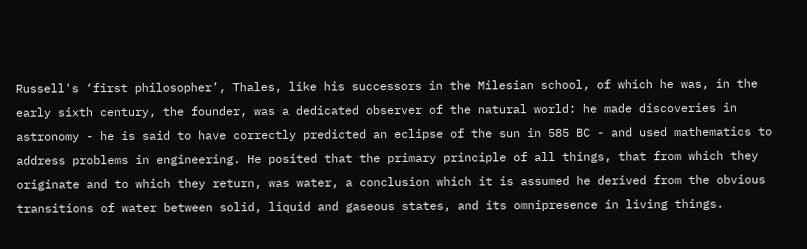Russell's ‘first philosopher’, Thales, like his successors in the Milesian school, of which he was, in the early sixth century, the founder, was a dedicated observer of the natural world: he made discoveries in astronomy - he is said to have correctly predicted an eclipse of the sun in 585 BC - and used mathematics to address problems in engineering. He posited that the primary principle of all things, that from which they originate and to which they return, was water, a conclusion which it is assumed he derived from the obvious transitions of water between solid, liquid and gaseous states, and its omnipresence in living things.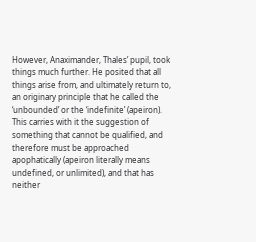However, Anaximander, Thales’ pupil, took things much further. He posited that all things arise from, and ultimately return to, an originary principle that he called the ‘unbounded’ or the ‘indefinite’ (apeiron). This carries with it the suggestion of something that cannot be qualified, and therefore must be approached apophatically (apeiron literally means undefined, or unlimited), and that has neither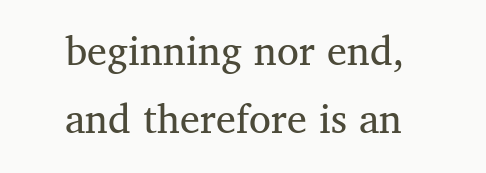beginning nor end, and therefore is an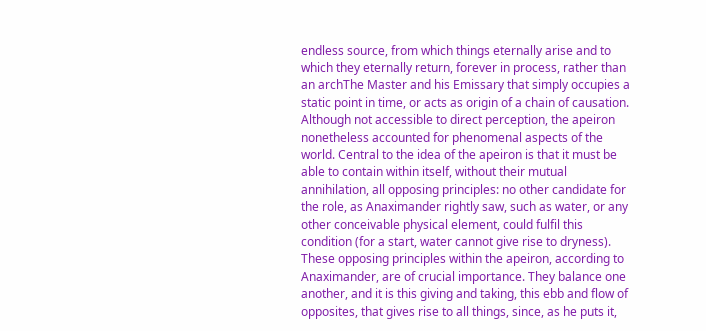endless source, from which things eternally arise and to which they eternally return, forever in process, rather than an archThe Master and his Emissary that simply occupies a static point in time, or acts as origin of a chain of causation. Although not accessible to direct perception, the apeiron nonetheless accounted for phenomenal aspects of the world. Central to the idea of the apeiron is that it must be able to contain within itself, without their mutual annihilation, all opposing principles: no other candidate for the role, as Anaximander rightly saw, such as water, or any other conceivable physical element, could fulfil this condition (for a start, water cannot give rise to dryness). These opposing principles within the apeiron, according to Anaximander, are of crucial importance. They balance one another, and it is this giving and taking, this ebb and flow of opposites, that gives rise to all things, since, as he puts it,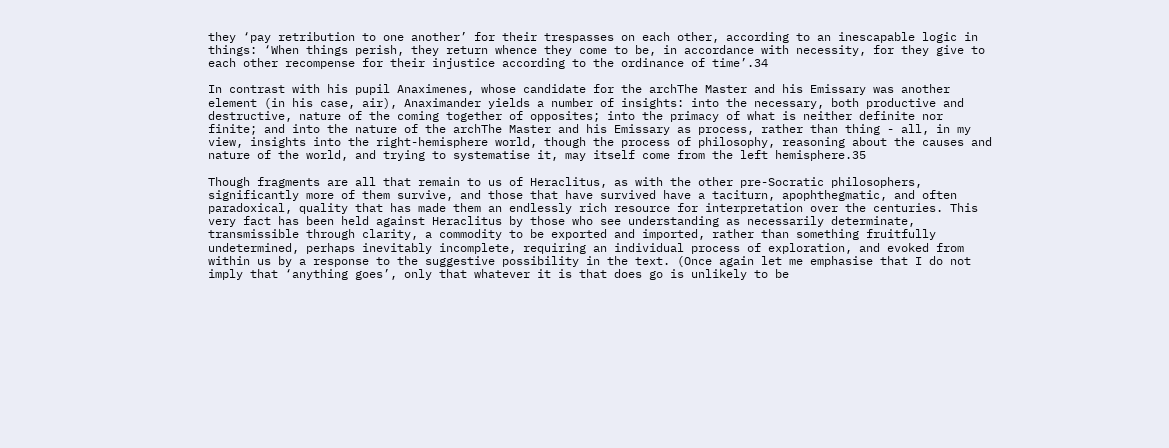they ‘pay retribution to one another’ for their trespasses on each other, according to an inescapable logic in things: ‘When things perish, they return whence they come to be, in accordance with necessity, for they give to each other recompense for their injustice according to the ordinance of time’.34

In contrast with his pupil Anaximenes, whose candidate for the archThe Master and his Emissary was another element (in his case, air), Anaximander yields a number of insights: into the necessary, both productive and destructive, nature of the coming together of opposites; into the primacy of what is neither definite nor finite; and into the nature of the archThe Master and his Emissary as process, rather than thing - all, in my view, insights into the right-hemisphere world, though the process of philosophy, reasoning about the causes and nature of the world, and trying to systematise it, may itself come from the left hemisphere.35

Though fragments are all that remain to us of Heraclitus, as with the other pre-Socratic philosophers, significantly more of them survive, and those that have survived have a taciturn, apophthegmatic, and often paradoxical, quality that has made them an endlessly rich resource for interpretation over the centuries. This very fact has been held against Heraclitus by those who see understanding as necessarily determinate, transmissible through clarity, a commodity to be exported and imported, rather than something fruitfully undetermined, perhaps inevitably incomplete, requiring an individual process of exploration, and evoked from within us by a response to the suggestive possibility in the text. (Once again let me emphasise that I do not imply that ‘anything goes’, only that whatever it is that does go is unlikely to be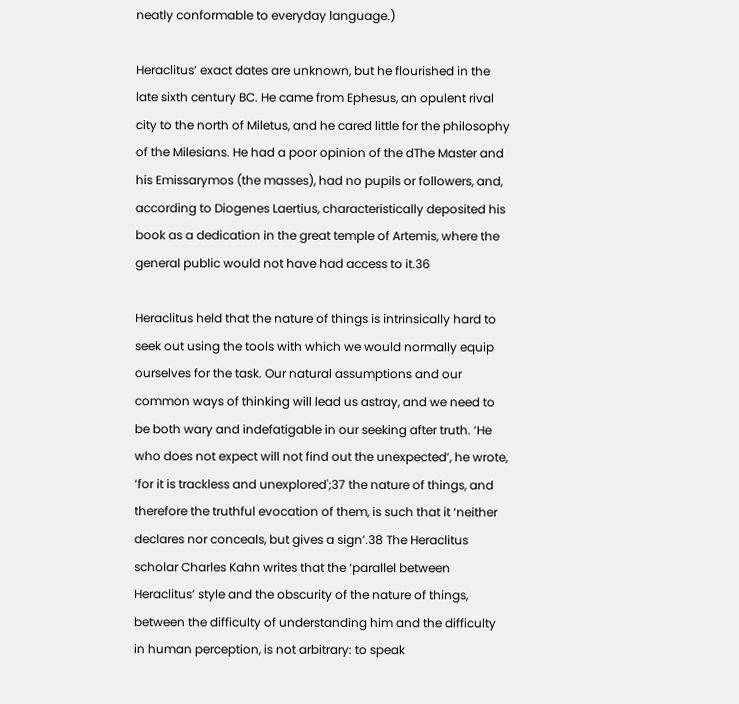neatly conformable to everyday language.)

Heraclitus’ exact dates are unknown, but he flourished in the late sixth century BC. He came from Ephesus, an opulent rival city to the north of Miletus, and he cared little for the philosophy of the Milesians. He had a poor opinion of the dThe Master and his Emissarymos (the masses), had no pupils or followers, and, according to Diogenes Laertius, characteristically deposited his book as a dedication in the great temple of Artemis, where the general public would not have had access to it.36

Heraclitus held that the nature of things is intrinsically hard to seek out using the tools with which we would normally equip ourselves for the task. Our natural assumptions and our common ways of thinking will lead us astray, and we need to be both wary and indefatigable in our seeking after truth. ‘He who does not expect will not find out the unexpected’, he wrote, ‘for it is trackless and unexplored';37 the nature of things, and therefore the truthful evocation of them, is such that it ‘neither declares nor conceals, but gives a sign’.38 The Heraclitus scholar Charles Kahn writes that the ‘parallel between Heraclitus’ style and the obscurity of the nature of things, between the difficulty of understanding him and the difficulty in human perception, is not arbitrary: to speak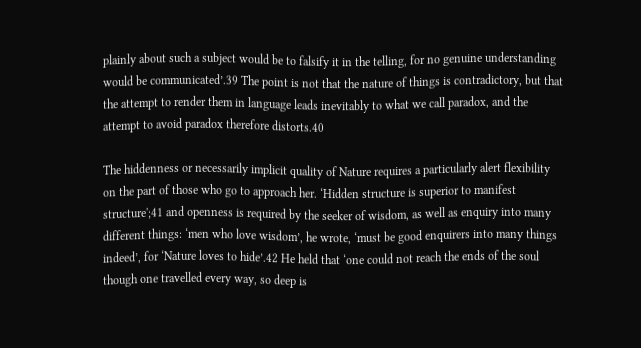plainly about such a subject would be to falsify it in the telling, for no genuine understanding would be communicated’.39 The point is not that the nature of things is contradictory, but that the attempt to render them in language leads inevitably to what we call paradox, and the attempt to avoid paradox therefore distorts.40

The hiddenness or necessarily implicit quality of Nature requires a particularly alert flexibility on the part of those who go to approach her. ‘Hidden structure is superior to manifest structure';41 and openness is required by the seeker of wisdom, as well as enquiry into many different things: ‘men who love wisdom’, he wrote, ‘must be good enquirers into many things indeed’, for ‘Nature loves to hide’.42 He held that ‘one could not reach the ends of the soul though one travelled every way, so deep is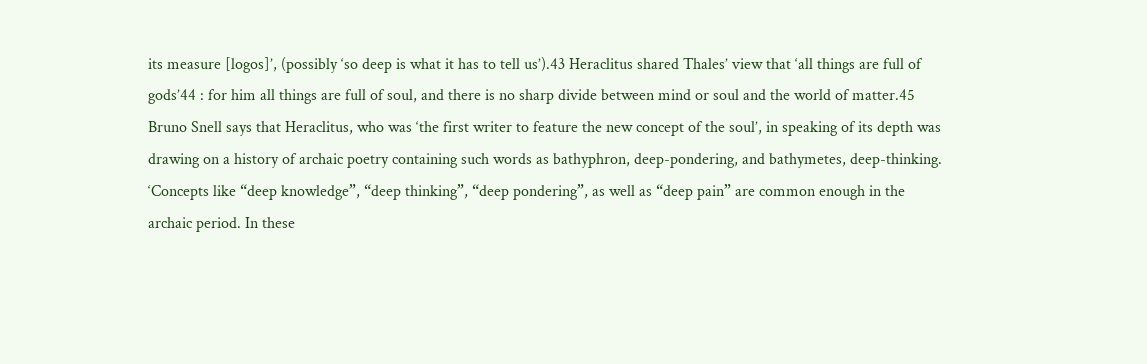its measure [logos]’, (possibly ‘so deep is what it has to tell us’).43 Heraclitus shared Thales’ view that ‘all things are full of gods’44 : for him all things are full of soul, and there is no sharp divide between mind or soul and the world of matter.45 Bruno Snell says that Heraclitus, who was ‘the first writer to feature the new concept of the soul’, in speaking of its depth was drawing on a history of archaic poetry containing such words as bathyphron, deep-pondering, and bathymetes, deep-thinking. ‘Concepts like “deep knowledge”, “deep thinking”, “deep pondering”, as well as “deep pain” are common enough in the archaic period. In these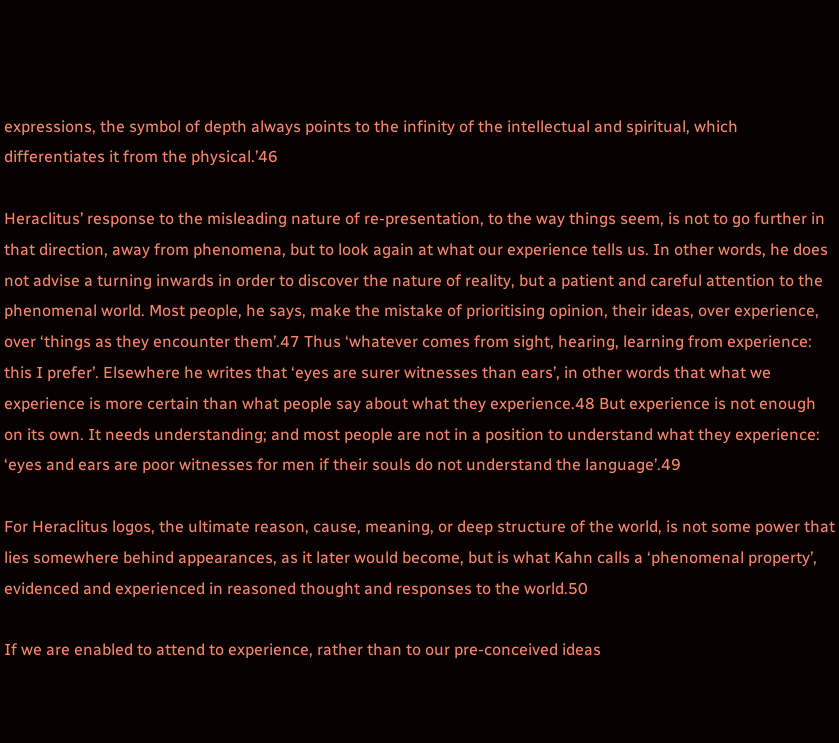expressions, the symbol of depth always points to the infinity of the intellectual and spiritual, which differentiates it from the physical.’46

Heraclitus’ response to the misleading nature of re-presentation, to the way things seem, is not to go further in that direction, away from phenomena, but to look again at what our experience tells us. In other words, he does not advise a turning inwards in order to discover the nature of reality, but a patient and careful attention to the phenomenal world. Most people, he says, make the mistake of prioritising opinion, their ideas, over experience, over ‘things as they encounter them’.47 Thus ‘whatever comes from sight, hearing, learning from experience: this I prefer’. Elsewhere he writes that ‘eyes are surer witnesses than ears’, in other words that what we experience is more certain than what people say about what they experience.48 But experience is not enough on its own. It needs understanding; and most people are not in a position to understand what they experience: ‘eyes and ears are poor witnesses for men if their souls do not understand the language’.49

For Heraclitus logos, the ultimate reason, cause, meaning, or deep structure of the world, is not some power that lies somewhere behind appearances, as it later would become, but is what Kahn calls a ‘phenomenal property’, evidenced and experienced in reasoned thought and responses to the world.50

If we are enabled to attend to experience, rather than to our pre-conceived ideas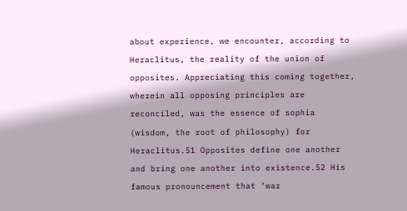about experience, we encounter, according to Heraclitus, the reality of the union of opposites. Appreciating this coming together, wherein all opposing principles are reconciled, was the essence of sophia (wisdom, the root of philosophy) for Heraclitus.51 Opposites define one another and bring one another into existence.52 His famous pronouncement that ‘war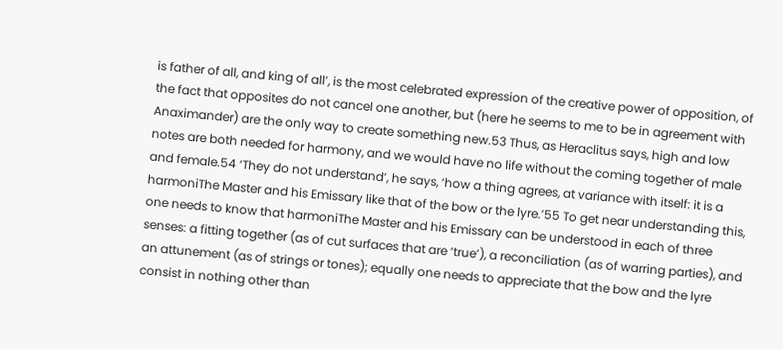is father of all, and king of all’, is the most celebrated expression of the creative power of opposition, of the fact that opposites do not cancel one another, but (here he seems to me to be in agreement with Anaximander) are the only way to create something new.53 Thus, as Heraclitus says, high and low notes are both needed for harmony, and we would have no life without the coming together of male and female.54 ‘They do not understand’, he says, ‘how a thing agrees, at variance with itself: it is a harmoniThe Master and his Emissary like that of the bow or the lyre.’55 To get near understanding this, one needs to know that harmoniThe Master and his Emissary can be understood in each of three senses: a fitting together (as of cut surfaces that are ‘true’), a reconciliation (as of warring parties), and an attunement (as of strings or tones); equally one needs to appreciate that the bow and the lyre consist in nothing other than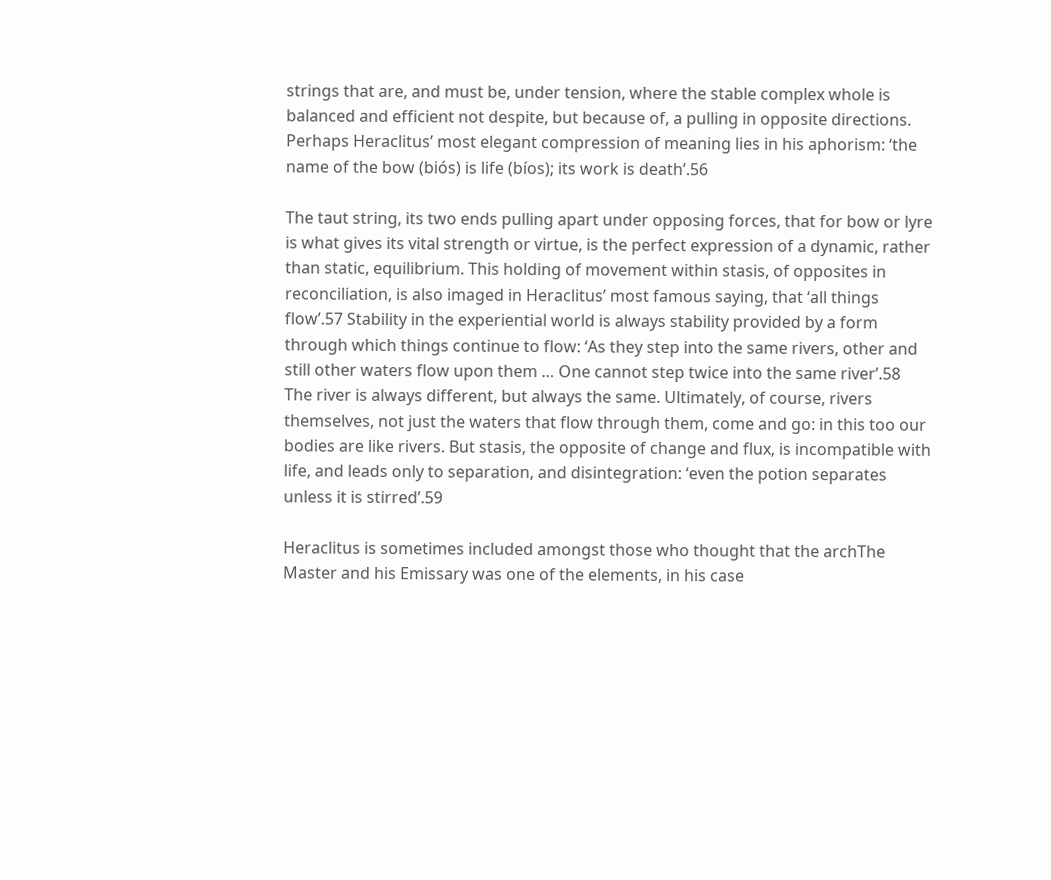strings that are, and must be, under tension, where the stable complex whole is balanced and efficient not despite, but because of, a pulling in opposite directions. Perhaps Heraclitus’ most elegant compression of meaning lies in his aphorism: ‘the name of the bow (biós) is life (bíos); its work is death’.56

The taut string, its two ends pulling apart under opposing forces, that for bow or lyre is what gives its vital strength or virtue, is the perfect expression of a dynamic, rather than static, equilibrium. This holding of movement within stasis, of opposites in reconciliation, is also imaged in Heraclitus’ most famous saying, that ‘all things flow’.57 Stability in the experiential world is always stability provided by a form through which things continue to flow: ‘As they step into the same rivers, other and still other waters flow upon them … One cannot step twice into the same river’.58 The river is always different, but always the same. Ultimately, of course, rivers themselves, not just the waters that flow through them, come and go: in this too our bodies are like rivers. But stasis, the opposite of change and flux, is incompatible with life, and leads only to separation, and disintegration: ‘even the potion separates unless it is stirred’.59

Heraclitus is sometimes included amongst those who thought that the archThe Master and his Emissary was one of the elements, in his case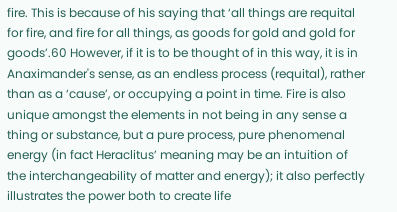fire. This is because of his saying that ‘all things are requital for fire, and fire for all things, as goods for gold and gold for goods’.60 However, if it is to be thought of in this way, it is in Anaximander's sense, as an endless process (requital), rather than as a ‘cause’, or occupying a point in time. Fire is also unique amongst the elements in not being in any sense a thing or substance, but a pure process, pure phenomenal energy (in fact Heraclitus’ meaning may be an intuition of the interchangeability of matter and energy); it also perfectly illustrates the power both to create life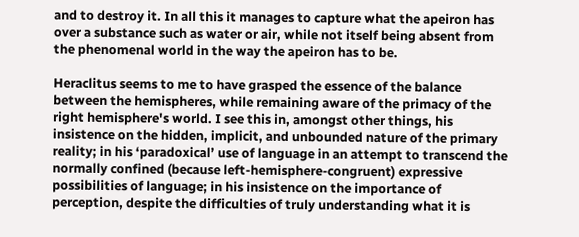and to destroy it. In all this it manages to capture what the apeiron has over a substance such as water or air, while not itself being absent from the phenomenal world in the way the apeiron has to be.

Heraclitus seems to me to have grasped the essence of the balance between the hemispheres, while remaining aware of the primacy of the right hemisphere's world. I see this in, amongst other things, his insistence on the hidden, implicit, and unbounded nature of the primary reality; in his ‘paradoxical’ use of language in an attempt to transcend the normally confined (because left-hemisphere-congruent) expressive possibilities of language; in his insistence on the importance of perception, despite the difficulties of truly understanding what it is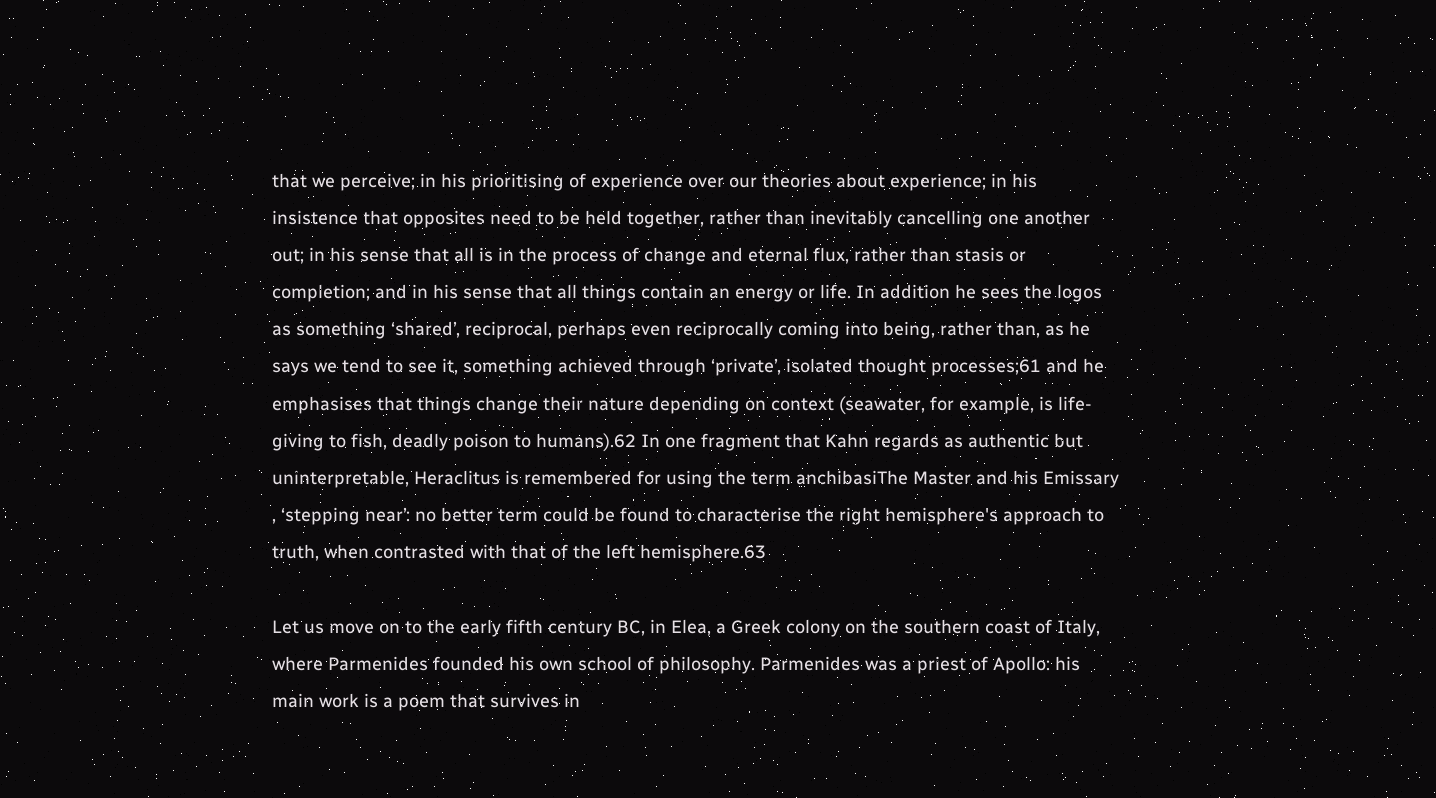that we perceive; in his prioritising of experience over our theories about experience; in his insistence that opposites need to be held together, rather than inevitably cancelling one another out; in his sense that all is in the process of change and eternal flux, rather than stasis or completion; and in his sense that all things contain an energy or life. In addition he sees the logos as something ‘shared’, reciprocal, perhaps even reciprocally coming into being, rather than, as he says we tend to see it, something achieved through ‘private’, isolated thought processes;61 and he emphasises that things change their nature depending on context (seawater, for example, is life-giving to fish, deadly poison to humans).62 In one fragment that Kahn regards as authentic but uninterpretable, Heraclitus is remembered for using the term anchibasiThe Master and his Emissary , ‘stepping near’: no better term could be found to characterise the right hemisphere's approach to truth, when contrasted with that of the left hemisphere.63

Let us move on to the early fifth century BC, in Elea, a Greek colony on the southern coast of Italy, where Parmenides founded his own school of philosophy. Parmenides was a priest of Apollo: his main work is a poem that survives in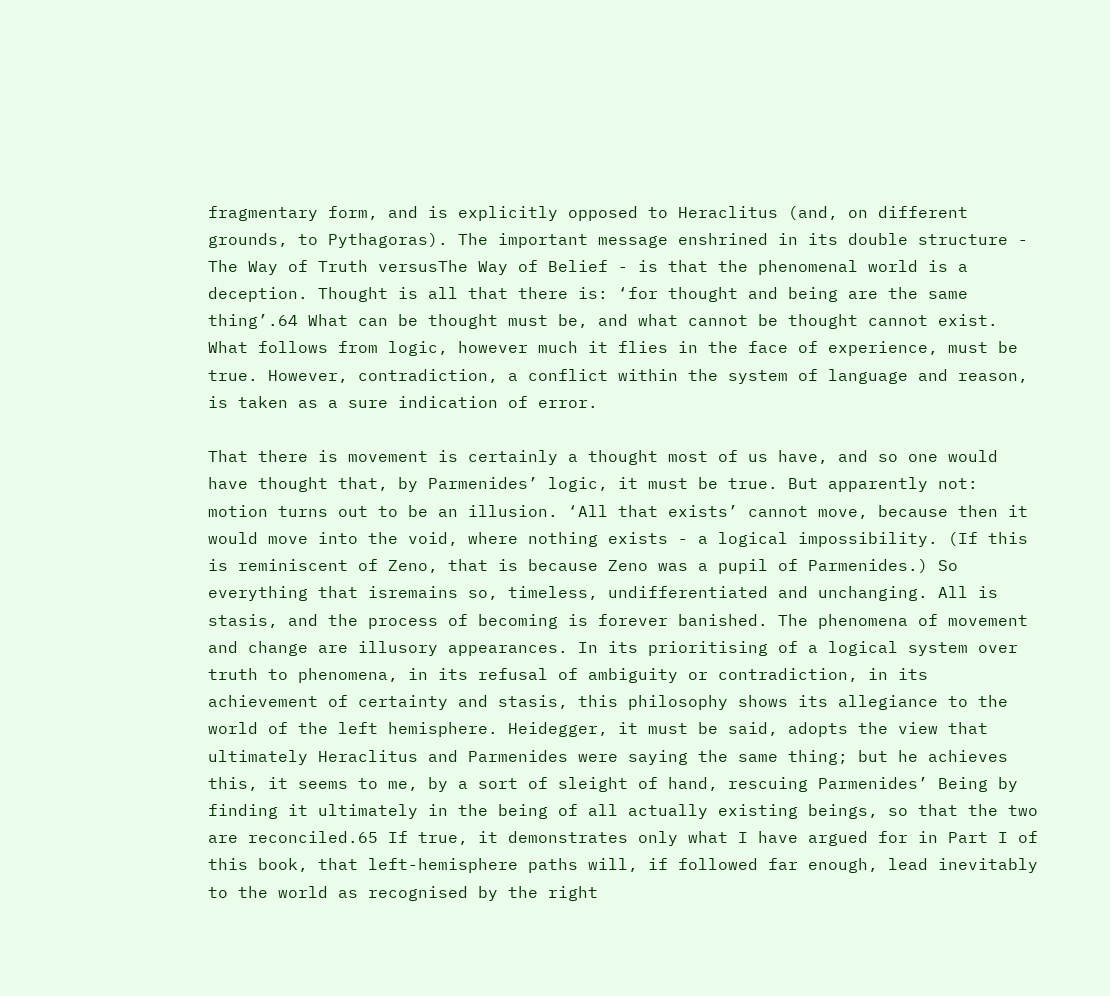fragmentary form, and is explicitly opposed to Heraclitus (and, on different grounds, to Pythagoras). The important message enshrined in its double structure - The Way of Truth versusThe Way of Belief - is that the phenomenal world is a deception. Thought is all that there is: ‘for thought and being are the same thing’.64 What can be thought must be, and what cannot be thought cannot exist. What follows from logic, however much it flies in the face of experience, must be true. However, contradiction, a conflict within the system of language and reason, is taken as a sure indication of error.

That there is movement is certainly a thought most of us have, and so one would have thought that, by Parmenides’ logic, it must be true. But apparently not: motion turns out to be an illusion. ‘All that exists’ cannot move, because then it would move into the void, where nothing exists - a logical impossibility. (If this is reminiscent of Zeno, that is because Zeno was a pupil of Parmenides.) So everything that isremains so, timeless, undifferentiated and unchanging. All is stasis, and the process of becoming is forever banished. The phenomena of movement and change are illusory appearances. In its prioritising of a logical system over truth to phenomena, in its refusal of ambiguity or contradiction, in its achievement of certainty and stasis, this philosophy shows its allegiance to the world of the left hemisphere. Heidegger, it must be said, adopts the view that ultimately Heraclitus and Parmenides were saying the same thing; but he achieves this, it seems to me, by a sort of sleight of hand, rescuing Parmenides’ Being by finding it ultimately in the being of all actually existing beings, so that the two are reconciled.65 If true, it demonstrates only what I have argued for in Part I of this book, that left-hemisphere paths will, if followed far enough, lead inevitably to the world as recognised by the right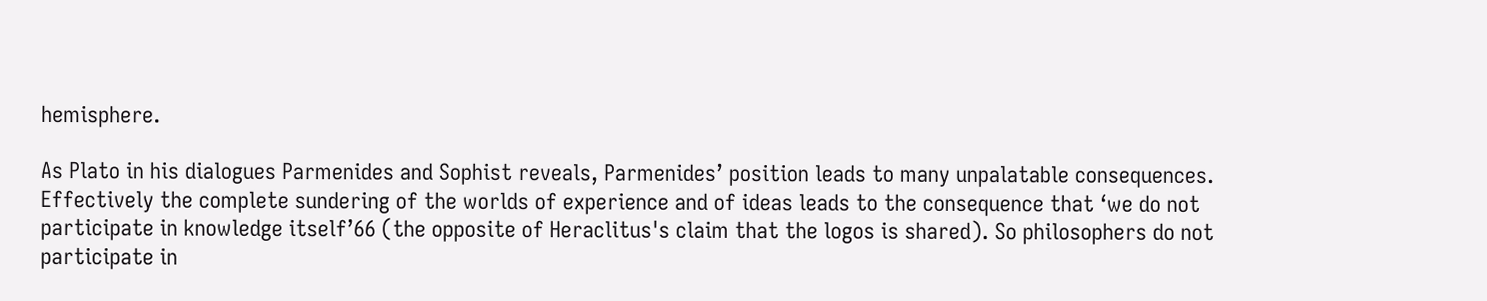hemisphere.

As Plato in his dialogues Parmenides and Sophist reveals, Parmenides’ position leads to many unpalatable consequences. Effectively the complete sundering of the worlds of experience and of ideas leads to the consequence that ‘we do not participate in knowledge itself’66 (the opposite of Heraclitus's claim that the logos is shared). So philosophers do not participate in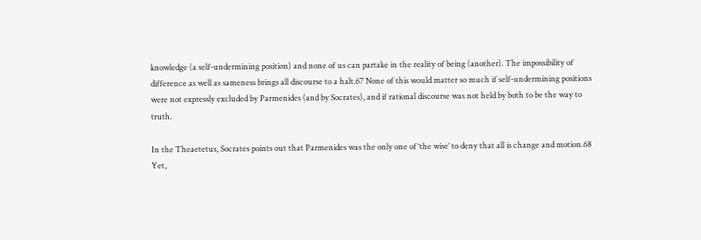knowledge (a self-undermining position) and none of us can partake in the reality of being (another). The impossibility of difference as well as sameness brings all discourse to a halt.67 None of this would matter so much if self-undermining positions were not expressly excluded by Parmenides (and by Socrates), and if rational discourse was not held by both to be the way to truth.

In the Theaetetus, Socrates points out that Parmenides was the only one of ‘the wise’ to deny that all is change and motion.68 Yet,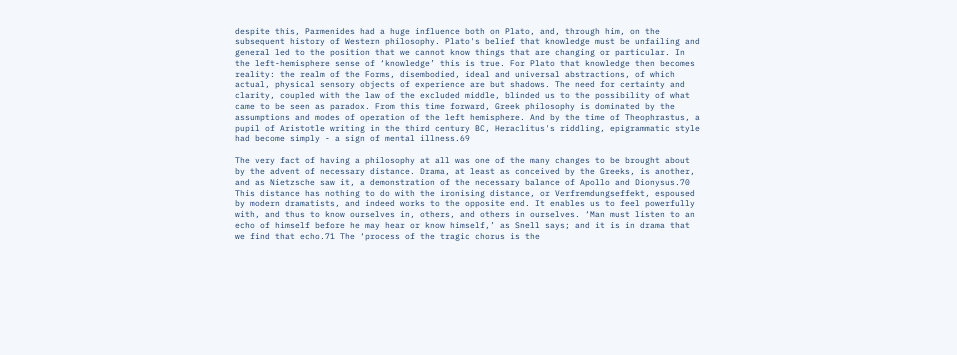despite this, Parmenides had a huge influence both on Plato, and, through him, on the subsequent history of Western philosophy. Plato's belief that knowledge must be unfailing and general led to the position that we cannot know things that are changing or particular. In the left-hemisphere sense of ‘knowledge’ this is true. For Plato that knowledge then becomes reality: the realm of the Forms, disembodied, ideal and universal abstractions, of which actual, physical sensory objects of experience are but shadows. The need for certainty and clarity, coupled with the law of the excluded middle, blinded us to the possibility of what came to be seen as paradox. From this time forward, Greek philosophy is dominated by the assumptions and modes of operation of the left hemisphere. And by the time of Theophrastus, a pupil of Aristotle writing in the third century BC, Heraclitus's riddling, epigrammatic style had become simply - a sign of mental illness.69

The very fact of having a philosophy at all was one of the many changes to be brought about by the advent of necessary distance. Drama, at least as conceived by the Greeks, is another, and as Nietzsche saw it, a demonstration of the necessary balance of Apollo and Dionysus.70 This distance has nothing to do with the ironising distance, or Verfremdungseffekt, espoused by modern dramatists, and indeed works to the opposite end. It enables us to feel powerfully with, and thus to know ourselves in, others, and others in ourselves. ‘Man must listen to an echo of himself before he may hear or know himself,’ as Snell says; and it is in drama that we find that echo.71 The ‘process of the tragic chorus is the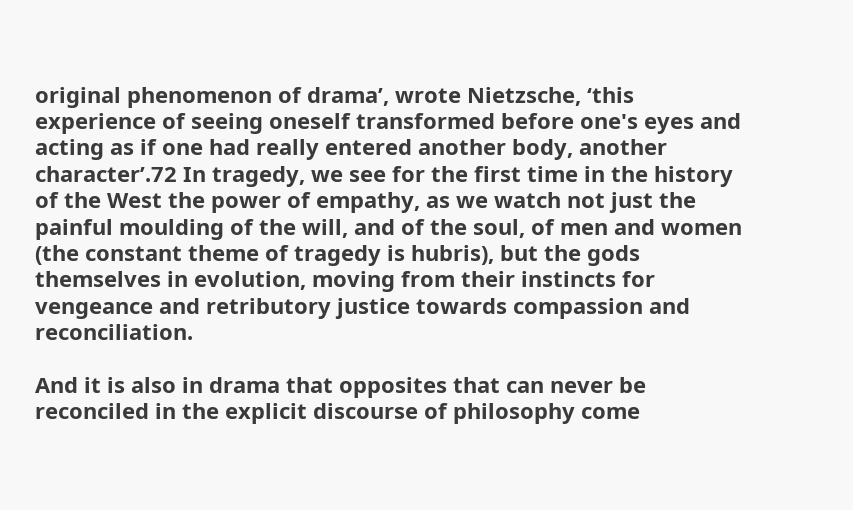original phenomenon of drama’, wrote Nietzsche, ‘this experience of seeing oneself transformed before one's eyes and acting as if one had really entered another body, another character’.72 In tragedy, we see for the first time in the history of the West the power of empathy, as we watch not just the painful moulding of the will, and of the soul, of men and women (the constant theme of tragedy is hubris), but the gods themselves in evolution, moving from their instincts for vengeance and retributory justice towards compassion and reconciliation.

And it is also in drama that opposites that can never be reconciled in the explicit discourse of philosophy come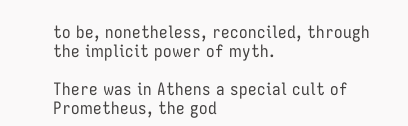to be, nonetheless, reconciled, through the implicit power of myth.

There was in Athens a special cult of Prometheus, the god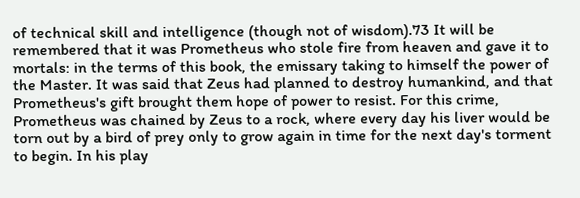of technical skill and intelligence (though not of wisdom).73 It will be remembered that it was Prometheus who stole fire from heaven and gave it to mortals: in the terms of this book, the emissary taking to himself the power of the Master. It was said that Zeus had planned to destroy humankind, and that Prometheus's gift brought them hope of power to resist. For this crime, Prometheus was chained by Zeus to a rock, where every day his liver would be torn out by a bird of prey only to grow again in time for the next day's torment to begin. In his play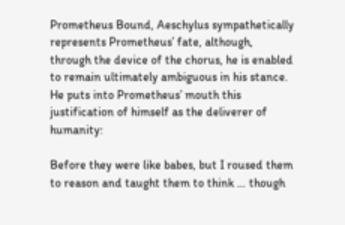Prometheus Bound, Aeschylus sympathetically represents Prometheus’ fate, although, through the device of the chorus, he is enabled to remain ultimately ambiguous in his stance. He puts into Prometheus’ mouth this justification of himself as the deliverer of humanity:

Before they were like babes, but I roused them to reason and taught them to think … though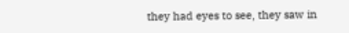they had eyes to see, they saw in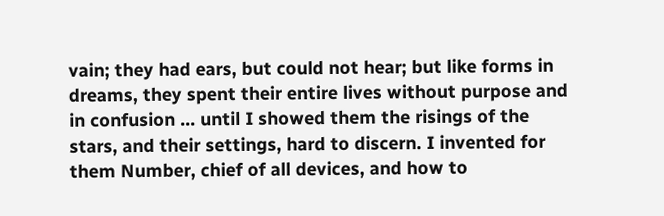vain; they had ears, but could not hear; but like forms in dreams, they spent their entire lives without purpose and in confusion … until I showed them the risings of the stars, and their settings, hard to discern. I invented for them Number, chief of all devices, and how to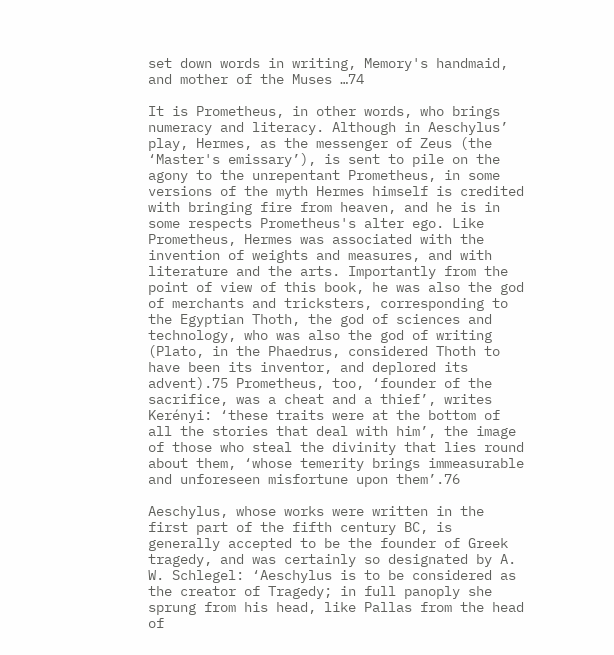set down words in writing, Memory's handmaid, and mother of the Muses …74

It is Prometheus, in other words, who brings numeracy and literacy. Although in Aeschylus’ play, Hermes, as the messenger of Zeus (the ‘Master's emissary’), is sent to pile on the agony to the unrepentant Prometheus, in some versions of the myth Hermes himself is credited with bringing fire from heaven, and he is in some respects Prometheus's alter ego. Like Prometheus, Hermes was associated with the invention of weights and measures, and with literature and the arts. Importantly from the point of view of this book, he was also the god of merchants and tricksters, corresponding to the Egyptian Thoth, the god of sciences and technology, who was also the god of writing (Plato, in the Phaedrus, considered Thoth to have been its inventor, and deplored its advent).75 Prometheus, too, ‘founder of the sacrifice, was a cheat and a thief’, writes Kerényi: ‘these traits were at the bottom of all the stories that deal with him’, the image of those who steal the divinity that lies round about them, ‘whose temerity brings immeasurable and unforeseen misfortune upon them’.76

Aeschylus, whose works were written in the first part of the fifth century BC, is generally accepted to be the founder of Greek tragedy, and was certainly so designated by A. W. Schlegel: ‘Aeschylus is to be considered as the creator of Tragedy; in full panoply she sprung from his head, like Pallas from the head of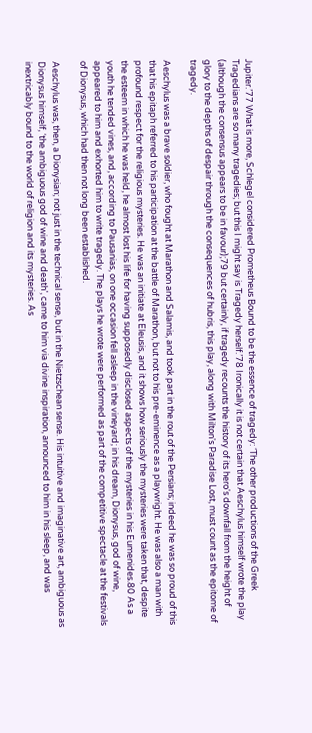Jupiter.’77 What is more, Schlegel considered Prometheus Bound to be the essence of tragedy: ‘The other productions of the Greek Tragedians are so many tragedies; but this I might say is Tragedy herself.’78 Ironically it is not certain that Aeschylus himself wrote the play (although the consensus appears to be in favour);79 but certainly, if tragedy recounts the history of its hero's downfall from the height of glory to the depths of despair through the consequences of hubris, this play, along with Milton's Paradise Lost, must count as the epitome of tragedy.

Aeschylus was a brave soldier, who fought at Marathon and Salamis, and took part in the rout of the Persians; indeed he was so proud of this that his epitaph referred to his participation at the battle of Marathon, but not to his pre-eminence as a playwright. He was also a man with profound respect for the religious mysteries. He was an initiate at Eleusis, and it shows how seriously the mysteries were taken that, despite the esteem in which he was held, he almost lost his life for having supposedly disclosed aspects of the mysteries in his Eumenides.80 As a youth he tended vines, and, according to Pausanias, on one occasion fell asleep in the vineyard; in his dream, Dionysus, god of wine, appeared to him and exhorted him to write tragedy. The plays he wrote were performed as part of the competitive spectacle at the festivals of Dionysus, which had then not long been established.

Aeschylus was, then, a Dionysian; not just in the technical sense, but in the Nietzschean sense. His intuitive and imaginative art, ambiguous as Dionysus himself, ‘the ambiguous god of wine and death’, came to him via divine inspiration, announced to him in his sleep, and was inextricably bound to the world of religion and its mysteries. As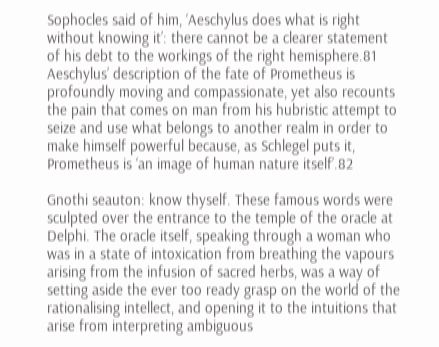Sophocles said of him, ‘Aeschylus does what is right without knowing it’: there cannot be a clearer statement of his debt to the workings of the right hemisphere.81 Aeschylus’ description of the fate of Prometheus is profoundly moving and compassionate, yet also recounts the pain that comes on man from his hubristic attempt to seize and use what belongs to another realm in order to make himself powerful because, as Schlegel puts it, Prometheus is ‘an image of human nature itself’.82

Gnothi seauton: know thyself. These famous words were sculpted over the entrance to the temple of the oracle at Delphi. The oracle itself, speaking through a woman who was in a state of intoxication from breathing the vapours arising from the infusion of sacred herbs, was a way of setting aside the ever too ready grasp on the world of the rationalising intellect, and opening it to the intuitions that arise from interpreting ambiguous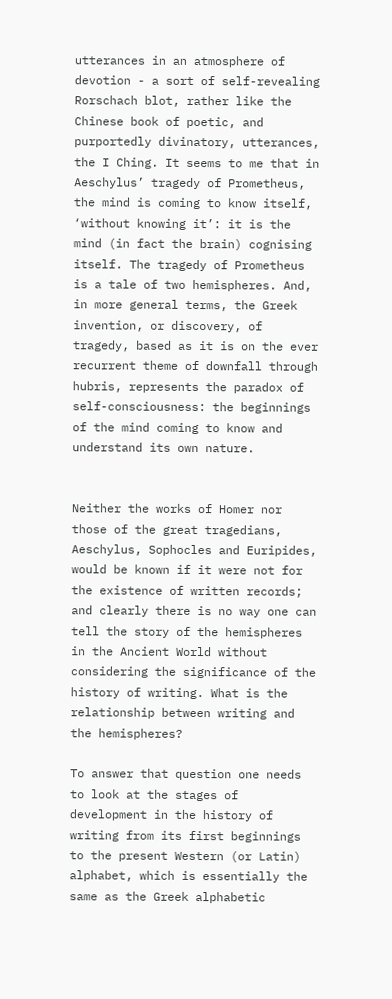utterances in an atmosphere of devotion - a sort of self-revealing Rorschach blot, rather like the Chinese book of poetic, and purportedly divinatory, utterances, the I Ching. It seems to me that in Aeschylus’ tragedy of Prometheus, the mind is coming to know itself, ‘without knowing it’: it is the mind (in fact the brain) cognising itself. The tragedy of Prometheus is a tale of two hemispheres. And, in more general terms, the Greek invention, or discovery, of tragedy, based as it is on the ever recurrent theme of downfall through hubris, represents the paradox of self-consciousness: the beginnings of the mind coming to know and understand its own nature.


Neither the works of Homer nor those of the great tragedians, Aeschylus, Sophocles and Euripides, would be known if it were not for the existence of written records; and clearly there is no way one can tell the story of the hemispheres in the Ancient World without considering the significance of the history of writing. What is the relationship between writing and the hemispheres?

To answer that question one needs to look at the stages of development in the history of writing from its first beginnings to the present Western (or Latin) alphabet, which is essentially the same as the Greek alphabetic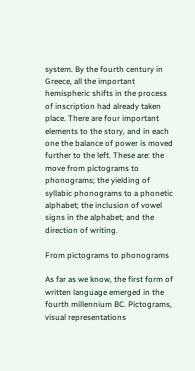system. By the fourth century in Greece, all the important hemispheric shifts in the process of inscription had already taken place. There are four important elements to the story, and in each one the balance of power is moved further to the left. These are: the move from pictograms to phonograms; the yielding of syllabic phonograms to a phonetic alphabet; the inclusion of vowel signs in the alphabet; and the direction of writing.

From pictograms to phonograms

As far as we know, the first form of written language emerged in the fourth millennium BC. Pictograms, visual representations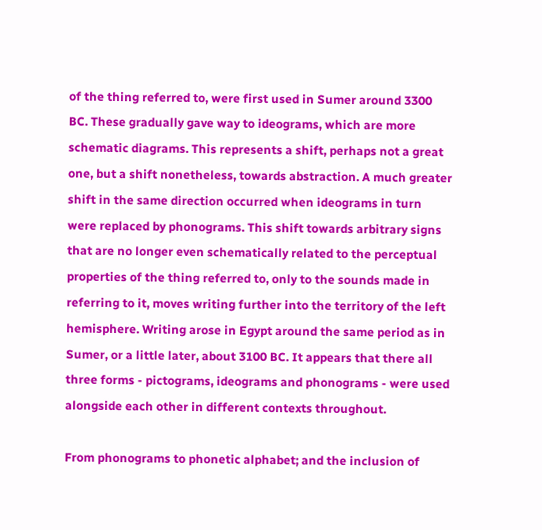of the thing referred to, were first used in Sumer around 3300 BC. These gradually gave way to ideograms, which are more schematic diagrams. This represents a shift, perhaps not a great one, but a shift nonetheless, towards abstraction. A much greater shift in the same direction occurred when ideograms in turn were replaced by phonograms. This shift towards arbitrary signs that are no longer even schematically related to the perceptual properties of the thing referred to, only to the sounds made in referring to it, moves writing further into the territory of the left hemisphere. Writing arose in Egypt around the same period as in Sumer, or a little later, about 3100 BC. It appears that there all three forms - pictograms, ideograms and phonograms - were used alongside each other in different contexts throughout.

From phonograms to phonetic alphabet; and the inclusion of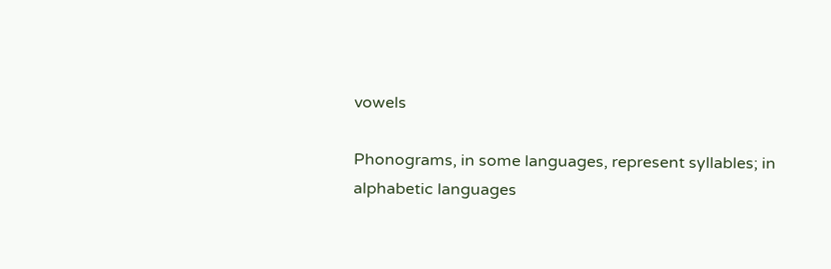vowels

Phonograms, in some languages, represent syllables; in alphabetic languages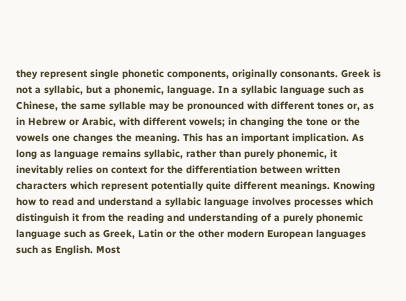they represent single phonetic components, originally consonants. Greek is not a syllabic, but a phonemic, language. In a syllabic language such as Chinese, the same syllable may be pronounced with different tones or, as in Hebrew or Arabic, with different vowels; in changing the tone or the vowels one changes the meaning. This has an important implication. As long as language remains syllabic, rather than purely phonemic, it inevitably relies on context for the differentiation between written characters which represent potentially quite different meanings. Knowing how to read and understand a syllabic language involves processes which distinguish it from the reading and understanding of a purely phonemic language such as Greek, Latin or the other modern European languages such as English. Most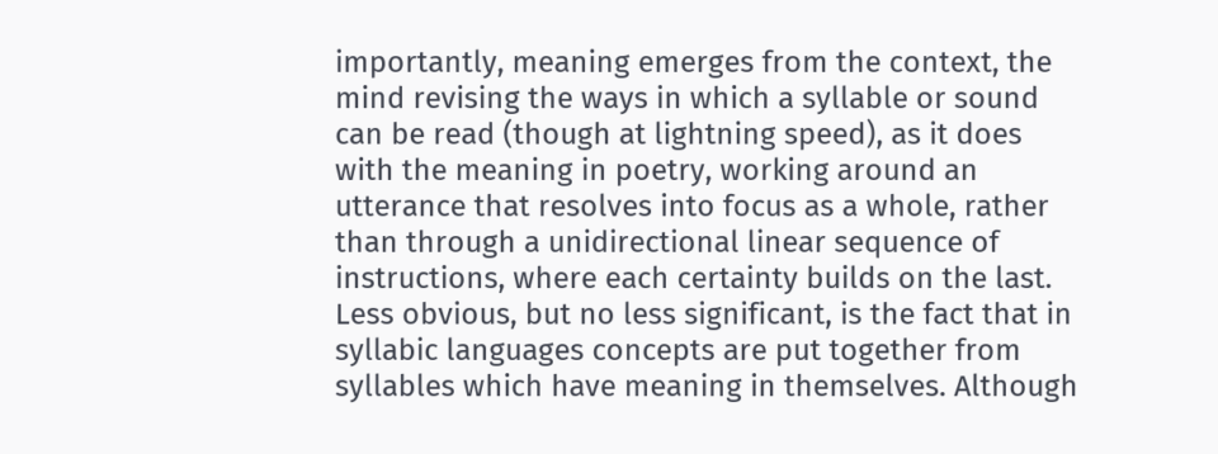importantly, meaning emerges from the context, the mind revising the ways in which a syllable or sound can be read (though at lightning speed), as it does with the meaning in poetry, working around an utterance that resolves into focus as a whole, rather than through a unidirectional linear sequence of instructions, where each certainty builds on the last. Less obvious, but no less significant, is the fact that in syllabic languages concepts are put together from syllables which have meaning in themselves. Although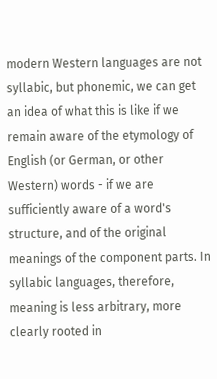modern Western languages are not syllabic, but phonemic, we can get an idea of what this is like if we remain aware of the etymology of English (or German, or other Western) words - if we are sufficiently aware of a word's structure, and of the original meanings of the component parts. In syllabic languages, therefore, meaning is less arbitrary, more clearly rooted in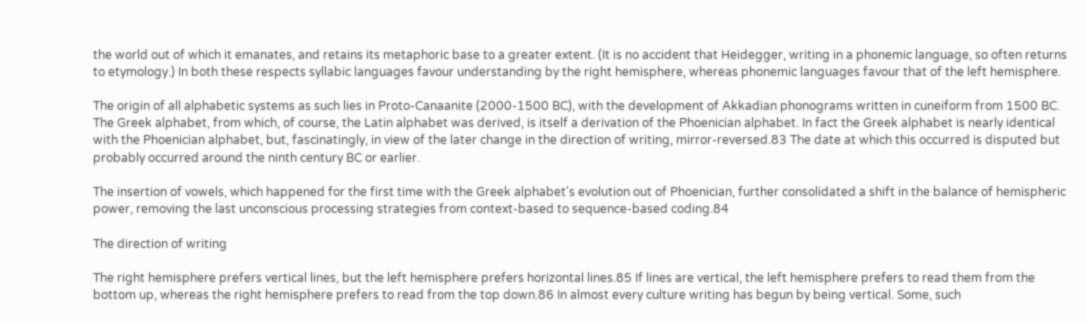the world out of which it emanates, and retains its metaphoric base to a greater extent. (It is no accident that Heidegger, writing in a phonemic language, so often returns to etymology.) In both these respects syllabic languages favour understanding by the right hemisphere, whereas phonemic languages favour that of the left hemisphere.

The origin of all alphabetic systems as such lies in Proto-Canaanite (2000-1500 BC), with the development of Akkadian phonograms written in cuneiform from 1500 BC. The Greek alphabet, from which, of course, the Latin alphabet was derived, is itself a derivation of the Phoenician alphabet. In fact the Greek alphabet is nearly identical with the Phoenician alphabet, but, fascinatingly, in view of the later change in the direction of writing, mirror-reversed.83 The date at which this occurred is disputed but probably occurred around the ninth century BC or earlier.

The insertion of vowels, which happened for the first time with the Greek alphabet's evolution out of Phoenician, further consolidated a shift in the balance of hemispheric power, removing the last unconscious processing strategies from context-based to sequence-based coding.84

The direction of writing

The right hemisphere prefers vertical lines, but the left hemisphere prefers horizontal lines.85 If lines are vertical, the left hemisphere prefers to read them from the bottom up, whereas the right hemisphere prefers to read from the top down.86 In almost every culture writing has begun by being vertical. Some, such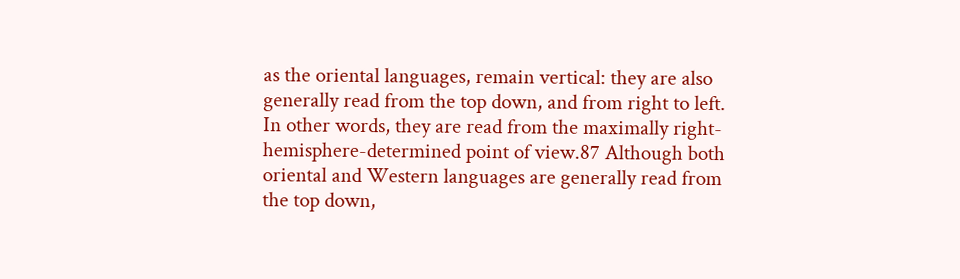as the oriental languages, remain vertical: they are also generally read from the top down, and from right to left. In other words, they are read from the maximally right-hemisphere-determined point of view.87 Although both oriental and Western languages are generally read from the top down,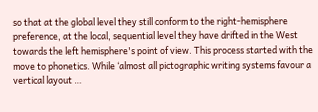so that at the global level they still conform to the right-hemisphere preference, at the local, sequential level they have drifted in the West towards the left hemisphere's point of view. This process started with the move to phonetics. While ‘almost all pictographic writing systems favour a vertical layout …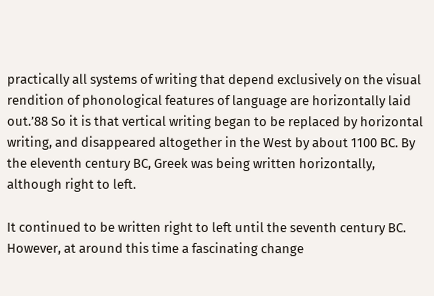practically all systems of writing that depend exclusively on the visual rendition of phonological features of language are horizontally laid out.’88 So it is that vertical writing began to be replaced by horizontal writing, and disappeared altogether in the West by about 1100 BC. By the eleventh century BC, Greek was being written horizontally, although right to left.

It continued to be written right to left until the seventh century BC. However, at around this time a fascinating change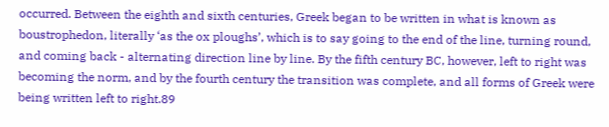occurred. Between the eighth and sixth centuries, Greek began to be written in what is known as boustrophedon, literally ‘as the ox ploughs’, which is to say going to the end of the line, turning round, and coming back - alternating direction line by line. By the fifth century BC, however, left to right was becoming the norm, and by the fourth century the transition was complete, and all forms of Greek were being written left to right.89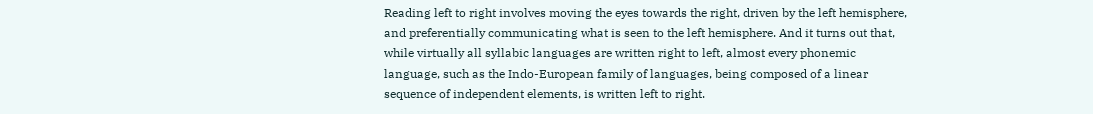Reading left to right involves moving the eyes towards the right, driven by the left hemisphere, and preferentially communicating what is seen to the left hemisphere. And it turns out that, while virtually all syllabic languages are written right to left, almost every phonemic language, such as the Indo-European family of languages, being composed of a linear sequence of independent elements, is written left to right.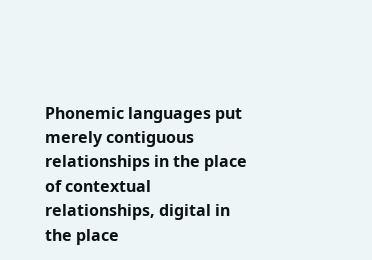Phonemic languages put merely contiguous relationships in the place of contextual relationships, digital in the place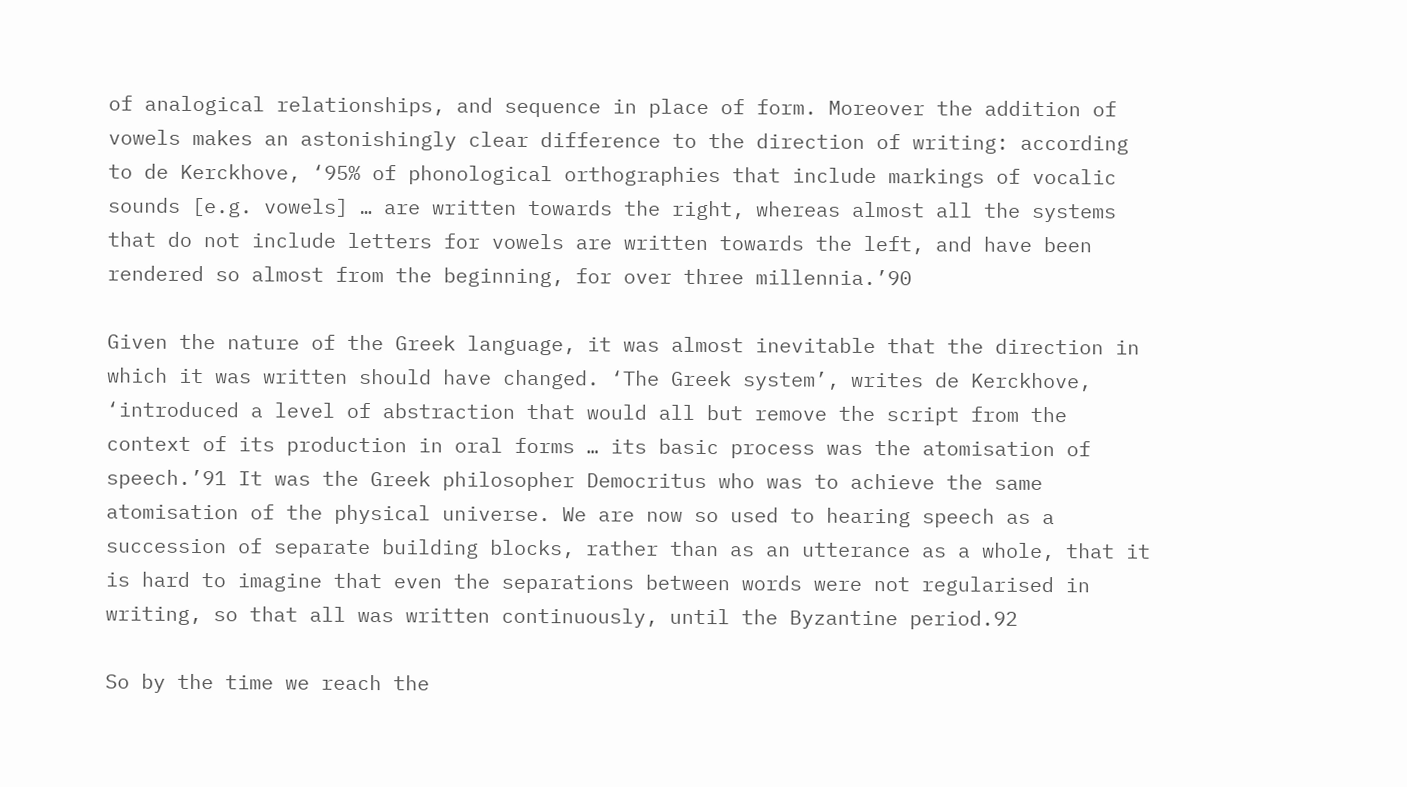of analogical relationships, and sequence in place of form. Moreover the addition of vowels makes an astonishingly clear difference to the direction of writing: according to de Kerckhove, ‘95% of phonological orthographies that include markings of vocalic sounds [e.g. vowels] … are written towards the right, whereas almost all the systems that do not include letters for vowels are written towards the left, and have been rendered so almost from the beginning, for over three millennia.’90

Given the nature of the Greek language, it was almost inevitable that the direction in which it was written should have changed. ‘The Greek system’, writes de Kerckhove, ‘introduced a level of abstraction that would all but remove the script from the context of its production in oral forms … its basic process was the atomisation of speech.’91 It was the Greek philosopher Democritus who was to achieve the same atomisation of the physical universe. We are now so used to hearing speech as a succession of separate building blocks, rather than as an utterance as a whole, that it is hard to imagine that even the separations between words were not regularised in writing, so that all was written continuously, until the Byzantine period.92

So by the time we reach the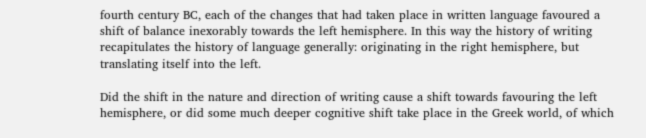fourth century BC, each of the changes that had taken place in written language favoured a shift of balance inexorably towards the left hemisphere. In this way the history of writing recapitulates the history of language generally: originating in the right hemisphere, but translating itself into the left.

Did the shift in the nature and direction of writing cause a shift towards favouring the left hemisphere, or did some much deeper cognitive shift take place in the Greek world, of which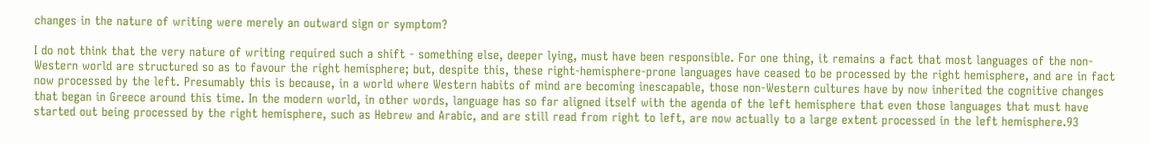changes in the nature of writing were merely an outward sign or symptom?

I do not think that the very nature of writing required such a shift - something else, deeper lying, must have been responsible. For one thing, it remains a fact that most languages of the non-Western world are structured so as to favour the right hemisphere; but, despite this, these right-hemisphere-prone languages have ceased to be processed by the right hemisphere, and are in fact now processed by the left. Presumably this is because, in a world where Western habits of mind are becoming inescapable, those non-Western cultures have by now inherited the cognitive changes that began in Greece around this time. In the modern world, in other words, language has so far aligned itself with the agenda of the left hemisphere that even those languages that must have started out being processed by the right hemisphere, such as Hebrew and Arabic, and are still read from right to left, are now actually to a large extent processed in the left hemisphere.93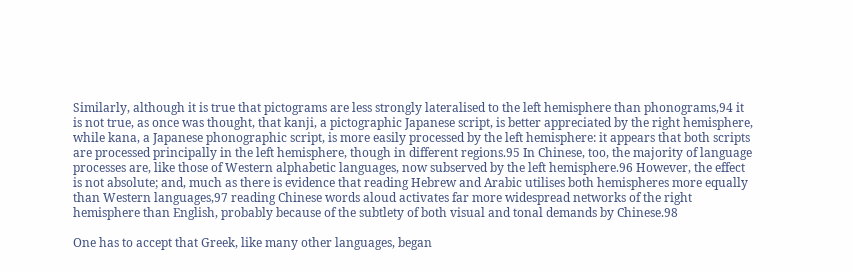Similarly, although it is true that pictograms are less strongly lateralised to the left hemisphere than phonograms,94 it is not true, as once was thought, that kanji, a pictographic Japanese script, is better appreciated by the right hemisphere, while kana, a Japanese phonographic script, is more easily processed by the left hemisphere: it appears that both scripts are processed principally in the left hemisphere, though in different regions.95 In Chinese, too, the majority of language processes are, like those of Western alphabetic languages, now subserved by the left hemisphere.96 However, the effect is not absolute; and, much as there is evidence that reading Hebrew and Arabic utilises both hemispheres more equally than Western languages,97 reading Chinese words aloud activates far more widespread networks of the right hemisphere than English, probably because of the subtlety of both visual and tonal demands by Chinese.98

One has to accept that Greek, like many other languages, began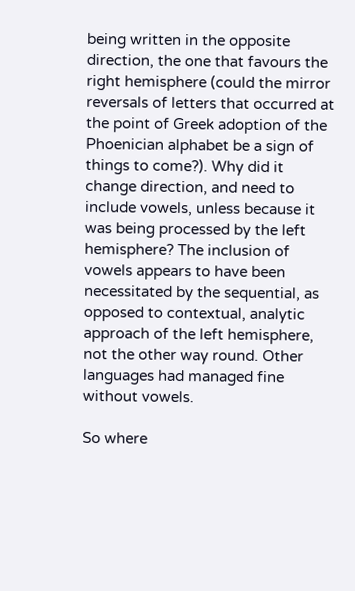being written in the opposite direction, the one that favours the right hemisphere (could the mirror reversals of letters that occurred at the point of Greek adoption of the Phoenician alphabet be a sign of things to come?). Why did it change direction, and need to include vowels, unless because it was being processed by the left hemisphere? The inclusion of vowels appears to have been necessitated by the sequential, as opposed to contextual, analytic approach of the left hemisphere, not the other way round. Other languages had managed fine without vowels.

So where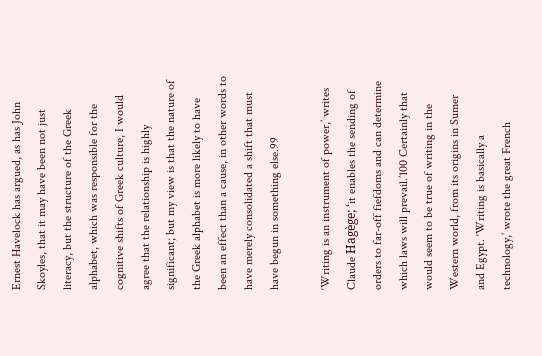Ernest Havelock has argued, as has John Skoyles, that it may have been not just literacy, but the structure of the Greek alphabet, which was responsible for the cognitive shifts of Greek culture, I would agree that the relationship is highly significant; but my view is that the nature of the Greek alphabet is more likely to have been an effect than a cause, in other words to have merely consolidated a shift that must have begun in something else.99

‘Writing is an instrument of power,’ writes Claude Hagège; ‘it enables the sending of orders to far-off fiefdoms and can determine which laws will prevail.’100 Certainly that would seem to be true of writing in the Western world, from its origins in Sumer and Egypt. ‘Writing is basically a technology,’ wrote the great French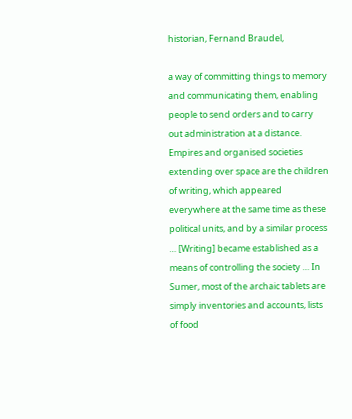historian, Fernand Braudel,

a way of committing things to memory and communicating them, enabling people to send orders and to carry out administration at a distance. Empires and organised societies extending over space are the children of writing, which appeared everywhere at the same time as these political units, and by a similar process … [Writing] became established as a means of controlling the society … In Sumer, most of the archaic tablets are simply inventories and accounts, lists of food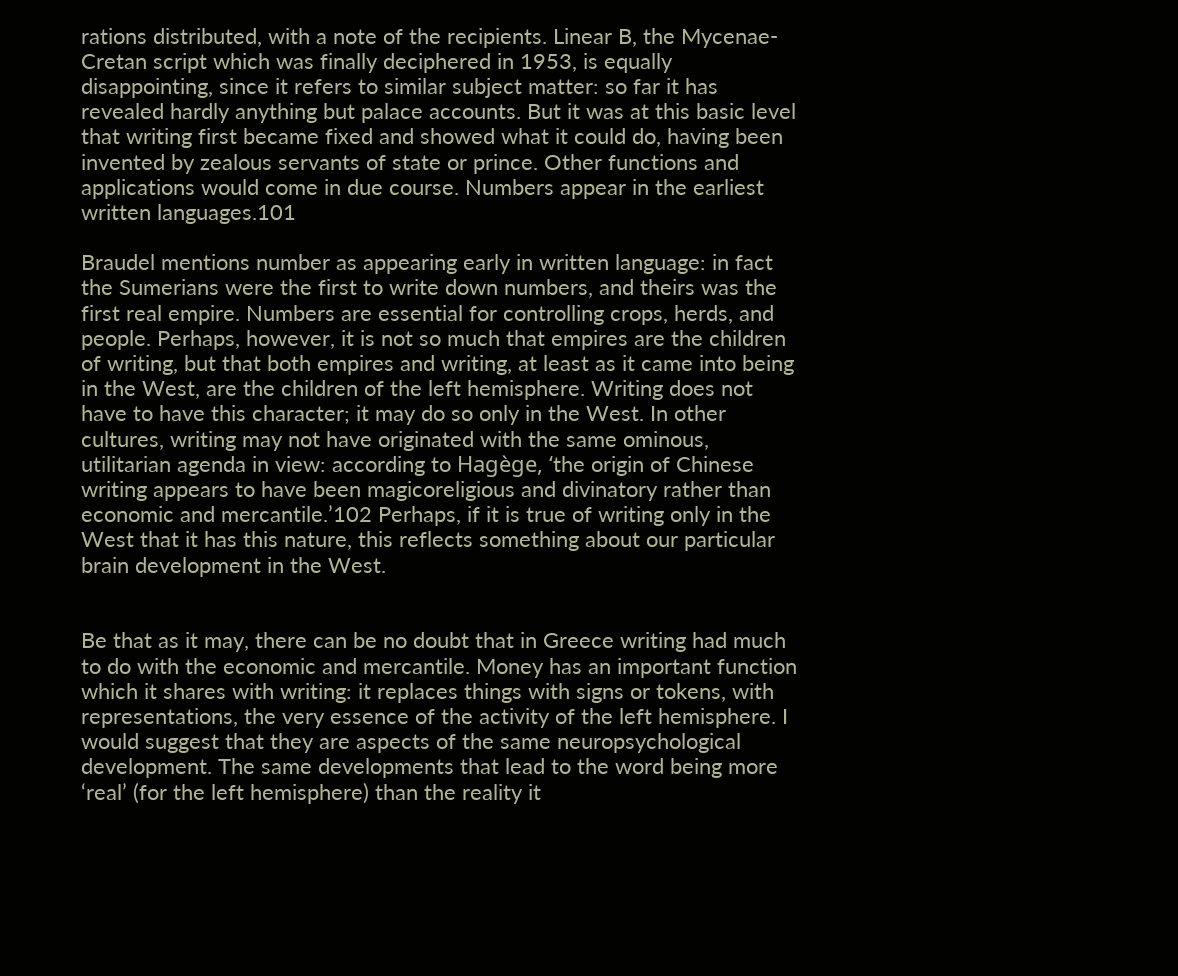rations distributed, with a note of the recipients. Linear B, the Mycenae-Cretan script which was finally deciphered in 1953, is equally disappointing, since it refers to similar subject matter: so far it has revealed hardly anything but palace accounts. But it was at this basic level that writing first became fixed and showed what it could do, having been invented by zealous servants of state or prince. Other functions and applications would come in due course. Numbers appear in the earliest written languages.101

Braudel mentions number as appearing early in written language: in fact the Sumerians were the first to write down numbers, and theirs was the first real empire. Numbers are essential for controlling crops, herds, and people. Perhaps, however, it is not so much that empires are the children of writing, but that both empires and writing, at least as it came into being in the West, are the children of the left hemisphere. Writing does not have to have this character; it may do so only in the West. In other cultures, writing may not have originated with the same ominous, utilitarian agenda in view: according to Hagège, ‘the origin of Chinese writing appears to have been magicoreligious and divinatory rather than economic and mercantile.’102 Perhaps, if it is true of writing only in the West that it has this nature, this reflects something about our particular brain development in the West.


Be that as it may, there can be no doubt that in Greece writing had much to do with the economic and mercantile. Money has an important function which it shares with writing: it replaces things with signs or tokens, with representations, the very essence of the activity of the left hemisphere. I would suggest that they are aspects of the same neuropsychological development. The same developments that lead to the word being more ‘real’ (for the left hemisphere) than the reality it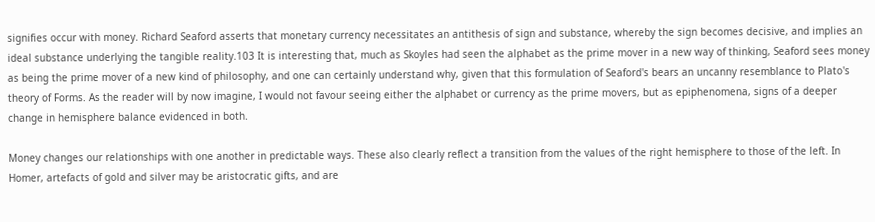signifies occur with money. Richard Seaford asserts that monetary currency necessitates an antithesis of sign and substance, whereby the sign becomes decisive, and implies an ideal substance underlying the tangible reality.103 It is interesting that, much as Skoyles had seen the alphabet as the prime mover in a new way of thinking, Seaford sees money as being the prime mover of a new kind of philosophy, and one can certainly understand why, given that this formulation of Seaford's bears an uncanny resemblance to Plato's theory of Forms. As the reader will by now imagine, I would not favour seeing either the alphabet or currency as the prime movers, but as epiphenomena, signs of a deeper change in hemisphere balance evidenced in both.

Money changes our relationships with one another in predictable ways. These also clearly reflect a transition from the values of the right hemisphere to those of the left. In Homer, artefacts of gold and silver may be aristocratic gifts, and are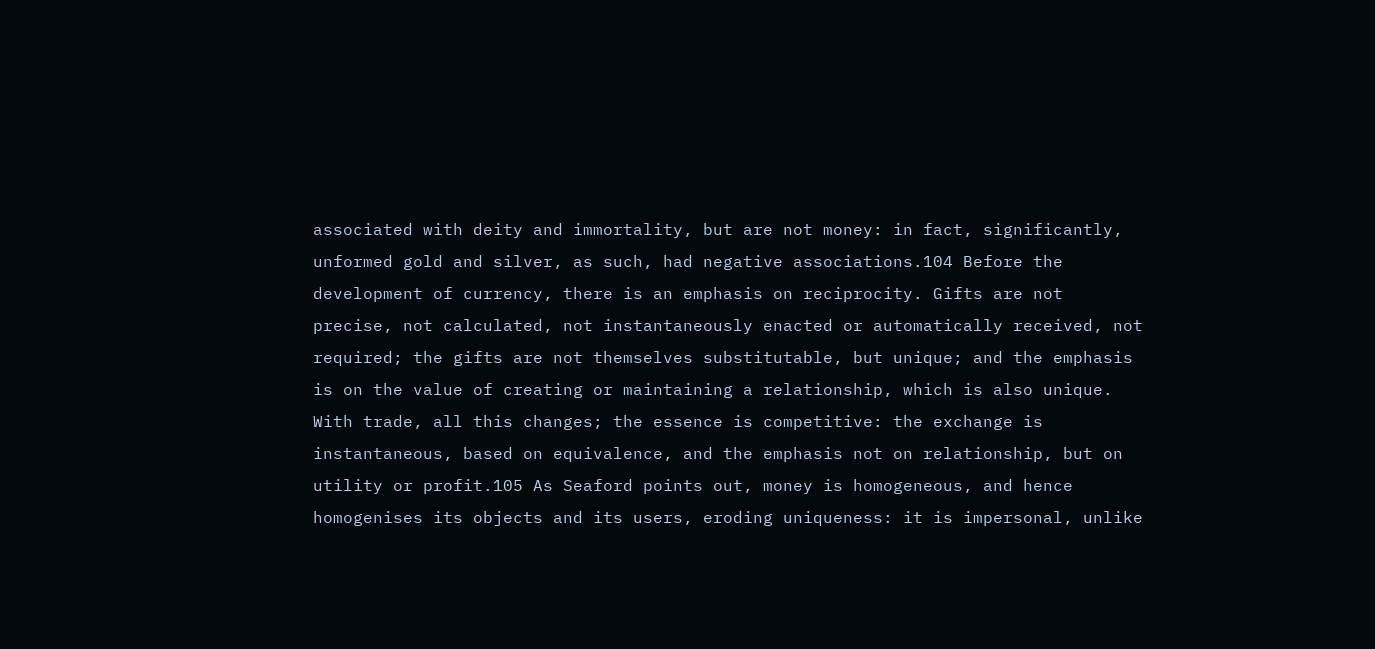associated with deity and immortality, but are not money: in fact, significantly, unformed gold and silver, as such, had negative associations.104 Before the development of currency, there is an emphasis on reciprocity. Gifts are not precise, not calculated, not instantaneously enacted or automatically received, not required; the gifts are not themselves substitutable, but unique; and the emphasis is on the value of creating or maintaining a relationship, which is also unique. With trade, all this changes; the essence is competitive: the exchange is instantaneous, based on equivalence, and the emphasis not on relationship, but on utility or profit.105 As Seaford points out, money is homogeneous, and hence homogenises its objects and its users, eroding uniqueness: it is impersonal, unlike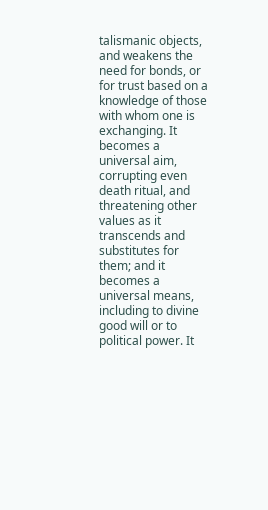talismanic objects, and weakens the need for bonds, or for trust based on a knowledge of those with whom one is exchanging. It becomes a universal aim, corrupting even death ritual, and threatening other values as it transcends and substitutes for them; and it becomes a universal means, including to divine good will or to political power. It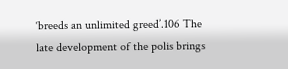‘breeds an unlimited greed’.106 The late development of the polis brings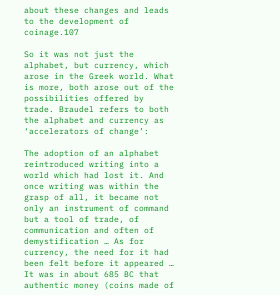about these changes and leads to the development of coinage.107

So it was not just the alphabet, but currency, which arose in the Greek world. What is more, both arose out of the possibilities offered by trade. Braudel refers to both the alphabet and currency as ‘accelerators of change’:

The adoption of an alphabet reintroduced writing into a world which had lost it. And once writing was within the grasp of all, it became not only an instrument of command but a tool of trade, of communication and often of demystification … As for currency, the need for it had been felt before it appeared … It was in about 685 BC that authentic money (coins made of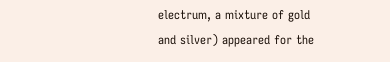electrum, a mixture of gold and silver) appeared for the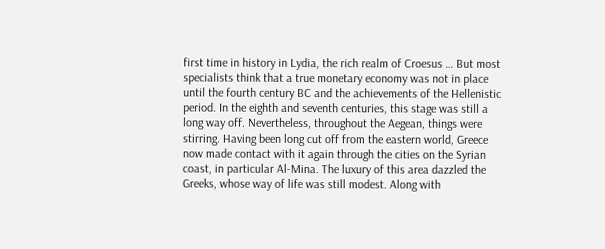first time in history in Lydia, the rich realm of Croesus … But most specialists think that a true monetary economy was not in place until the fourth century BC and the achievements of the Hellenistic period. In the eighth and seventh centuries, this stage was still a long way off. Nevertheless, throughout the Aegean, things were stirring. Having been long cut off from the eastern world, Greece now made contact with it again through the cities on the Syrian coast, in particular Al-Mina. The luxury of this area dazzled the Greeks, whose way of life was still modest. Along with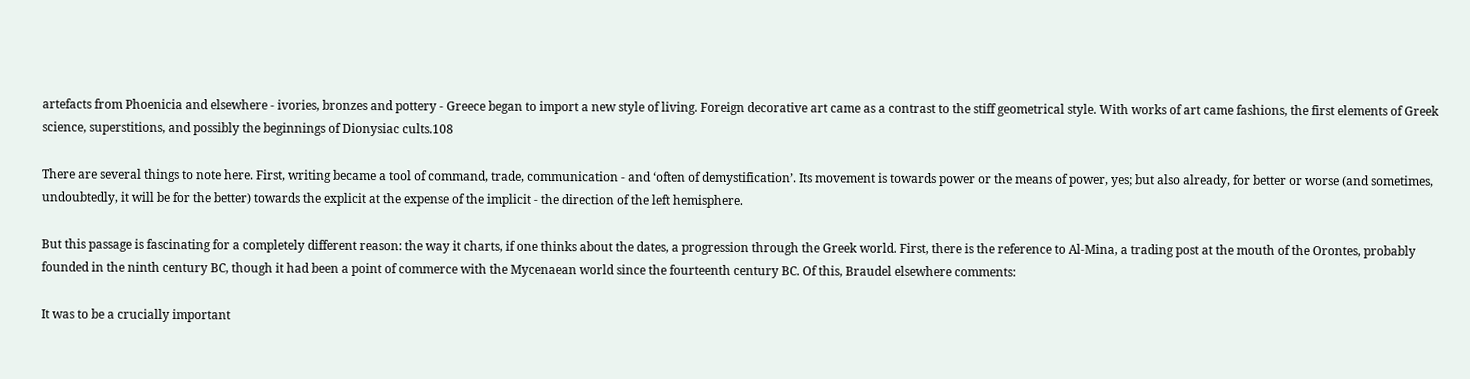artefacts from Phoenicia and elsewhere - ivories, bronzes and pottery - Greece began to import a new style of living. Foreign decorative art came as a contrast to the stiff geometrical style. With works of art came fashions, the first elements of Greek science, superstitions, and possibly the beginnings of Dionysiac cults.108

There are several things to note here. First, writing became a tool of command, trade, communication - and ‘often of demystification’. Its movement is towards power or the means of power, yes; but also already, for better or worse (and sometimes, undoubtedly, it will be for the better) towards the explicit at the expense of the implicit - the direction of the left hemisphere.

But this passage is fascinating for a completely different reason: the way it charts, if one thinks about the dates, a progression through the Greek world. First, there is the reference to Al-Mina, a trading post at the mouth of the Orontes, probably founded in the ninth century BC, though it had been a point of commerce with the Mycenaean world since the fourteenth century BC. Of this, Braudel elsewhere comments:

It was to be a crucially important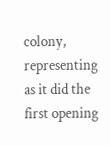colony, representing as it did the first opening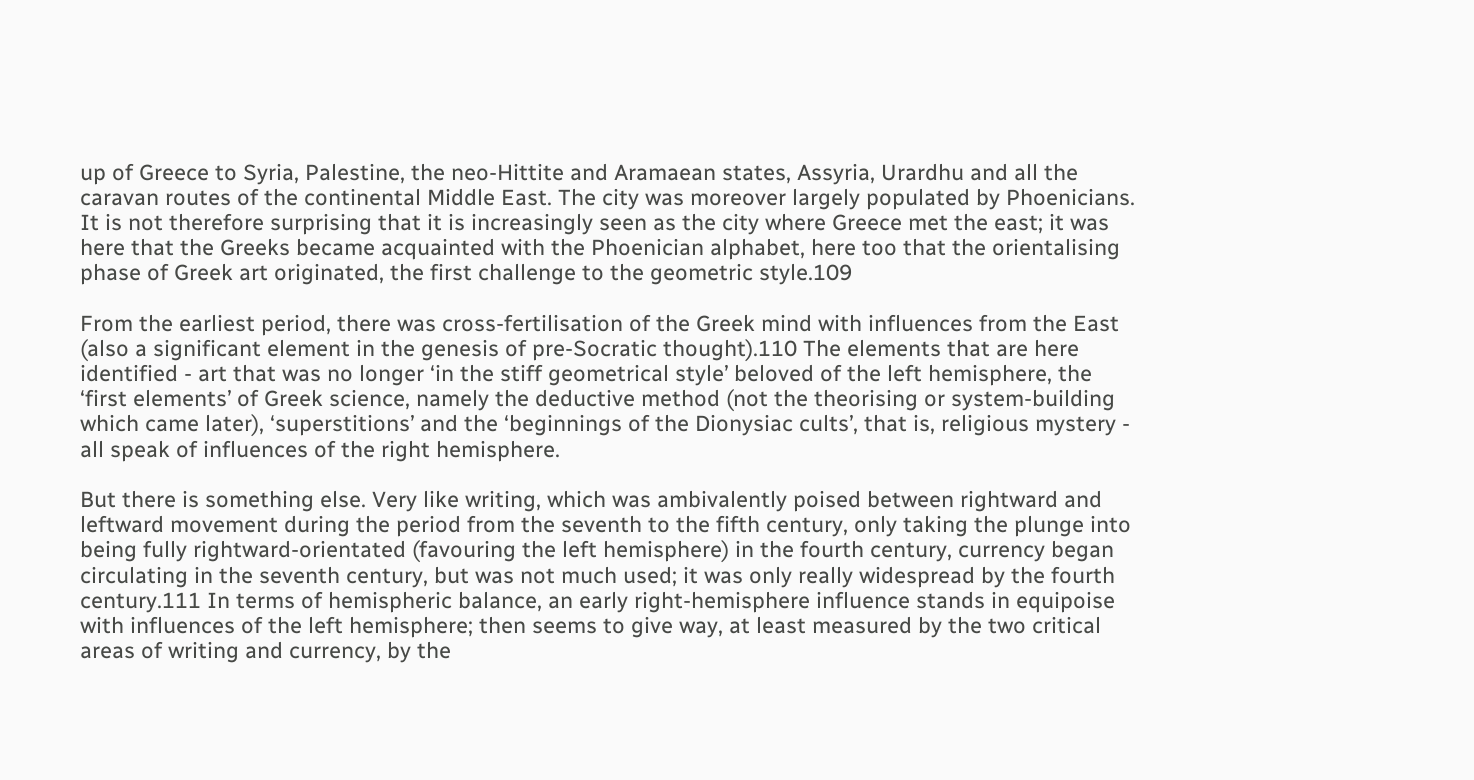up of Greece to Syria, Palestine, the neo-Hittite and Aramaean states, Assyria, Urardhu and all the caravan routes of the continental Middle East. The city was moreover largely populated by Phoenicians. It is not therefore surprising that it is increasingly seen as the city where Greece met the east; it was here that the Greeks became acquainted with the Phoenician alphabet, here too that the orientalising phase of Greek art originated, the first challenge to the geometric style.109

From the earliest period, there was cross-fertilisation of the Greek mind with influences from the East (also a significant element in the genesis of pre-Socratic thought).110 The elements that are here identified - art that was no longer ‘in the stiff geometrical style’ beloved of the left hemisphere, the ‘first elements’ of Greek science, namely the deductive method (not the theorising or system-building which came later), ‘superstitions’ and the ‘beginnings of the Dionysiac cults’, that is, religious mystery - all speak of influences of the right hemisphere.

But there is something else. Very like writing, which was ambivalently poised between rightward and leftward movement during the period from the seventh to the fifth century, only taking the plunge into being fully rightward-orientated (favouring the left hemisphere) in the fourth century, currency began circulating in the seventh century, but was not much used; it was only really widespread by the fourth century.111 In terms of hemispheric balance, an early right-hemisphere influence stands in equipoise with influences of the left hemisphere; then seems to give way, at least measured by the two critical areas of writing and currency, by the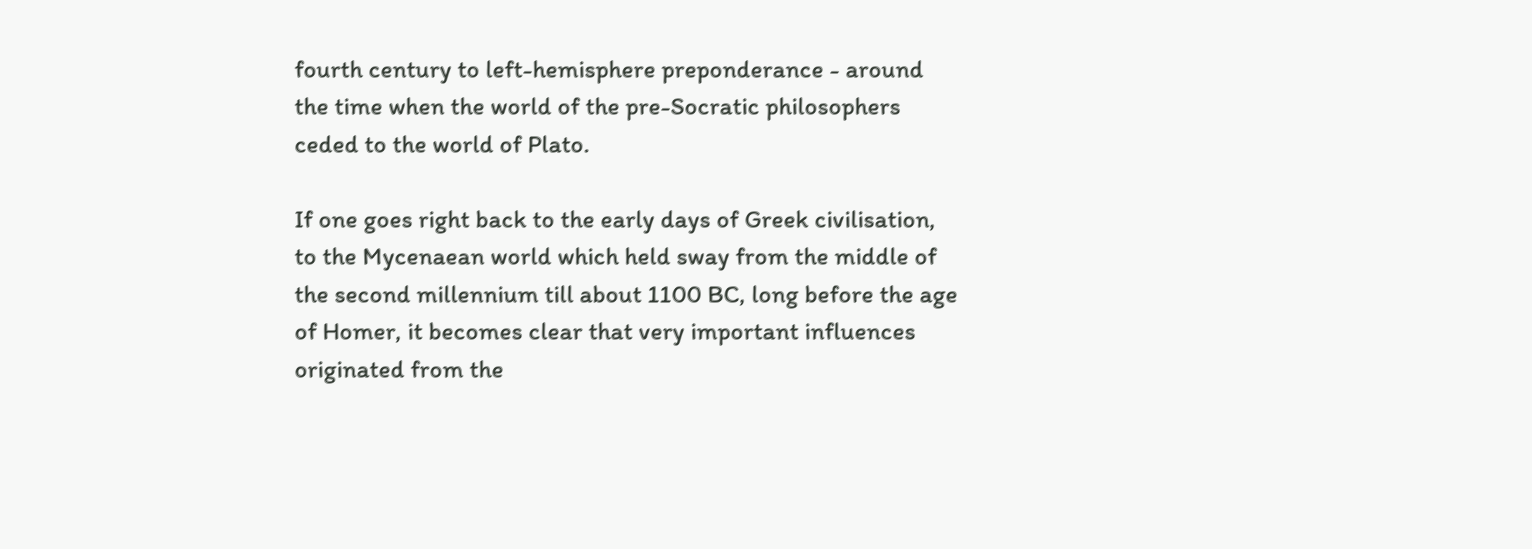fourth century to left-hemisphere preponderance - around the time when the world of the pre-Socratic philosophers ceded to the world of Plato.

If one goes right back to the early days of Greek civilisation, to the Mycenaean world which held sway from the middle of the second millennium till about 1100 BC, long before the age of Homer, it becomes clear that very important influences originated from the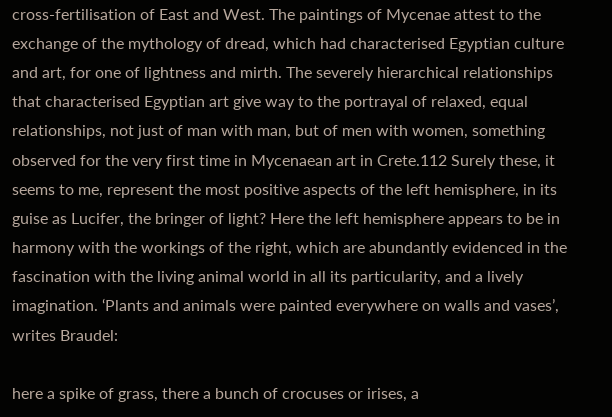cross-fertilisation of East and West. The paintings of Mycenae attest to the exchange of the mythology of dread, which had characterised Egyptian culture and art, for one of lightness and mirth. The severely hierarchical relationships that characterised Egyptian art give way to the portrayal of relaxed, equal relationships, not just of man with man, but of men with women, something observed for the very first time in Mycenaean art in Crete.112 Surely these, it seems to me, represent the most positive aspects of the left hemisphere, in its guise as Lucifer, the bringer of light? Here the left hemisphere appears to be in harmony with the workings of the right, which are abundantly evidenced in the fascination with the living animal world in all its particularity, and a lively imagination. ‘Plants and animals were painted everywhere on walls and vases’, writes Braudel:

here a spike of grass, there a bunch of crocuses or irises, a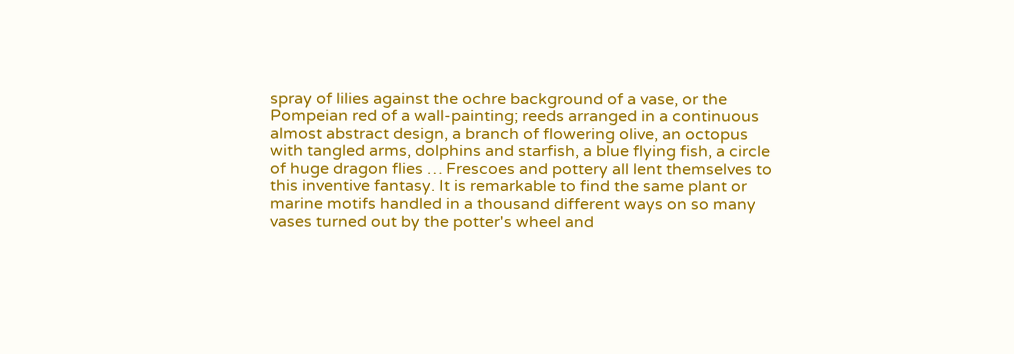spray of lilies against the ochre background of a vase, or the Pompeian red of a wall-painting; reeds arranged in a continuous almost abstract design, a branch of flowering olive, an octopus with tangled arms, dolphins and starfish, a blue flying fish, a circle of huge dragon flies … Frescoes and pottery all lent themselves to this inventive fantasy. It is remarkable to find the same plant or marine motifs handled in a thousand different ways on so many vases turned out by the potter's wheel and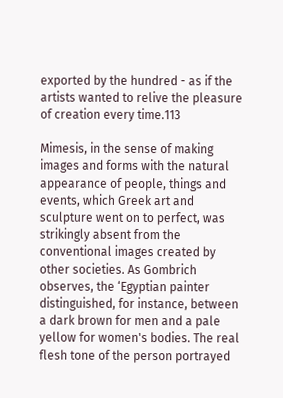exported by the hundred - as if the artists wanted to relive the pleasure of creation every time.113

Mimesis, in the sense of making images and forms with the natural appearance of people, things and events, which Greek art and sculpture went on to perfect, was strikingly absent from the conventional images created by other societies. As Gombrich observes, the ‘Egyptian painter distinguished, for instance, between a dark brown for men and a pale yellow for women's bodies. The real flesh tone of the person portrayed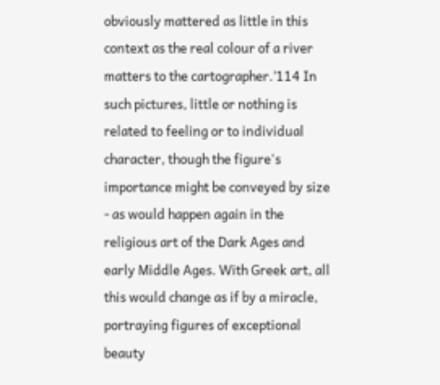obviously mattered as little in this context as the real colour of a river matters to the cartographer.’114 In such pictures, little or nothing is related to feeling or to individual character, though the figure's importance might be conveyed by size - as would happen again in the religious art of the Dark Ages and early Middle Ages. With Greek art, all this would change as if by a miracle, portraying figures of exceptional beauty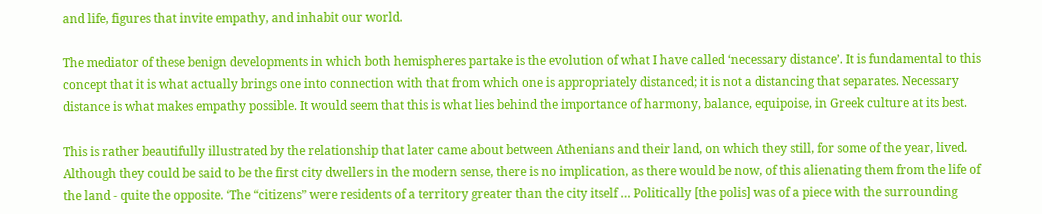and life, figures that invite empathy, and inhabit our world.

The mediator of these benign developments in which both hemispheres partake is the evolution of what I have called ‘necessary distance’. It is fundamental to this concept that it is what actually brings one into connection with that from which one is appropriately distanced; it is not a distancing that separates. Necessary distance is what makes empathy possible. It would seem that this is what lies behind the importance of harmony, balance, equipoise, in Greek culture at its best.

This is rather beautifully illustrated by the relationship that later came about between Athenians and their land, on which they still, for some of the year, lived. Although they could be said to be the first city dwellers in the modern sense, there is no implication, as there would be now, of this alienating them from the life of the land - quite the opposite. ‘The “citizens” were residents of a territory greater than the city itself … Politically [the polis] was of a piece with the surrounding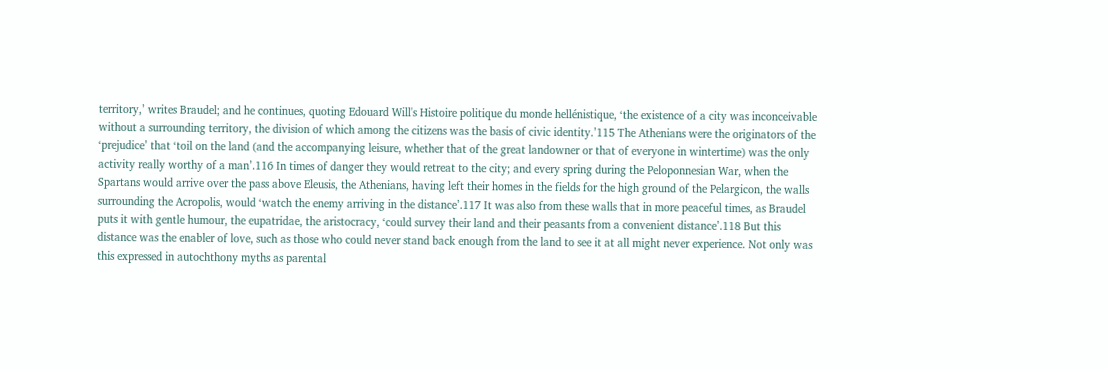territory,’ writes Braudel; and he continues, quoting Edouard Will's Histoire politique du monde hellénistique, ‘the existence of a city was inconceivable without a surrounding territory, the division of which among the citizens was the basis of civic identity.’115 The Athenians were the originators of the ‘prejudice’ that ‘toil on the land (and the accompanying leisure, whether that of the great landowner or that of everyone in wintertime) was the only activity really worthy of a man’.116 In times of danger they would retreat to the city; and every spring during the Peloponnesian War, when the Spartans would arrive over the pass above Eleusis, the Athenians, having left their homes in the fields for the high ground of the Pelargicon, the walls surrounding the Acropolis, would ‘watch the enemy arriving in the distance’.117 It was also from these walls that in more peaceful times, as Braudel puts it with gentle humour, the eupatridae, the aristocracy, ‘could survey their land and their peasants from a convenient distance’.118 But this distance was the enabler of love, such as those who could never stand back enough from the land to see it at all might never experience. Not only was this expressed in autochthony myths as parental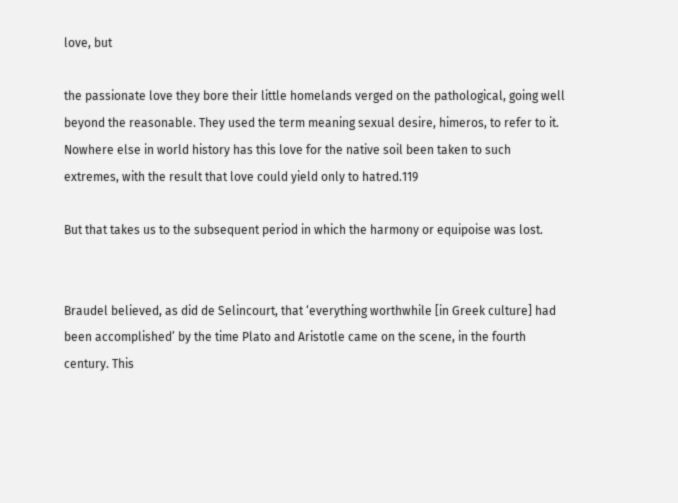love, but

the passionate love they bore their little homelands verged on the pathological, going well beyond the reasonable. They used the term meaning sexual desire, himeros, to refer to it. Nowhere else in world history has this love for the native soil been taken to such extremes, with the result that love could yield only to hatred.119

But that takes us to the subsequent period in which the harmony or equipoise was lost.


Braudel believed, as did de Selincourt, that ‘everything worthwhile [in Greek culture] had been accomplished’ by the time Plato and Aristotle came on the scene, in the fourth century. This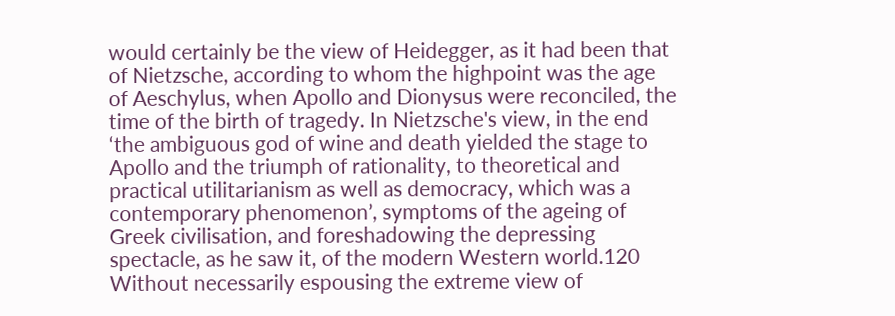would certainly be the view of Heidegger, as it had been that of Nietzsche, according to whom the highpoint was the age of Aeschylus, when Apollo and Dionysus were reconciled, the time of the birth of tragedy. In Nietzsche's view, in the end ‘the ambiguous god of wine and death yielded the stage to Apollo and the triumph of rationality, to theoretical and practical utilitarianism as well as democracy, which was a contemporary phenomenon’, symptoms of the ageing of Greek civilisation, and foreshadowing the depressing spectacle, as he saw it, of the modern Western world.120 Without necessarily espousing the extreme view of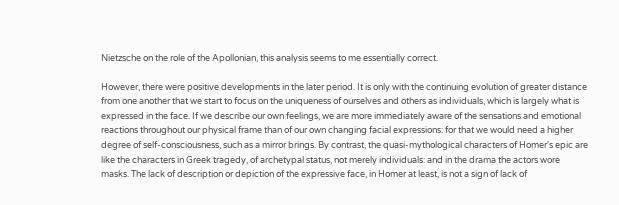Nietzsche on the role of the Apollonian, this analysis seems to me essentially correct.

However, there were positive developments in the later period. It is only with the continuing evolution of greater distance from one another that we start to focus on the uniqueness of ourselves and others as individuals, which is largely what is expressed in the face. If we describe our own feelings, we are more immediately aware of the sensations and emotional reactions throughout our physical frame than of our own changing facial expressions: for that we would need a higher degree of self-consciousness, such as a mirror brings. By contrast, the quasi-mythological characters of Homer's epic are like the characters in Greek tragedy, of archetypal status, not merely individuals: and in the drama the actors wore masks. The lack of description or depiction of the expressive face, in Homer at least, is not a sign of lack of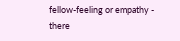fellow-feeling or empathy - there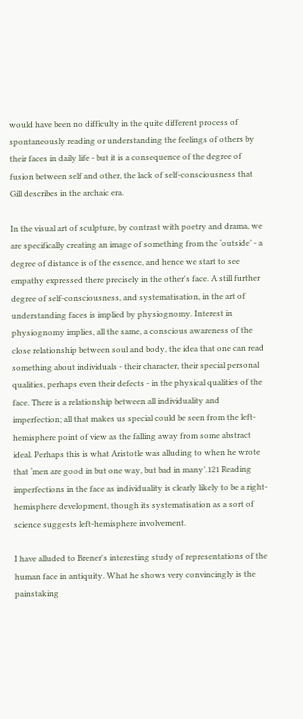would have been no difficulty in the quite different process of spontaneously reading or understanding the feelings of others by their faces in daily life - but it is a consequence of the degree of fusion between self and other, the lack of self-consciousness that Gill describes in the archaic era.

In the visual art of sculpture, by contrast with poetry and drama, we are specifically creating an image of something from the ‘outside’ - a degree of distance is of the essence, and hence we start to see empathy expressed there precisely in the other's face. A still further degree of self-consciousness, and systematisation, in the art of understanding faces is implied by physiognomy. Interest in physiognomy implies, all the same, a conscious awareness of the close relationship between soul and body, the idea that one can read something about individuals - their character, their special personal qualities, perhaps even their defects - in the physical qualities of the face. There is a relationship between all individuality and imperfection; all that makes us special could be seen from the left-hemisphere point of view as the falling away from some abstract ideal. Perhaps this is what Aristotle was alluding to when he wrote that ‘men are good in but one way, but bad in many’.121 Reading imperfections in the face as individuality is clearly likely to be a right-hemisphere development, though its systematisation as a sort of science suggests left-hemisphere involvement.

I have alluded to Brener's interesting study of representations of the human face in antiquity. What he shows very convincingly is the painstaking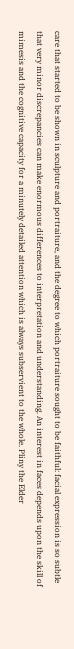care that started to be shown in sculpture and portraiture, and the degree to which portraiture sought to be faithful: facial expression is so subtle that very minor discrepancies can make enormous differences to interpretation and understanding. An interest in faces depends upon the skill of mimesis and the cognitive capacity for a minutely detailed attention which is always subservient to the whole. Pliny the Elder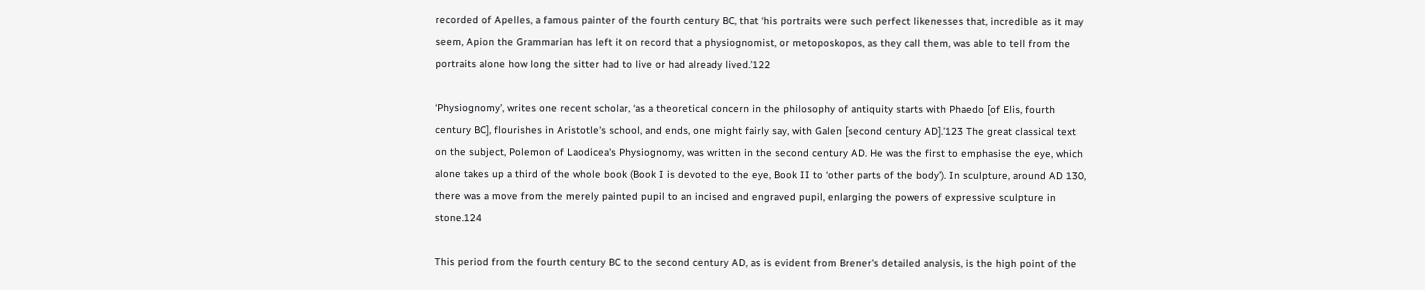recorded of Apelles, a famous painter of the fourth century BC, that ‘his portraits were such perfect likenesses that, incredible as it may seem, Apion the Grammarian has left it on record that a physiognomist, or metoposkopos, as they call them, was able to tell from the portraits alone how long the sitter had to live or had already lived.’122

‘Physiognomy’, writes one recent scholar, ‘as a theoretical concern in the philosophy of antiquity starts with Phaedo [of Elis, fourth century BC], flourishes in Aristotle's school, and ends, one might fairly say, with Galen [second century AD].’123 The great classical text on the subject, Polemon of Laodicea's Physiognomy, was written in the second century AD. He was the first to emphasise the eye, which alone takes up a third of the whole book (Book I is devoted to the eye, Book II to ‘other parts of the body’). In sculpture, around AD 130, there was a move from the merely painted pupil to an incised and engraved pupil, enlarging the powers of expressive sculpture in stone.124

This period from the fourth century BC to the second century AD, as is evident from Brener's detailed analysis, is the high point of the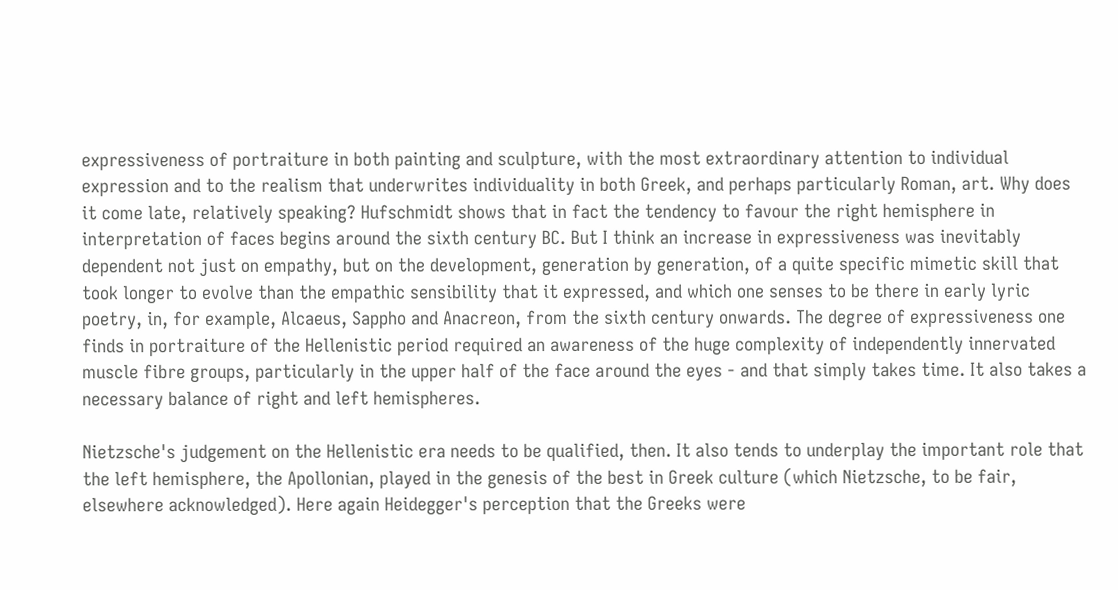expressiveness of portraiture in both painting and sculpture, with the most extraordinary attention to individual expression and to the realism that underwrites individuality in both Greek, and perhaps particularly Roman, art. Why does it come late, relatively speaking? Hufschmidt shows that in fact the tendency to favour the right hemisphere in interpretation of faces begins around the sixth century BC. But I think an increase in expressiveness was inevitably dependent not just on empathy, but on the development, generation by generation, of a quite specific mimetic skill that took longer to evolve than the empathic sensibility that it expressed, and which one senses to be there in early lyric poetry, in, for example, Alcaeus, Sappho and Anacreon, from the sixth century onwards. The degree of expressiveness one finds in portraiture of the Hellenistic period required an awareness of the huge complexity of independently innervated muscle fibre groups, particularly in the upper half of the face around the eyes - and that simply takes time. It also takes a necessary balance of right and left hemispheres.

Nietzsche's judgement on the Hellenistic era needs to be qualified, then. It also tends to underplay the important role that the left hemisphere, the Apollonian, played in the genesis of the best in Greek culture (which Nietzsche, to be fair, elsewhere acknowledged). Here again Heidegger's perception that the Greeks were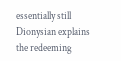essentially still Dionysian explains the redeeming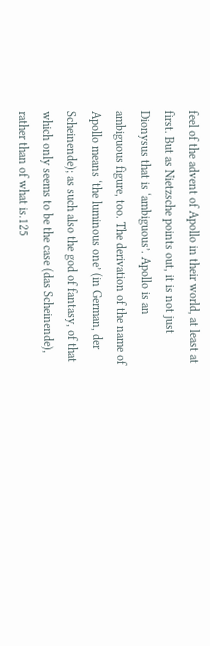feel of the advent of Apollo in their world, at least at first. But as Nietzsche points out, it is not just Dionysus that is ‘ambiguous’. Apollo is an ambiguous figure, too. The derivation of the name of Apollo means ‘the luminous one’ (in German, der Scheinende); as such also the god of fantasy, of that which only seems to be the case (das Scheinende), rather than of what is.125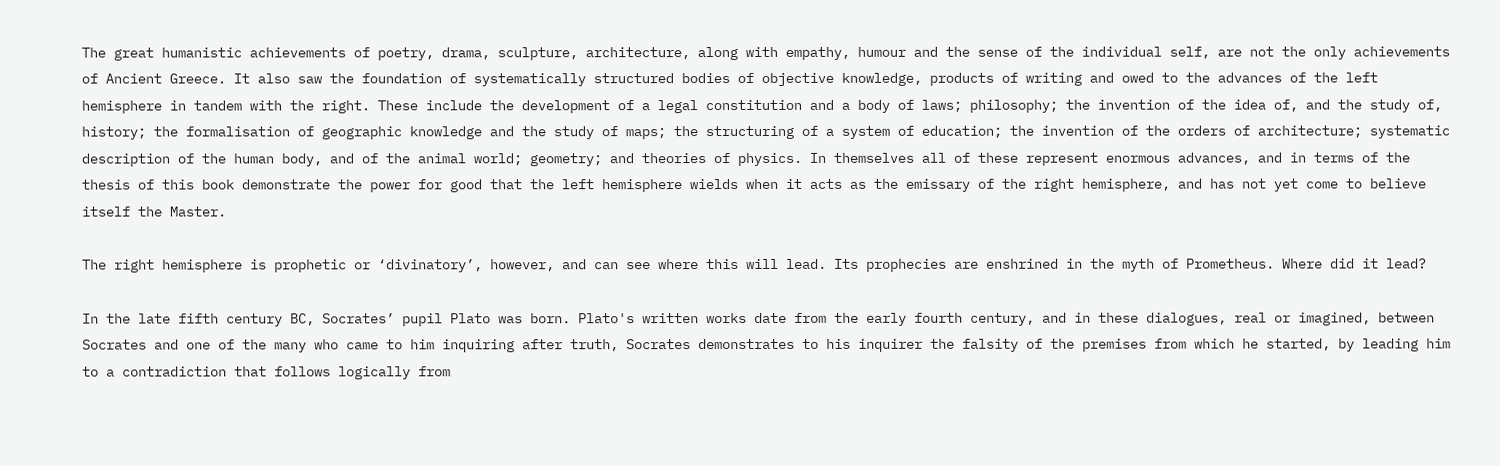The great humanistic achievements of poetry, drama, sculpture, architecture, along with empathy, humour and the sense of the individual self, are not the only achievements of Ancient Greece. It also saw the foundation of systematically structured bodies of objective knowledge, products of writing and owed to the advances of the left hemisphere in tandem with the right. These include the development of a legal constitution and a body of laws; philosophy; the invention of the idea of, and the study of, history; the formalisation of geographic knowledge and the study of maps; the structuring of a system of education; the invention of the orders of architecture; systematic description of the human body, and of the animal world; geometry; and theories of physics. In themselves all of these represent enormous advances, and in terms of the thesis of this book demonstrate the power for good that the left hemisphere wields when it acts as the emissary of the right hemisphere, and has not yet come to believe itself the Master.

The right hemisphere is prophetic or ‘divinatory’, however, and can see where this will lead. Its prophecies are enshrined in the myth of Prometheus. Where did it lead?

In the late fifth century BC, Socrates’ pupil Plato was born. Plato's written works date from the early fourth century, and in these dialogues, real or imagined, between Socrates and one of the many who came to him inquiring after truth, Socrates demonstrates to his inquirer the falsity of the premises from which he started, by leading him to a contradiction that follows logically from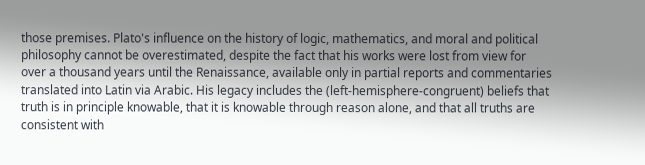those premises. Plato's influence on the history of logic, mathematics, and moral and political philosophy cannot be overestimated, despite the fact that his works were lost from view for over a thousand years until the Renaissance, available only in partial reports and commentaries translated into Latin via Arabic. His legacy includes the (left-hemisphere-congruent) beliefs that truth is in principle knowable, that it is knowable through reason alone, and that all truths are consistent with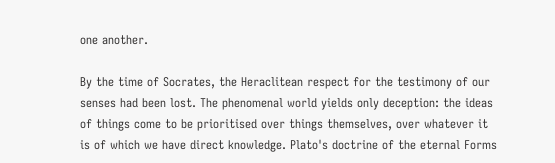one another.

By the time of Socrates, the Heraclitean respect for the testimony of our senses had been lost. The phenomenal world yields only deception: the ideas of things come to be prioritised over things themselves, over whatever it is of which we have direct knowledge. Plato's doctrine of the eternal Forms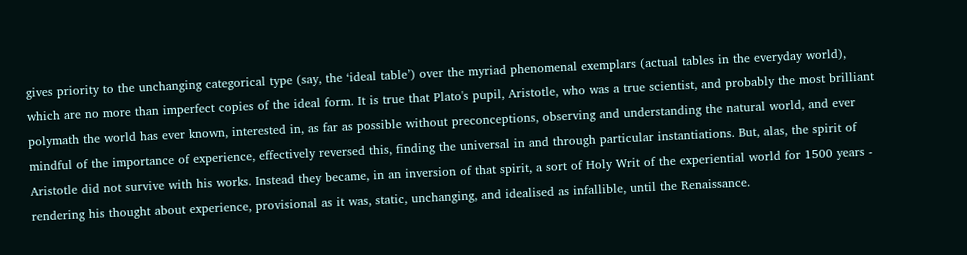gives priority to the unchanging categorical type (say, the ‘ideal table’) over the myriad phenomenal exemplars (actual tables in the everyday world), which are no more than imperfect copies of the ideal form. It is true that Plato's pupil, Aristotle, who was a true scientist, and probably the most brilliant polymath the world has ever known, interested in, as far as possible without preconceptions, observing and understanding the natural world, and ever mindful of the importance of experience, effectively reversed this, finding the universal in and through particular instantiations. But, alas, the spirit of Aristotle did not survive with his works. Instead they became, in an inversion of that spirit, a sort of Holy Writ of the experiential world for 1500 years - rendering his thought about experience, provisional as it was, static, unchanging, and idealised as infallible, until the Renaissance.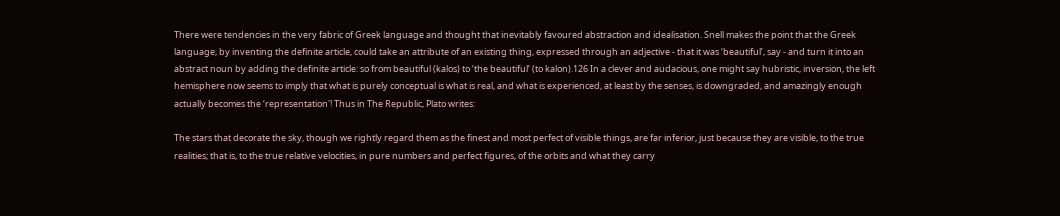There were tendencies in the very fabric of Greek language and thought that inevitably favoured abstraction and idealisation. Snell makes the point that the Greek language, by inventing the definite article, could take an attribute of an existing thing, expressed through an adjective - that it was ‘beautiful’, say - and turn it into an abstract noun by adding the definite article: so from beautiful (kalos) to ‘the beautiful’ (to kalon).126 In a clever and audacious, one might say hubristic, inversion, the left hemisphere now seems to imply that what is purely conceptual is what is real, and what is experienced, at least by the senses, is downgraded, and amazingly enough actually becomes the ‘representation'! Thus in The Republic, Plato writes:

The stars that decorate the sky, though we rightly regard them as the finest and most perfect of visible things, are far inferior, just because they are visible, to the true realities; that is, to the true relative velocities, in pure numbers and perfect figures, of the orbits and what they carry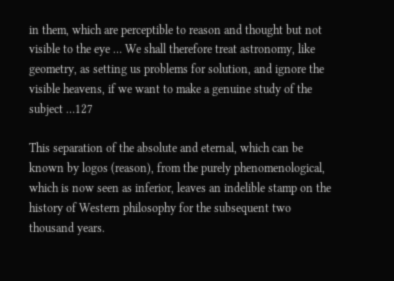in them, which are perceptible to reason and thought but not visible to the eye … We shall therefore treat astronomy, like geometry, as setting us problems for solution, and ignore the visible heavens, if we want to make a genuine study of the subject …127

This separation of the absolute and eternal, which can be known by logos (reason), from the purely phenomenological, which is now seen as inferior, leaves an indelible stamp on the history of Western philosophy for the subsequent two thousand years.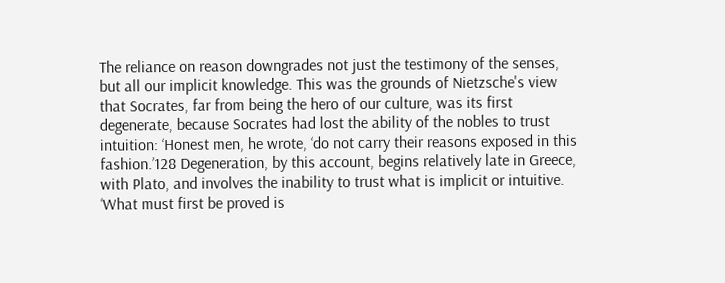The reliance on reason downgrades not just the testimony of the senses, but all our implicit knowledge. This was the grounds of Nietzsche's view that Socrates, far from being the hero of our culture, was its first degenerate, because Socrates had lost the ability of the nobles to trust intuition: ‘Honest men, he wrote, ‘do not carry their reasons exposed in this fashion.’128 Degeneration, by this account, begins relatively late in Greece, with Plato, and involves the inability to trust what is implicit or intuitive. ‘What must first be proved is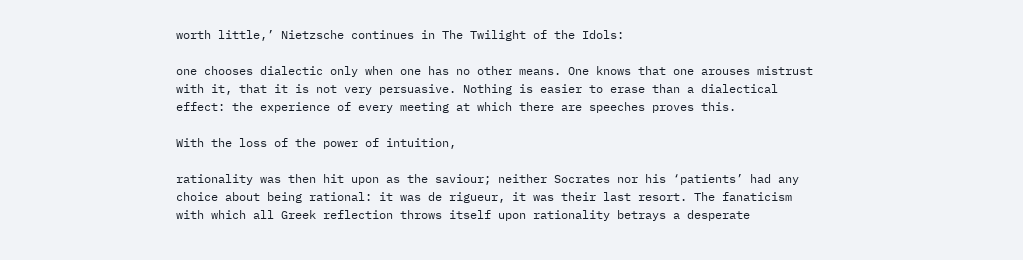worth little,’ Nietzsche continues in The Twilight of the Idols:

one chooses dialectic only when one has no other means. One knows that one arouses mistrust with it, that it is not very persuasive. Nothing is easier to erase than a dialectical effect: the experience of every meeting at which there are speeches proves this.

With the loss of the power of intuition,

rationality was then hit upon as the saviour; neither Socrates nor his ‘patients’ had any choice about being rational: it was de rigueur, it was their last resort. The fanaticism with which all Greek reflection throws itself upon rationality betrays a desperate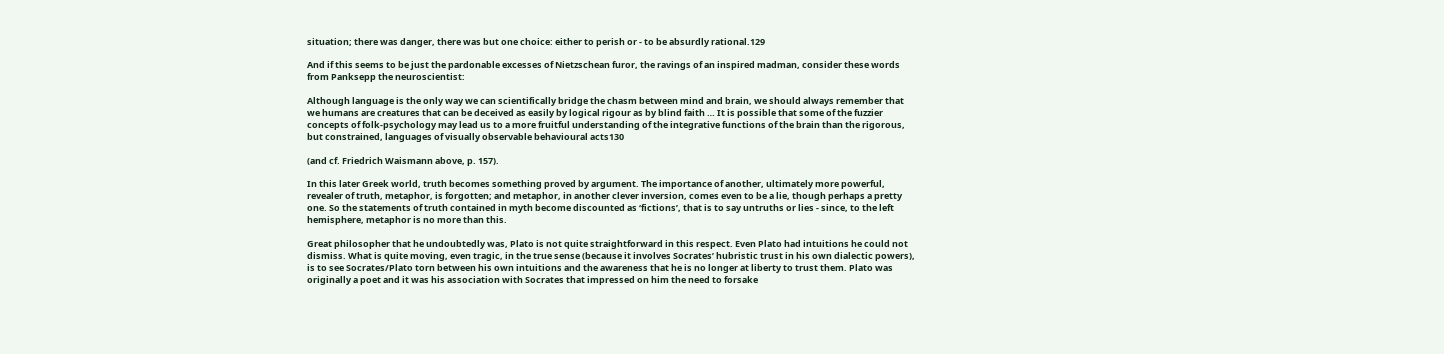situation; there was danger, there was but one choice: either to perish or - to be absurdly rational.129

And if this seems to be just the pardonable excesses of Nietzschean furor, the ravings of an inspired madman, consider these words from Panksepp the neuroscientist:

Although language is the only way we can scientifically bridge the chasm between mind and brain, we should always remember that we humans are creatures that can be deceived as easily by logical rigour as by blind faith … It is possible that some of the fuzzier concepts of folk-psychology may lead us to a more fruitful understanding of the integrative functions of the brain than the rigorous, but constrained, languages of visually observable behavioural acts130

(and cf. Friedrich Waismann above, p. 157).

In this later Greek world, truth becomes something proved by argument. The importance of another, ultimately more powerful, revealer of truth, metaphor, is forgotten; and metaphor, in another clever inversion, comes even to be a lie, though perhaps a pretty one. So the statements of truth contained in myth become discounted as ‘fictions’, that is to say untruths or lies - since, to the left hemisphere, metaphor is no more than this.

Great philosopher that he undoubtedly was, Plato is not quite straightforward in this respect. Even Plato had intuitions he could not dismiss. What is quite moving, even tragic, in the true sense (because it involves Socrates’ hubristic trust in his own dialectic powers), is to see Socrates/Plato torn between his own intuitions and the awareness that he is no longer at liberty to trust them. Plato was originally a poet and it was his association with Socrates that impressed on him the need to forsake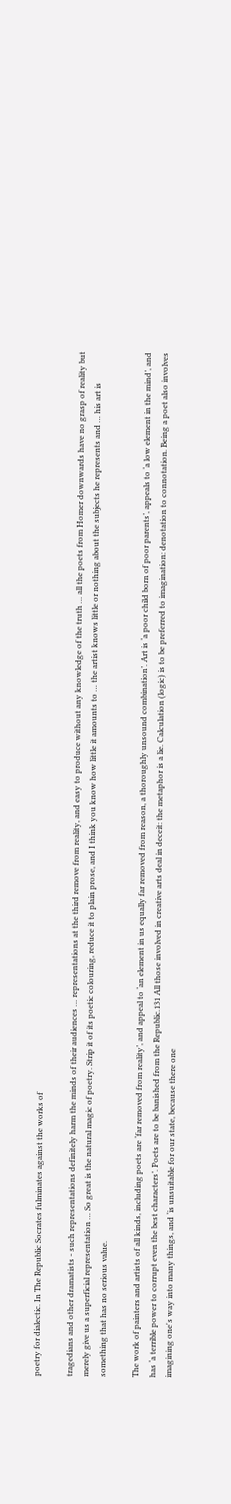poetry for dialectic. In The Republic Socrates fulminates against the works of

tragedians and other dramatists - such representations definitely harm the minds of their audiences … representations at the third remove from reality, and easy to produce without any knowledge of the truth … all the poets from Homer downwards have no grasp of reality but merely give us a superficial representation … So great is the natural magic of poetry. Strip it of its poetic colouring, reduce it to plain prose, and I think you know how little it amounts to … the artist knows little or nothing about the subjects he represents and … his art is something that has no serious value.

The work of painters and artists of all kinds, including poets are ‘far removed from reality’, and appeal to ‘an element in us equally far removed from reason, a thoroughly unsound combination’. Art is ‘a poor child born of poor parents’, appeals to ‘a low element in the mind’, and has ‘a terrible power to corrupt even the best characters’. Poets are to be banished from the Republic.131 All those involved in creative arts deal in deceit: the metaphor is a lie. Calculation (logic) is to be preferred to imagination: denotation to connotation. Being a poet also involves imagining one's way into many things, and ‘is unsuitable for our state, because there one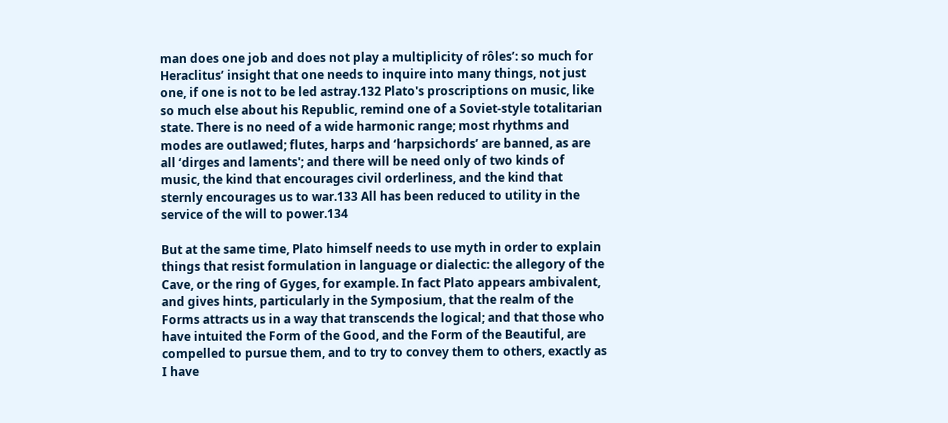man does one job and does not play a multiplicity of rôles’: so much for Heraclitus’ insight that one needs to inquire into many things, not just one, if one is not to be led astray.132 Plato's proscriptions on music, like so much else about his Republic, remind one of a Soviet-style totalitarian state. There is no need of a wide harmonic range; most rhythms and modes are outlawed; flutes, harps and ‘harpsichords’ are banned, as are all ‘dirges and laments'; and there will be need only of two kinds of music, the kind that encourages civil orderliness, and the kind that sternly encourages us to war.133 All has been reduced to utility in the service of the will to power.134

But at the same time, Plato himself needs to use myth in order to explain things that resist formulation in language or dialectic: the allegory of the Cave, or the ring of Gyges, for example. In fact Plato appears ambivalent, and gives hints, particularly in the Symposium, that the realm of the Forms attracts us in a way that transcends the logical; and that those who have intuited the Form of the Good, and the Form of the Beautiful, are compelled to pursue them, and to try to convey them to others, exactly as I have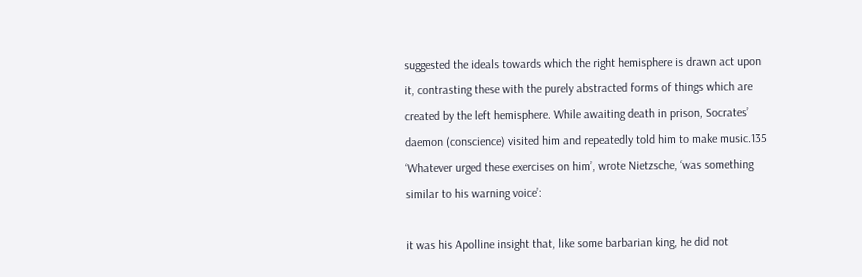suggested the ideals towards which the right hemisphere is drawn act upon it, contrasting these with the purely abstracted forms of things which are created by the left hemisphere. While awaiting death in prison, Socrates’ daemon (conscience) visited him and repeatedly told him to make music.135 ‘Whatever urged these exercises on him’, wrote Nietzsche, ‘was something similar to his warning voice’:

it was his Apolline insight that, like some barbarian king, he did not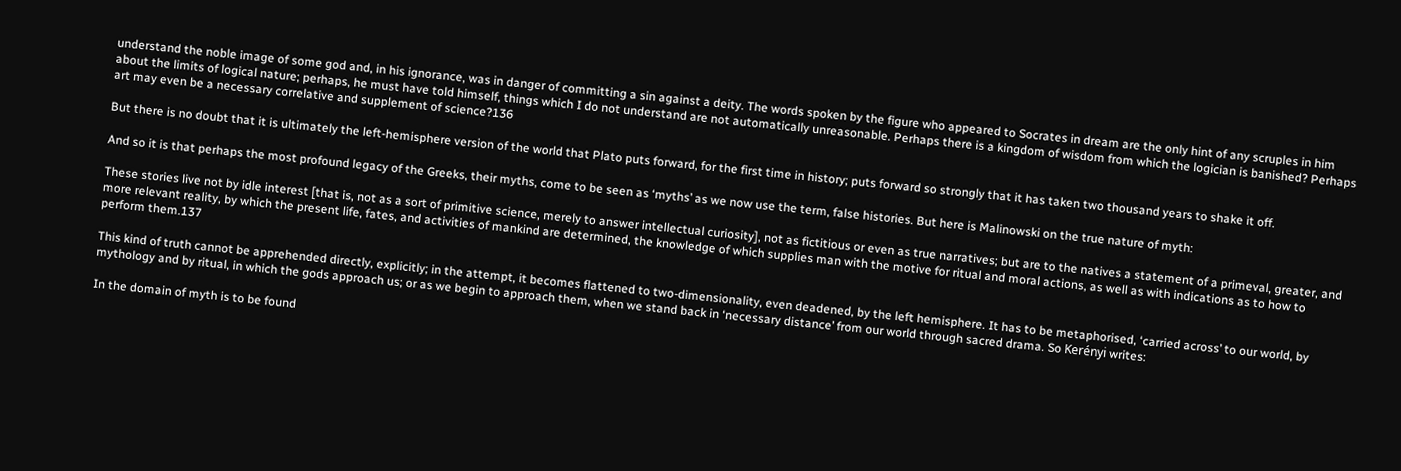understand the noble image of some god and, in his ignorance, was in danger of committing a sin against a deity. The words spoken by the figure who appeared to Socrates in dream are the only hint of any scruples in him about the limits of logical nature; perhaps, he must have told himself, things which I do not understand are not automatically unreasonable. Perhaps there is a kingdom of wisdom from which the logician is banished? Perhaps art may even be a necessary correlative and supplement of science?136

But there is no doubt that it is ultimately the left-hemisphere version of the world that Plato puts forward, for the first time in history; puts forward so strongly that it has taken two thousand years to shake it off.

And so it is that perhaps the most profound legacy of the Greeks, their myths, come to be seen as ‘myths’ as we now use the term, false histories. But here is Malinowski on the true nature of myth:

These stories live not by idle interest [that is, not as a sort of primitive science, merely to answer intellectual curiosity], not as fictitious or even as true narratives; but are to the natives a statement of a primeval, greater, and more relevant reality, by which the present life, fates, and activities of mankind are determined, the knowledge of which supplies man with the motive for ritual and moral actions, as well as with indications as to how to perform them.137

This kind of truth cannot be apprehended directly, explicitly; in the attempt, it becomes flattened to two-dimensionality, even deadened, by the left hemisphere. It has to be metaphorised, ‘carried across’ to our world, by mythology and by ritual, in which the gods approach us; or as we begin to approach them, when we stand back in ‘necessary distance’ from our world through sacred drama. So Kerényi writes:

In the domain of myth is to be found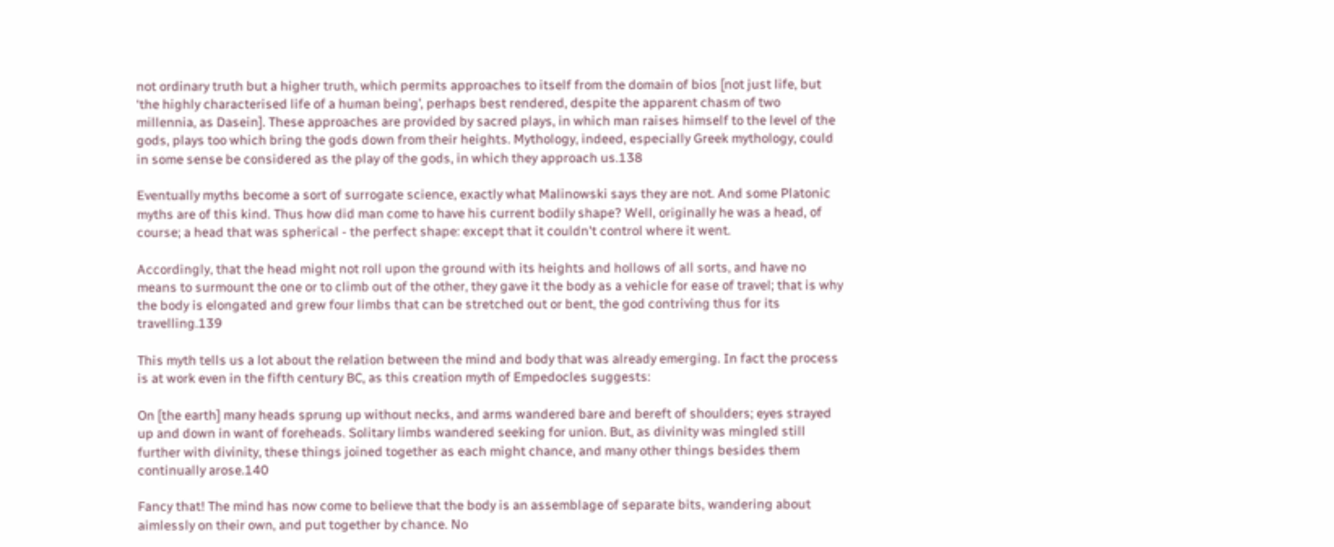not ordinary truth but a higher truth, which permits approaches to itself from the domain of bios [not just life, but ‘the highly characterised life of a human being’, perhaps best rendered, despite the apparent chasm of two millennia, as Dasein]. These approaches are provided by sacred plays, in which man raises himself to the level of the gods, plays too which bring the gods down from their heights. Mythology, indeed, especially Greek mythology, could in some sense be considered as the play of the gods, in which they approach us.138

Eventually myths become a sort of surrogate science, exactly what Malinowski says they are not. And some Platonic myths are of this kind. Thus how did man come to have his current bodily shape? Well, originally he was a head, of course; a head that was spherical - the perfect shape: except that it couldn't control where it went.

Accordingly, that the head might not roll upon the ground with its heights and hollows of all sorts, and have no means to surmount the one or to climb out of the other, they gave it the body as a vehicle for ease of travel; that is why the body is elongated and grew four limbs that can be stretched out or bent, the god contriving thus for its travelling.139

This myth tells us a lot about the relation between the mind and body that was already emerging. In fact the process is at work even in the fifth century BC, as this creation myth of Empedocles suggests:

On [the earth] many heads sprung up without necks, and arms wandered bare and bereft of shoulders; eyes strayed up and down in want of foreheads. Solitary limbs wandered seeking for union. But, as divinity was mingled still further with divinity, these things joined together as each might chance, and many other things besides them continually arose.140

Fancy that! The mind has now come to believe that the body is an assemblage of separate bits, wandering about aimlessly on their own, and put together by chance. No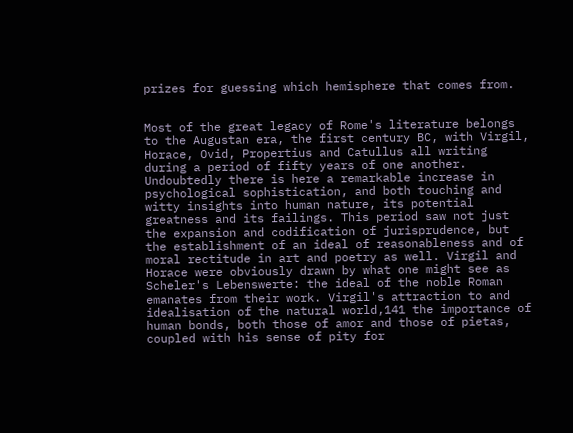prizes for guessing which hemisphere that comes from.


Most of the great legacy of Rome's literature belongs to the Augustan era, the first century BC, with Virgil, Horace, Ovid, Propertius and Catullus all writing during a period of fifty years of one another. Undoubtedly there is here a remarkable increase in psychological sophistication, and both touching and witty insights into human nature, its potential greatness and its failings. This period saw not just the expansion and codification of jurisprudence, but the establishment of an ideal of reasonableness and of moral rectitude in art and poetry as well. Virgil and Horace were obviously drawn by what one might see as Scheler's Lebenswerte: the ideal of the noble Roman emanates from their work. Virgil's attraction to and idealisation of the natural world,141 the importance of human bonds, both those of amor and those of pietas, coupled with his sense of pity for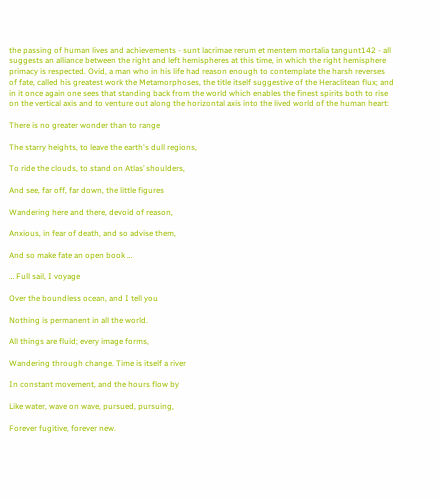the passing of human lives and achievements - sunt lacrimae rerum et mentem mortalia tangunt142 - all suggests an alliance between the right and left hemispheres at this time, in which the right hemisphere primacy is respected. Ovid, a man who in his life had reason enough to contemplate the harsh reverses of fate, called his greatest work the Metamorphoses, the title itself suggestive of the Heraclitean flux; and in it once again one sees that standing back from the world which enables the finest spirits both to rise on the vertical axis and to venture out along the horizontal axis into the lived world of the human heart:

There is no greater wonder than to range

The starry heights, to leave the earth's dull regions,

To ride the clouds, to stand on Atlas’ shoulders,

And see, far off, far down, the little figures

Wandering here and there, devoid of reason,

Anxious, in fear of death, and so advise them,

And so make fate an open book …

… Full sail, I voyage

Over the boundless ocean, and I tell you

Nothing is permanent in all the world.

All things are fluid; every image forms,

Wandering through change. Time is itself a river

In constant movement, and the hours flow by

Like water, wave on wave, pursued, pursuing,

Forever fugitive, forever new.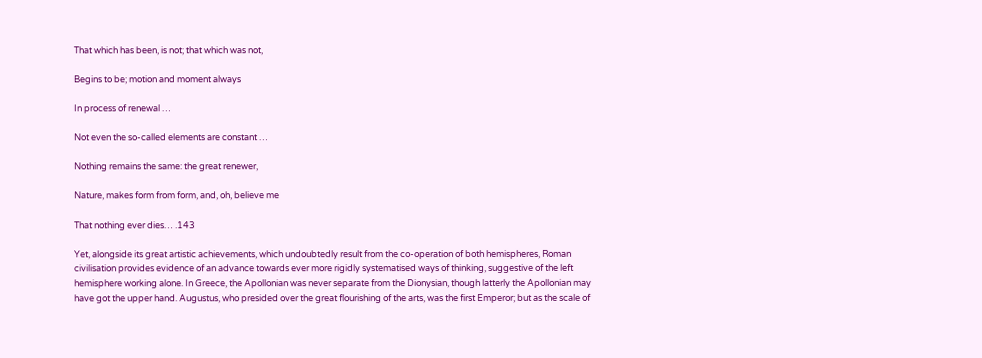That which has been, is not; that which was not,

Begins to be; motion and moment always

In process of renewal …

Not even the so-called elements are constant …

Nothing remains the same: the great renewer,

Nature, makes form from form, and, oh, believe me

That nothing ever dies… .143

Yet, alongside its great artistic achievements, which undoubtedly result from the co-operation of both hemispheres, Roman civilisation provides evidence of an advance towards ever more rigidly systematised ways of thinking, suggestive of the left hemisphere working alone. In Greece, the Apollonian was never separate from the Dionysian, though latterly the Apollonian may have got the upper hand. Augustus, who presided over the great flourishing of the arts, was the first Emperor; but as the scale of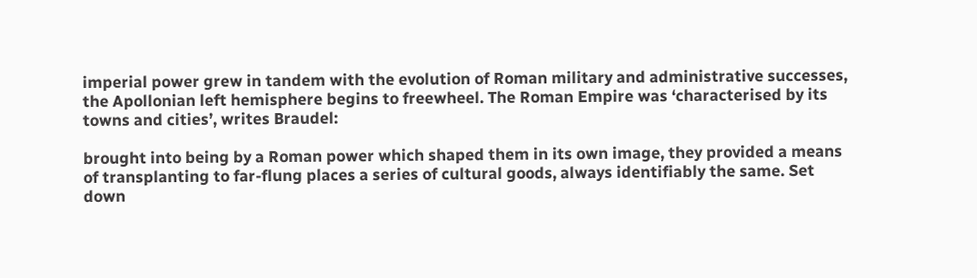imperial power grew in tandem with the evolution of Roman military and administrative successes, the Apollonian left hemisphere begins to freewheel. The Roman Empire was ‘characterised by its towns and cities’, writes Braudel:

brought into being by a Roman power which shaped them in its own image, they provided a means of transplanting to far-flung places a series of cultural goods, always identifiably the same. Set down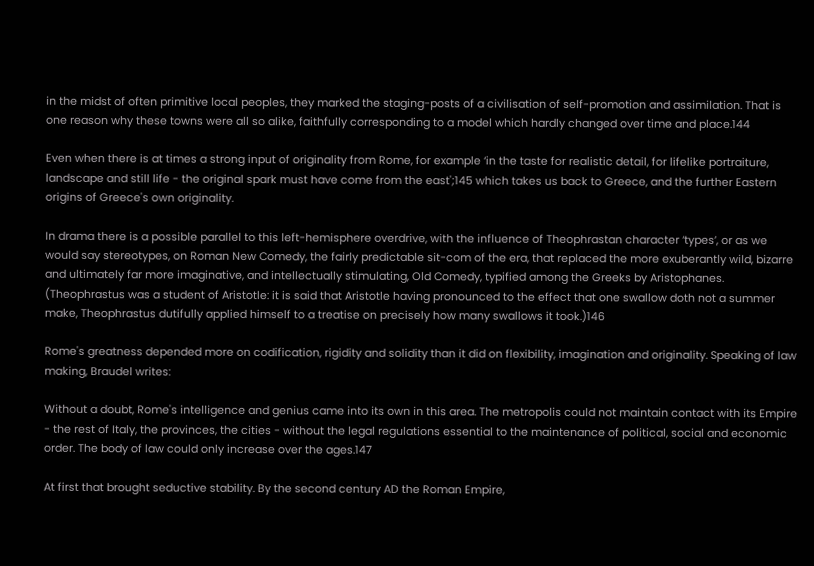in the midst of often primitive local peoples, they marked the staging-posts of a civilisation of self-promotion and assimilation. That is one reason why these towns were all so alike, faithfully corresponding to a model which hardly changed over time and place.144

Even when there is at times a strong input of originality from Rome, for example ‘in the taste for realistic detail, for lifelike portraiture, landscape and still life - the original spark must have come from the east';145 which takes us back to Greece, and the further Eastern origins of Greece's own originality.

In drama there is a possible parallel to this left-hemisphere overdrive, with the influence of Theophrastan character ‘types’, or as we would say stereotypes, on Roman New Comedy, the fairly predictable sit-com of the era, that replaced the more exuberantly wild, bizarre and ultimately far more imaginative, and intellectually stimulating, Old Comedy, typified among the Greeks by Aristophanes. (Theophrastus was a student of Aristotle: it is said that Aristotle having pronounced to the effect that one swallow doth not a summer make, Theophrastus dutifully applied himself to a treatise on precisely how many swallows it took.)146

Rome's greatness depended more on codification, rigidity and solidity than it did on flexibility, imagination and originality. Speaking of law making, Braudel writes:

Without a doubt, Rome's intelligence and genius came into its own in this area. The metropolis could not maintain contact with its Empire - the rest of Italy, the provinces, the cities - without the legal regulations essential to the maintenance of political, social and economic order. The body of law could only increase over the ages.147

At first that brought seductive stability. By the second century AD the Roman Empire,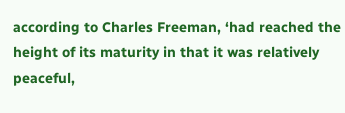according to Charles Freeman, ‘had reached the height of its maturity in that it was relatively peaceful,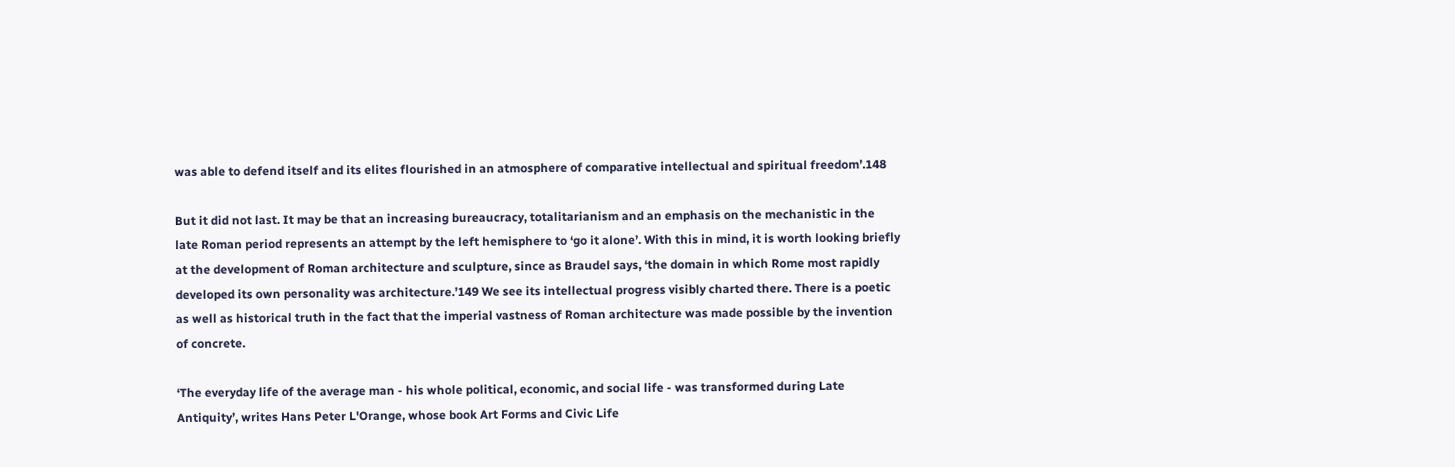was able to defend itself and its elites flourished in an atmosphere of comparative intellectual and spiritual freedom’.148

But it did not last. It may be that an increasing bureaucracy, totalitarianism and an emphasis on the mechanistic in the late Roman period represents an attempt by the left hemisphere to ‘go it alone’. With this in mind, it is worth looking briefly at the development of Roman architecture and sculpture, since as Braudel says, ‘the domain in which Rome most rapidly developed its own personality was architecture.’149 We see its intellectual progress visibly charted there. There is a poetic as well as historical truth in the fact that the imperial vastness of Roman architecture was made possible by the invention of concrete.

‘The everyday life of the average man - his whole political, economic, and social life - was transformed during Late Antiquity’, writes Hans Peter L'Orange, whose book Art Forms and Civic Life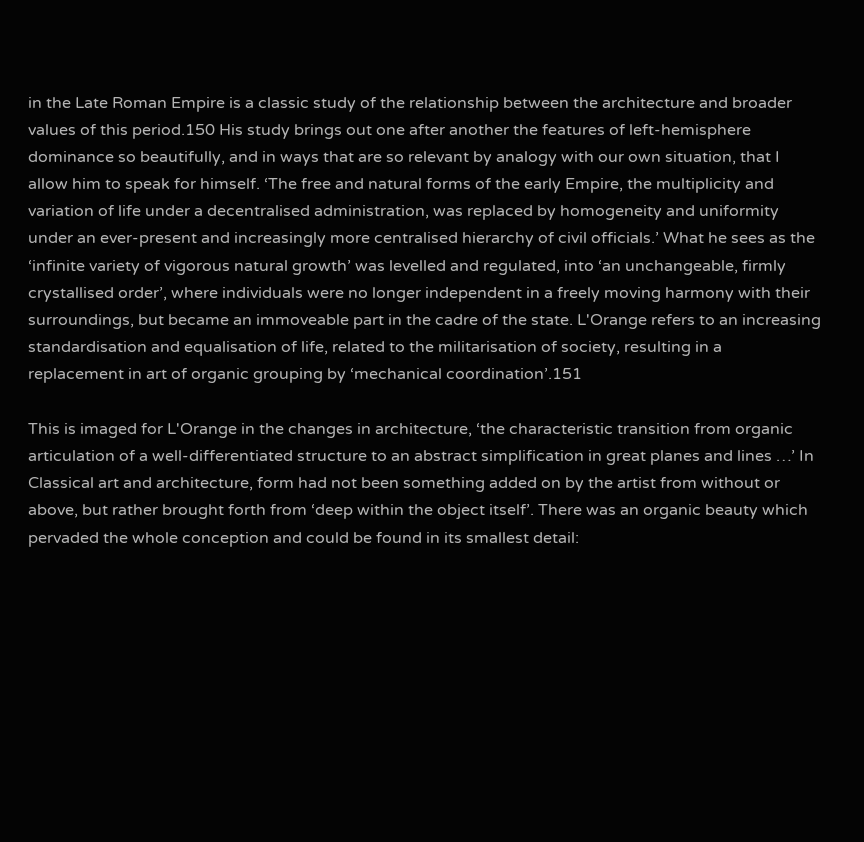in the Late Roman Empire is a classic study of the relationship between the architecture and broader values of this period.150 His study brings out one after another the features of left-hemisphere dominance so beautifully, and in ways that are so relevant by analogy with our own situation, that I allow him to speak for himself. ‘The free and natural forms of the early Empire, the multiplicity and variation of life under a decentralised administration, was replaced by homogeneity and uniformity under an ever-present and increasingly more centralised hierarchy of civil officials.’ What he sees as the ‘infinite variety of vigorous natural growth’ was levelled and regulated, into ‘an unchangeable, firmly crystallised order’, where individuals were no longer independent in a freely moving harmony with their surroundings, but became an immoveable part in the cadre of the state. L'Orange refers to an increasing standardisation and equalisation of life, related to the militarisation of society, resulting in a replacement in art of organic grouping by ‘mechanical coordination’.151

This is imaged for L'Orange in the changes in architecture, ‘the characteristic transition from organic articulation of a well-differentiated structure to an abstract simplification in great planes and lines …’ In Classical art and architecture, form had not been something added on by the artist from without or above, but rather brought forth from ‘deep within the object itself’. There was an organic beauty which pervaded the whole conception and could be found in its smallest detail: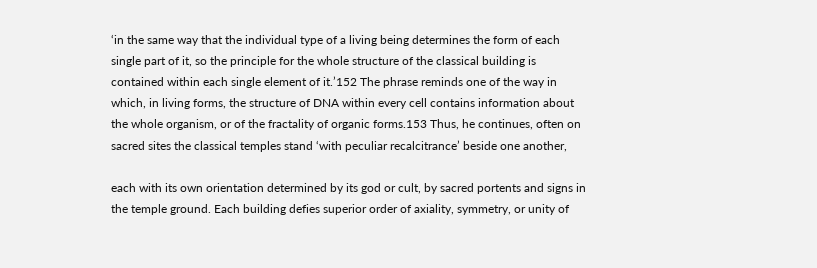‘in the same way that the individual type of a living being determines the form of each single part of it, so the principle for the whole structure of the classical building is contained within each single element of it.’152 The phrase reminds one of the way in which, in living forms, the structure of DNA within every cell contains information about the whole organism, or of the fractality of organic forms.153 Thus, he continues, often on sacred sites the classical temples stand ‘with peculiar recalcitrance’ beside one another,

each with its own orientation determined by its god or cult, by sacred portents and signs in the temple ground. Each building defies superior order of axiality, symmetry, or unity of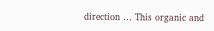direction … This organic and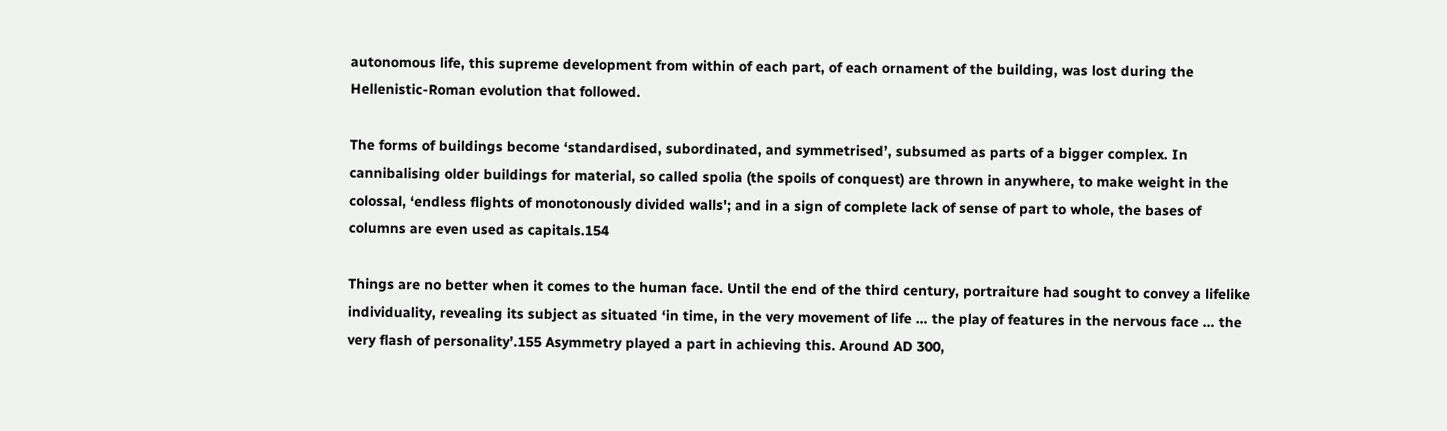autonomous life, this supreme development from within of each part, of each ornament of the building, was lost during the Hellenistic-Roman evolution that followed.

The forms of buildings become ‘standardised, subordinated, and symmetrised’, subsumed as parts of a bigger complex. In cannibalising older buildings for material, so called spolia (the spoils of conquest) are thrown in anywhere, to make weight in the colossal, ‘endless flights of monotonously divided walls'; and in a sign of complete lack of sense of part to whole, the bases of columns are even used as capitals.154

Things are no better when it comes to the human face. Until the end of the third century, portraiture had sought to convey a lifelike individuality, revealing its subject as situated ‘in time, in the very movement of life … the play of features in the nervous face … the very flash of personality’.155 Asymmetry played a part in achieving this. Around AD 300,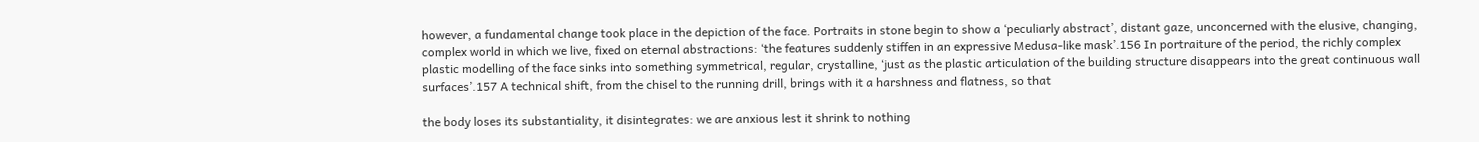however, a fundamental change took place in the depiction of the face. Portraits in stone begin to show a ‘peculiarly abstract’, distant gaze, unconcerned with the elusive, changing, complex world in which we live, fixed on eternal abstractions: ‘the features suddenly stiffen in an expressive Medusa-like mask’.156 In portraiture of the period, the richly complex plastic modelling of the face sinks into something symmetrical, regular, crystalline, ‘just as the plastic articulation of the building structure disappears into the great continuous wall surfaces’.157 A technical shift, from the chisel to the running drill, brings with it a harshness and flatness, so that

the body loses its substantiality, it disintegrates: we are anxious lest it shrink to nothing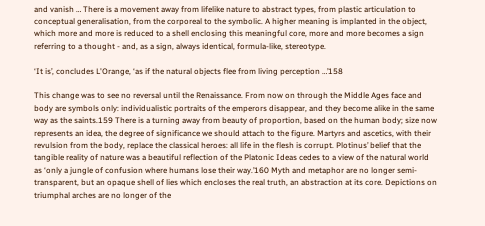and vanish … There is a movement away from lifelike nature to abstract types, from plastic articulation to conceptual generalisation, from the corporeal to the symbolic. A higher meaning is implanted in the object, which more and more is reduced to a shell enclosing this meaningful core, more and more becomes a sign referring to a thought - and, as a sign, always identical, formula-like, stereotype.

‘It is’, concludes L'Orange, ‘as if the natural objects flee from living perception …’158

This change was to see no reversal until the Renaissance. From now on through the Middle Ages face and body are symbols only: individualistic portraits of the emperors disappear, and they become alike in the same way as the saints.159 There is a turning away from beauty of proportion, based on the human body; size now represents an idea, the degree of significance we should attach to the figure. Martyrs and ascetics, with their revulsion from the body, replace the classical heroes: all life in the flesh is corrupt. Plotinus’ belief that the tangible reality of nature was a beautiful reflection of the Platonic Ideas cedes to a view of the natural world as ‘only a jungle of confusion where humans lose their way.’160 Myth and metaphor are no longer semi-transparent, but an opaque shell of lies which encloses the real truth, an abstraction at its core. Depictions on triumphal arches are no longer of the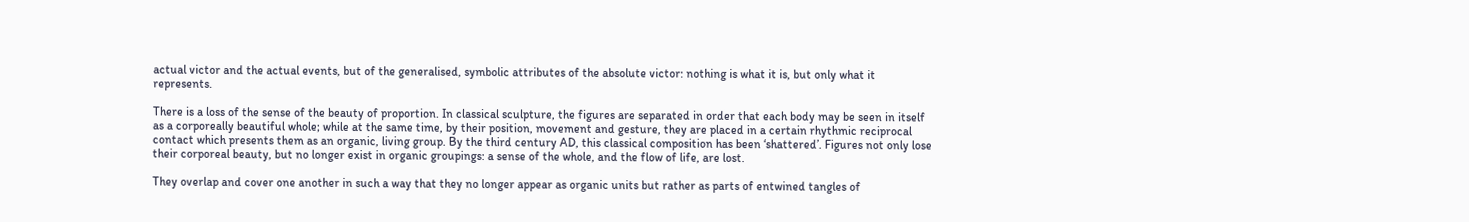actual victor and the actual events, but of the generalised, symbolic attributes of the absolute victor: nothing is what it is, but only what it represents.

There is a loss of the sense of the beauty of proportion. In classical sculpture, the figures are separated in order that each body may be seen in itself as a corporeally beautiful whole; while at the same time, by their position, movement and gesture, they are placed in a certain rhythmic reciprocal contact which presents them as an organic, living group. By the third century AD, this classical composition has been ‘shattered’. Figures not only lose their corporeal beauty, but no longer exist in organic groupings: a sense of the whole, and the flow of life, are lost.

They overlap and cover one another in such a way that they no longer appear as organic units but rather as parts of entwined tangles of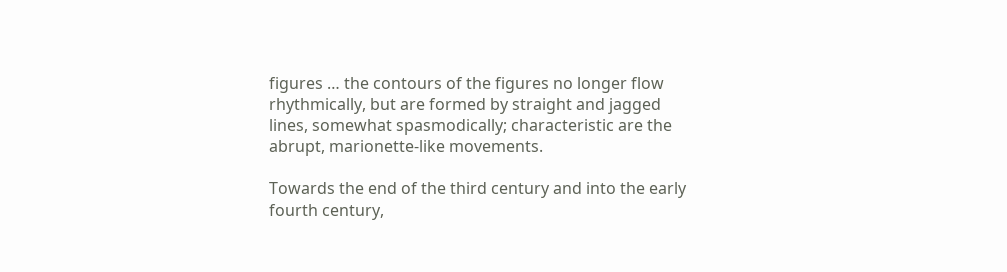figures … the contours of the figures no longer flow rhythmically, but are formed by straight and jagged lines, somewhat spasmodically; characteristic are the abrupt, marionette-like movements.

Towards the end of the third century and into the early fourth century,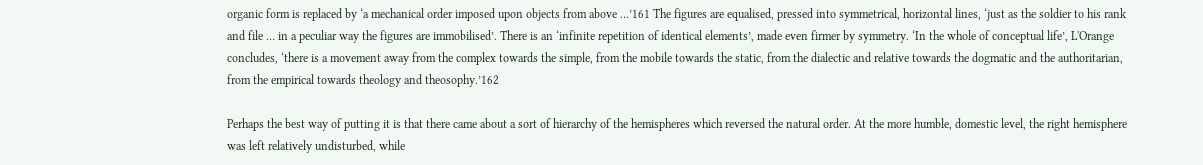organic form is replaced by ‘a mechanical order imposed upon objects from above …’161 The figures are equalised, pressed into symmetrical, horizontal lines, ‘just as the soldier to his rank and file … in a peculiar way the figures are immobilised’. There is an ‘infinite repetition of identical elements’, made even firmer by symmetry. ‘In the whole of conceptual life’, L'Orange concludes, ‘there is a movement away from the complex towards the simple, from the mobile towards the static, from the dialectic and relative towards the dogmatic and the authoritarian, from the empirical towards theology and theosophy.’162

Perhaps the best way of putting it is that there came about a sort of hierarchy of the hemispheres which reversed the natural order. At the more humble, domestic level, the right hemisphere was left relatively undisturbed, while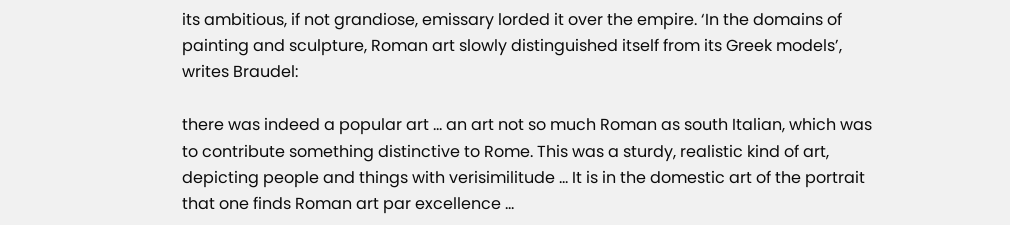its ambitious, if not grandiose, emissary lorded it over the empire. ‘In the domains of painting and sculpture, Roman art slowly distinguished itself from its Greek models’, writes Braudel:

there was indeed a popular art … an art not so much Roman as south Italian, which was to contribute something distinctive to Rome. This was a sturdy, realistic kind of art, depicting people and things with verisimilitude … It is in the domestic art of the portrait that one finds Roman art par excellence …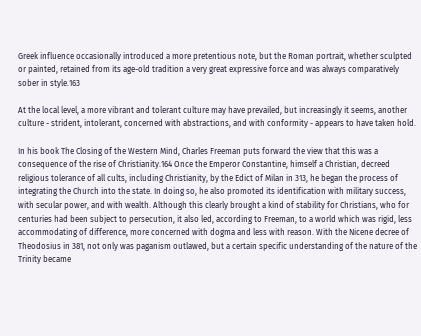Greek influence occasionally introduced a more pretentious note, but the Roman portrait, whether sculpted or painted, retained from its age-old tradition a very great expressive force and was always comparatively sober in style.163

At the local level, a more vibrant and tolerant culture may have prevailed, but increasingly it seems, another culture - strident, intolerant, concerned with abstractions, and with conformity - appears to have taken hold.

In his book The Closing of the Western Mind, Charles Freeman puts forward the view that this was a consequence of the rise of Christianity.164 Once the Emperor Constantine, himself a Christian, decreed religious tolerance of all cults, including Christianity, by the Edict of Milan in 313, he began the process of integrating the Church into the state. In doing so, he also promoted its identification with military success, with secular power, and with wealth. Although this clearly brought a kind of stability for Christians, who for centuries had been subject to persecution, it also led, according to Freeman, to a world which was rigid, less accommodating of difference, more concerned with dogma and less with reason. With the Nicene decree of Theodosius in 381, not only was paganism outlawed, but a certain specific understanding of the nature of the Trinity became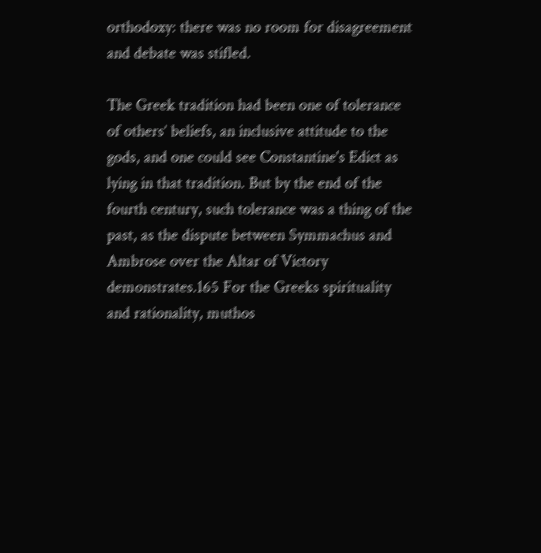orthodoxy: there was no room for disagreement and debate was stifled.

The Greek tradition had been one of tolerance of others’ beliefs, an inclusive attitude to the gods, and one could see Constantine's Edict as lying in that tradition. But by the end of the fourth century, such tolerance was a thing of the past, as the dispute between Symmachus and Ambrose over the Altar of Victory demonstrates.165 For the Greeks spirituality and rationality, muthos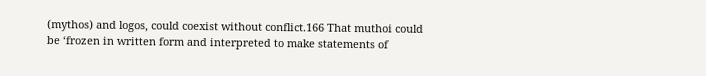(mythos) and logos, could coexist without conflict.166 That muthoi could be ‘frozen in written form and interpreted to make statements of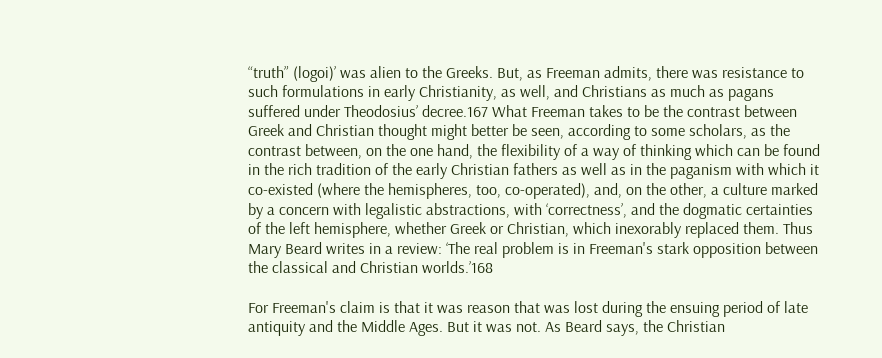“truth” (logoi)’ was alien to the Greeks. But, as Freeman admits, there was resistance to such formulations in early Christianity, as well, and Christians as much as pagans suffered under Theodosius’ decree.167 What Freeman takes to be the contrast between Greek and Christian thought might better be seen, according to some scholars, as the contrast between, on the one hand, the flexibility of a way of thinking which can be found in the rich tradition of the early Christian fathers as well as in the paganism with which it co-existed (where the hemispheres, too, co-operated), and, on the other, a culture marked by a concern with legalistic abstractions, with ‘correctness’, and the dogmatic certainties of the left hemisphere, whether Greek or Christian, which inexorably replaced them. Thus Mary Beard writes in a review: ‘The real problem is in Freeman's stark opposition between the classical and Christian worlds.’168

For Freeman's claim is that it was reason that was lost during the ensuing period of late antiquity and the Middle Ages. But it was not. As Beard says, the Christian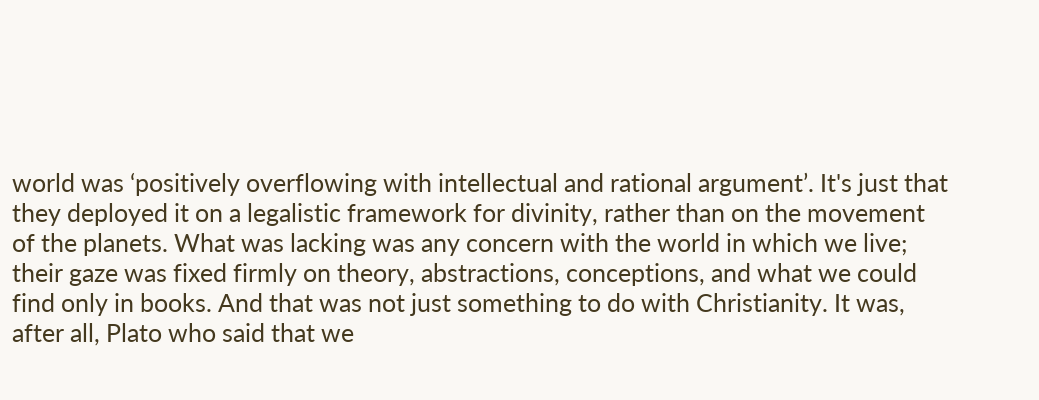world was ‘positively overflowing with intellectual and rational argument’. It's just that they deployed it on a legalistic framework for divinity, rather than on the movement of the planets. What was lacking was any concern with the world in which we live; their gaze was fixed firmly on theory, abstractions, conceptions, and what we could find only in books. And that was not just something to do with Christianity. It was, after all, Plato who said that we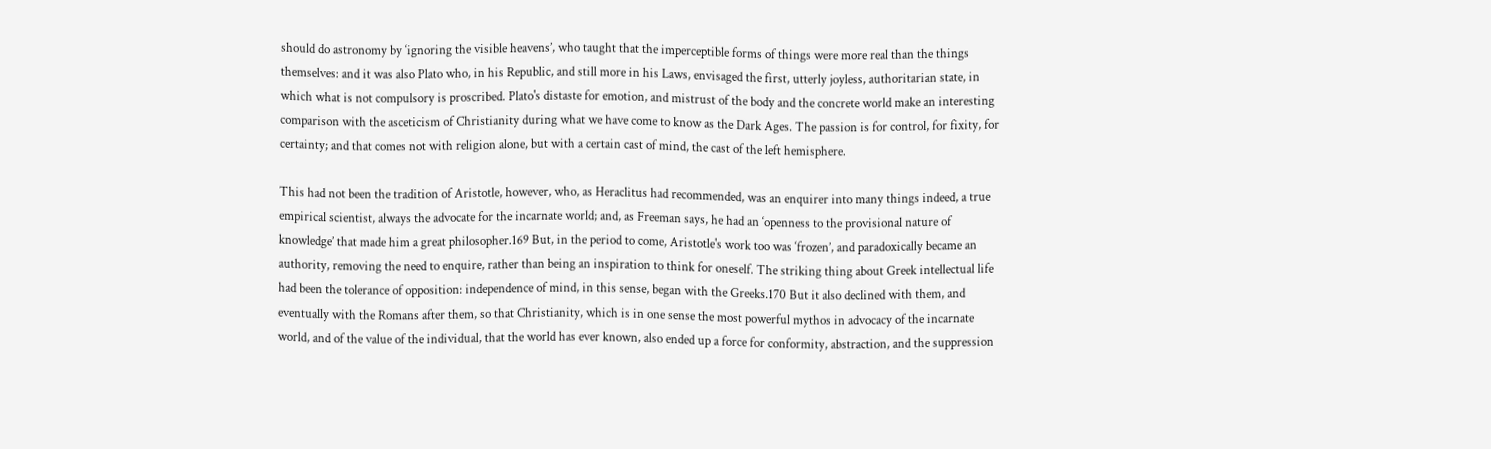should do astronomy by ‘ignoring the visible heavens’, who taught that the imperceptible forms of things were more real than the things themselves: and it was also Plato who, in his Republic, and still more in his Laws, envisaged the first, utterly joyless, authoritarian state, in which what is not compulsory is proscribed. Plato's distaste for emotion, and mistrust of the body and the concrete world make an interesting comparison with the asceticism of Christianity during what we have come to know as the Dark Ages. The passion is for control, for fixity, for certainty; and that comes not with religion alone, but with a certain cast of mind, the cast of the left hemisphere.

This had not been the tradition of Aristotle, however, who, as Heraclitus had recommended, was an enquirer into many things indeed, a true empirical scientist, always the advocate for the incarnate world; and, as Freeman says, he had an ‘openness to the provisional nature of knowledge’ that made him a great philosopher.169 But, in the period to come, Aristotle's work too was ‘frozen’, and paradoxically became an authority, removing the need to enquire, rather than being an inspiration to think for oneself. The striking thing about Greek intellectual life had been the tolerance of opposition: independence of mind, in this sense, began with the Greeks.170 But it also declined with them, and eventually with the Romans after them, so that Christianity, which is in one sense the most powerful mythos in advocacy of the incarnate world, and of the value of the individual, that the world has ever known, also ended up a force for conformity, abstraction, and the suppression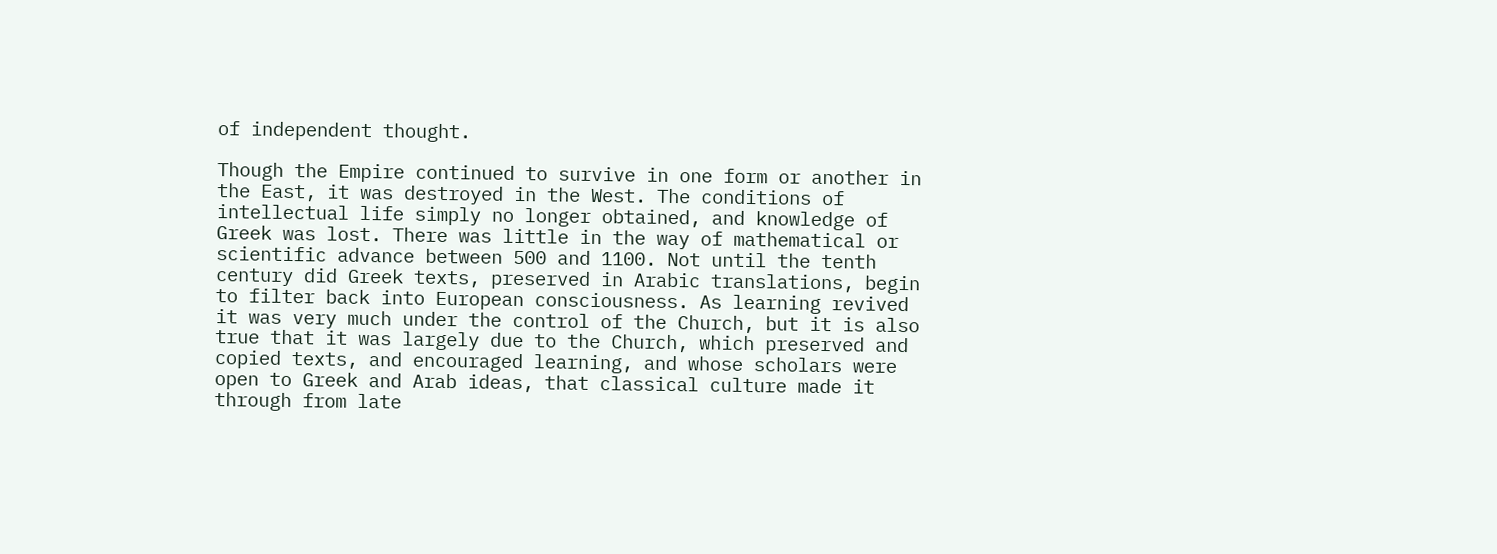of independent thought.

Though the Empire continued to survive in one form or another in the East, it was destroyed in the West. The conditions of intellectual life simply no longer obtained, and knowledge of Greek was lost. There was little in the way of mathematical or scientific advance between 500 and 1100. Not until the tenth century did Greek texts, preserved in Arabic translations, begin to filter back into European consciousness. As learning revived it was very much under the control of the Church, but it is also true that it was largely due to the Church, which preserved and copied texts, and encouraged learning, and whose scholars were open to Greek and Arab ideas, that classical culture made it through from late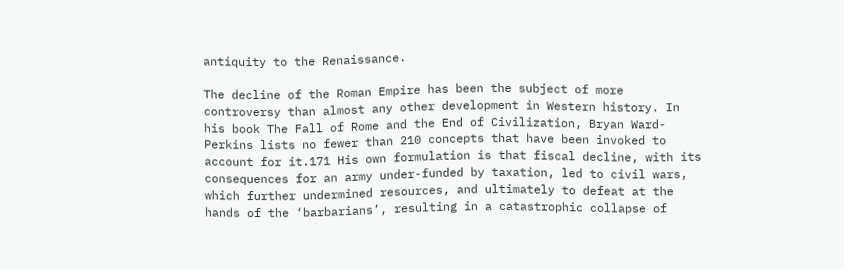antiquity to the Renaissance.

The decline of the Roman Empire has been the subject of more controversy than almost any other development in Western history. In his book The Fall of Rome and the End of Civilization, Bryan Ward-Perkins lists no fewer than 210 concepts that have been invoked to account for it.171 His own formulation is that fiscal decline, with its consequences for an army under-funded by taxation, led to civil wars, which further undermined resources, and ultimately to defeat at the hands of the ‘barbarians’, resulting in a catastrophic collapse of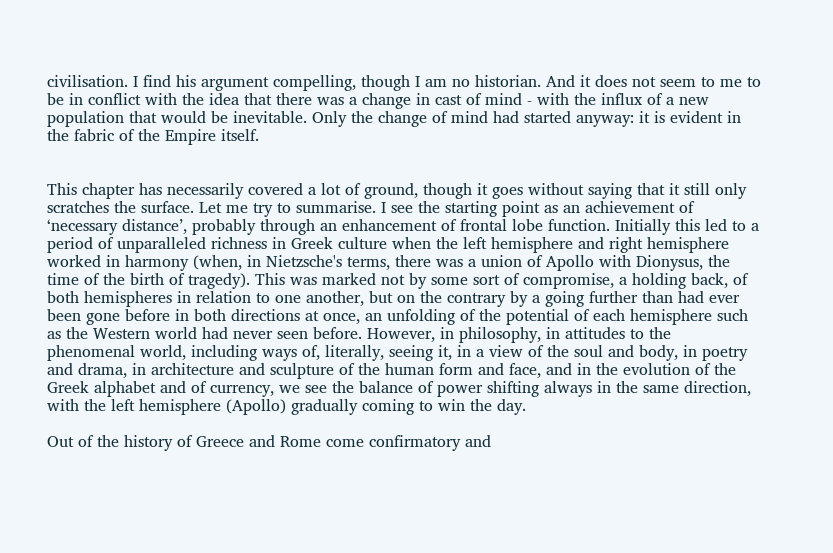civilisation. I find his argument compelling, though I am no historian. And it does not seem to me to be in conflict with the idea that there was a change in cast of mind - with the influx of a new population that would be inevitable. Only the change of mind had started anyway: it is evident in the fabric of the Empire itself.


This chapter has necessarily covered a lot of ground, though it goes without saying that it still only scratches the surface. Let me try to summarise. I see the starting point as an achievement of ‘necessary distance’, probably through an enhancement of frontal lobe function. Initially this led to a period of unparalleled richness in Greek culture when the left hemisphere and right hemisphere worked in harmony (when, in Nietzsche's terms, there was a union of Apollo with Dionysus, the time of the birth of tragedy). This was marked not by some sort of compromise, a holding back, of both hemispheres in relation to one another, but on the contrary by a going further than had ever been gone before in both directions at once, an unfolding of the potential of each hemisphere such as the Western world had never seen before. However, in philosophy, in attitudes to the phenomenal world, including ways of, literally, seeing it, in a view of the soul and body, in poetry and drama, in architecture and sculpture of the human form and face, and in the evolution of the Greek alphabet and of currency, we see the balance of power shifting always in the same direction, with the left hemisphere (Apollo) gradually coming to win the day.

Out of the history of Greece and Rome come confirmatory and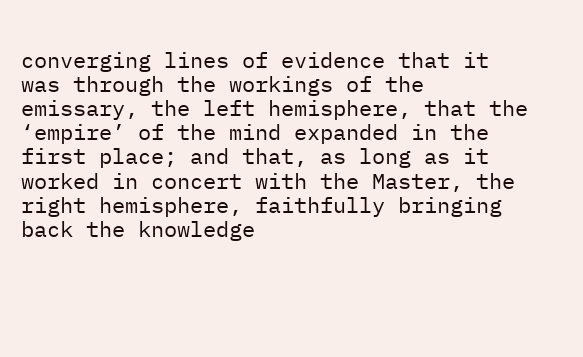converging lines of evidence that it was through the workings of the emissary, the left hemisphere, that the ‘empire’ of the mind expanded in the first place; and that, as long as it worked in concert with the Master, the right hemisphere, faithfully bringing back the knowledge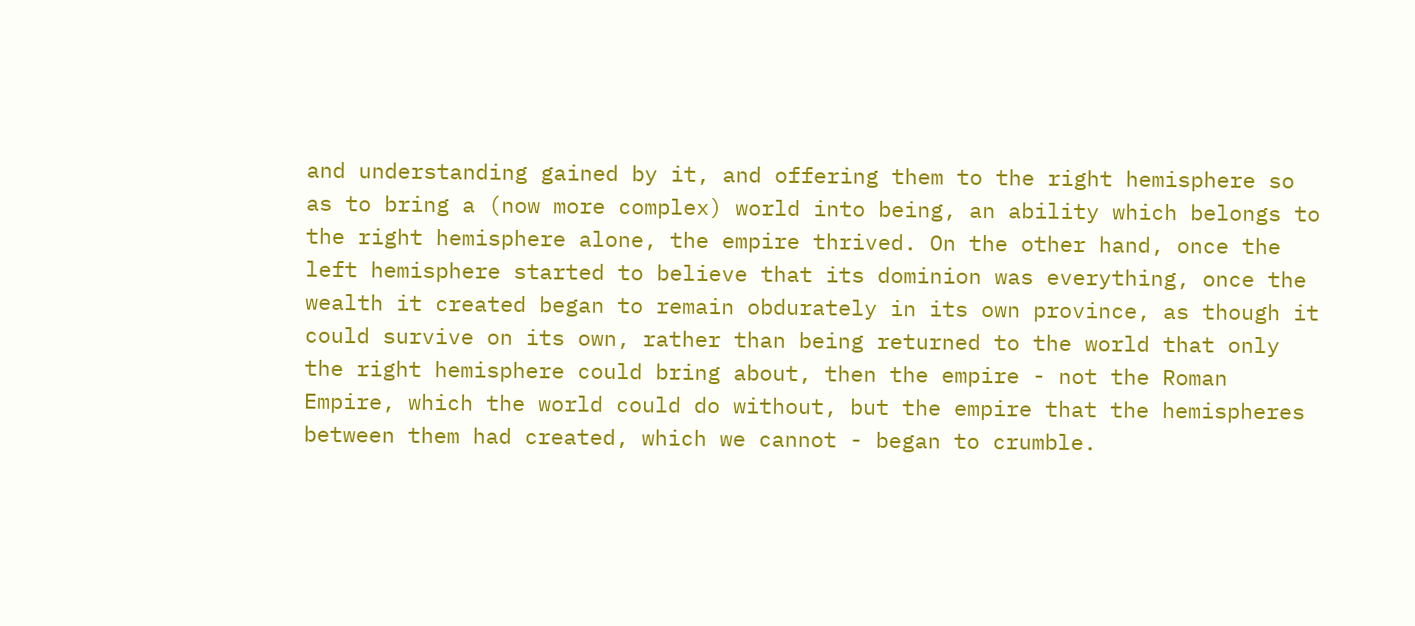and understanding gained by it, and offering them to the right hemisphere so as to bring a (now more complex) world into being, an ability which belongs to the right hemisphere alone, the empire thrived. On the other hand, once the left hemisphere started to believe that its dominion was everything, once the wealth it created began to remain obdurately in its own province, as though it could survive on its own, rather than being returned to the world that only the right hemisphere could bring about, then the empire - not the Roman Empire, which the world could do without, but the empire that the hemispheres between them had created, which we cannot - began to crumble.